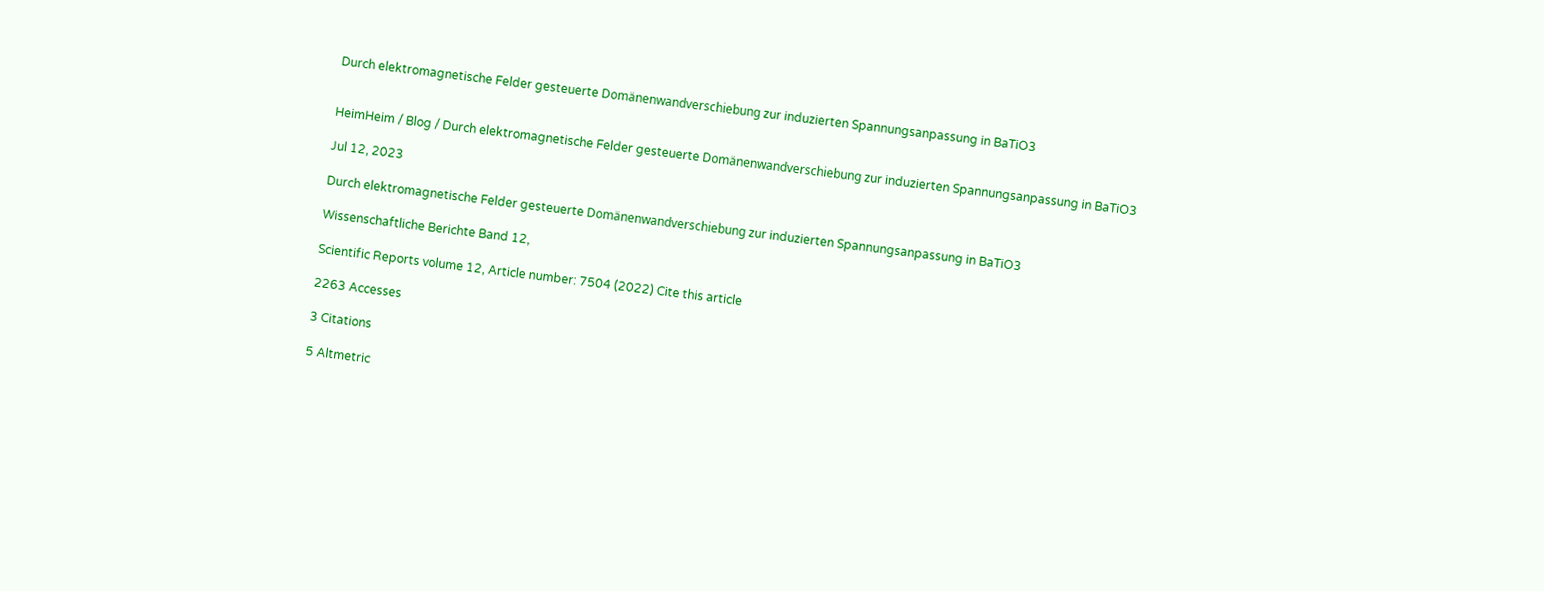Durch elektromagnetische Felder gesteuerte Domänenwandverschiebung zur induzierten Spannungsanpassung in BaTiO3


HeimHeim / Blog / Durch elektromagnetische Felder gesteuerte Domänenwandverschiebung zur induzierten Spannungsanpassung in BaTiO3

Jul 12, 2023

Durch elektromagnetische Felder gesteuerte Domänenwandverschiebung zur induzierten Spannungsanpassung in BaTiO3

Wissenschaftliche Berichte Band 12,

Scientific Reports volume 12, Article number: 7504 (2022) Cite this article

2263 Accesses

3 Citations

5 Altmetric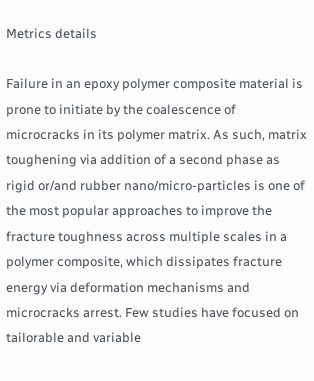Metrics details

Failure in an epoxy polymer composite material is prone to initiate by the coalescence of microcracks in its polymer matrix. As such, matrix toughening via addition of a second phase as rigid or/and rubber nano/micro-particles is one of the most popular approaches to improve the fracture toughness across multiple scales in a polymer composite, which dissipates fracture energy via deformation mechanisms and microcracks arrest. Few studies have focused on tailorable and variable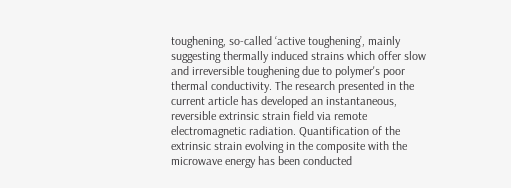toughening, so-called ‘active toughening’, mainly suggesting thermally induced strains which offer slow and irreversible toughening due to polymer's poor thermal conductivity. The research presented in the current article has developed an instantaneous, reversible extrinsic strain field via remote electromagnetic radiation. Quantification of the extrinsic strain evolving in the composite with the microwave energy has been conducted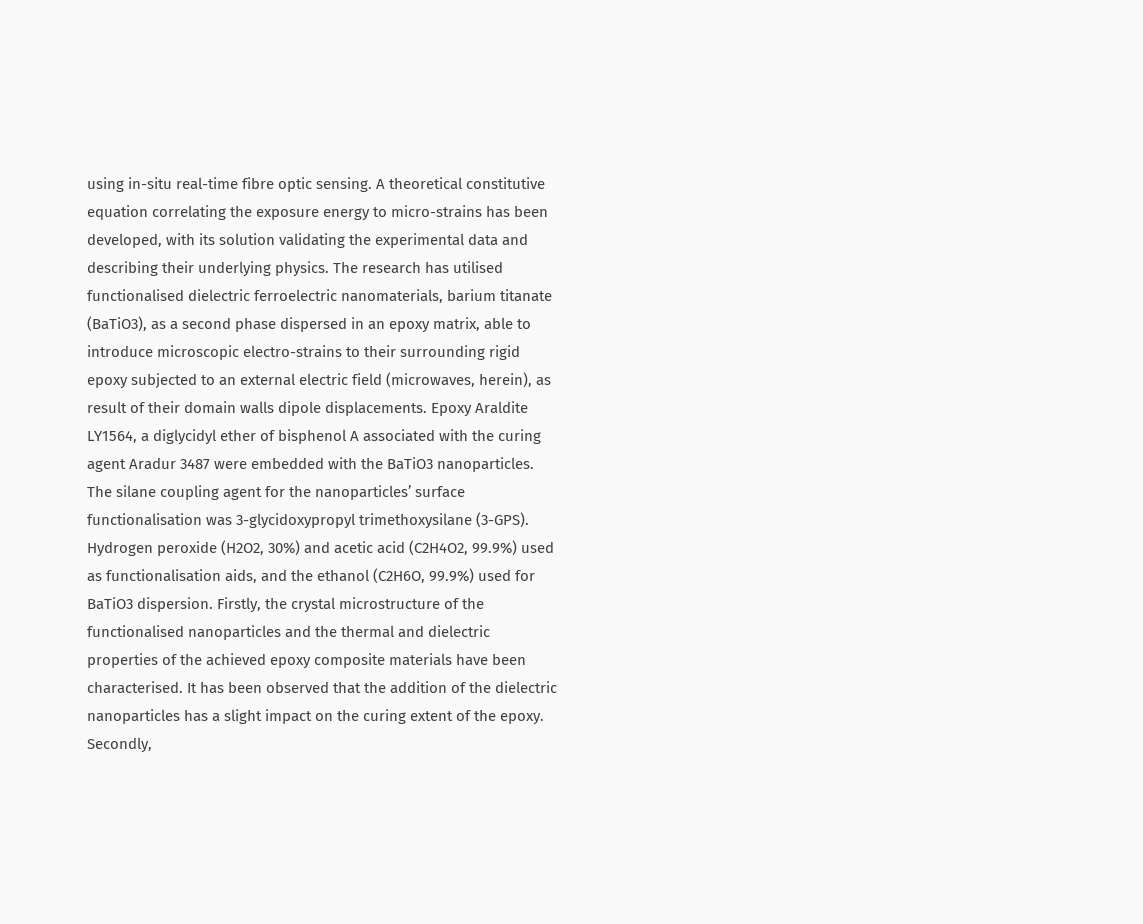using in-situ real-time fibre optic sensing. A theoretical constitutive equation correlating the exposure energy to micro-strains has been developed, with its solution validating the experimental data and describing their underlying physics. The research has utilised functionalised dielectric ferroelectric nanomaterials, barium titanate (BaTiO3), as a second phase dispersed in an epoxy matrix, able to introduce microscopic electro-strains to their surrounding rigid epoxy subjected to an external electric field (microwaves, herein), as result of their domain walls dipole displacements. Epoxy Araldite LY1564, a diglycidyl ether of bisphenol A associated with the curing agent Aradur 3487 were embedded with the BaTiO3 nanoparticles. The silane coupling agent for the nanoparticles’ surface functionalisation was 3-glycidoxypropyl trimethoxysilane (3-GPS). Hydrogen peroxide (H2O2, 30%) and acetic acid (C2H4O2, 99.9%) used as functionalisation aids, and the ethanol (C2H6O, 99.9%) used for BaTiO3 dispersion. Firstly, the crystal microstructure of the functionalised nanoparticles and the thermal and dielectric properties of the achieved epoxy composite materials have been characterised. It has been observed that the addition of the dielectric nanoparticles has a slight impact on the curing extent of the epoxy. Secondly,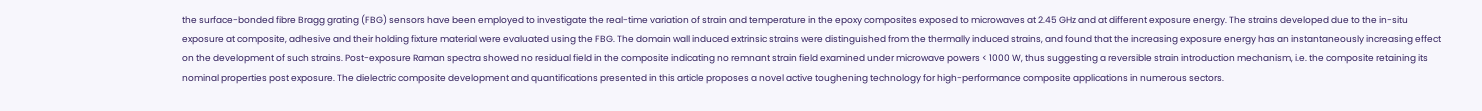the surface-bonded fibre Bragg grating (FBG) sensors have been employed to investigate the real-time variation of strain and temperature in the epoxy composites exposed to microwaves at 2.45 GHz and at different exposure energy. The strains developed due to the in-situ exposure at composite, adhesive and their holding fixture material were evaluated using the FBG. The domain wall induced extrinsic strains were distinguished from the thermally induced strains, and found that the increasing exposure energy has an instantaneously increasing effect on the development of such strains. Post-exposure Raman spectra showed no residual field in the composite indicating no remnant strain field examined under microwave powers < 1000 W, thus suggesting a reversible strain introduction mechanism, i.e. the composite retaining its nominal properties post exposure. The dielectric composite development and quantifications presented in this article proposes a novel active toughening technology for high-performance composite applications in numerous sectors.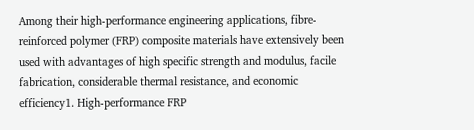Among their high-performance engineering applications, fibre-reinforced polymer (FRP) composite materials have extensively been used with advantages of high specific strength and modulus, facile fabrication, considerable thermal resistance, and economic efficiency1. High-performance FRP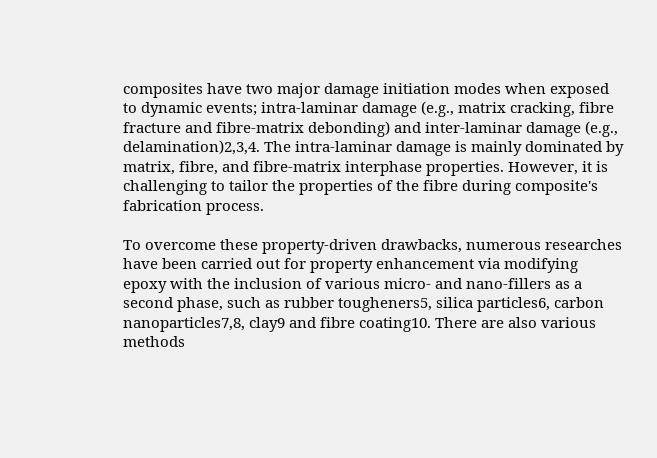composites have two major damage initiation modes when exposed to dynamic events; intra-laminar damage (e.g., matrix cracking, fibre fracture and fibre-matrix debonding) and inter-laminar damage (e.g., delamination)2,3,4. The intra-laminar damage is mainly dominated by matrix, fibre, and fibre-matrix interphase properties. However, it is challenging to tailor the properties of the fibre during composite's fabrication process.

To overcome these property-driven drawbacks, numerous researches have been carried out for property enhancement via modifying epoxy with the inclusion of various micro- and nano-fillers as a second phase, such as rubber tougheners5, silica particles6, carbon nanoparticles7,8, clay9 and fibre coating10. There are also various methods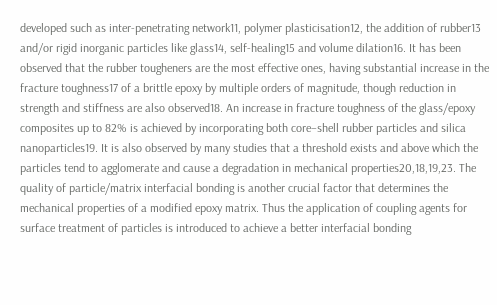developed such as inter-penetrating network11, polymer plasticisation12, the addition of rubber13 and/or rigid inorganic particles like glass14, self-healing15 and volume dilation16. It has been observed that the rubber tougheners are the most effective ones, having substantial increase in the fracture toughness17 of a brittle epoxy by multiple orders of magnitude, though reduction in strength and stiffness are also observed18. An increase in fracture toughness of the glass/epoxy composites up to 82% is achieved by incorporating both core–shell rubber particles and silica nanoparticles19. It is also observed by many studies that a threshold exists and above which the particles tend to agglomerate and cause a degradation in mechanical properties20,18,19,23. The quality of particle/matrix interfacial bonding is another crucial factor that determines the mechanical properties of a modified epoxy matrix. Thus the application of coupling agents for surface treatment of particles is introduced to achieve a better interfacial bonding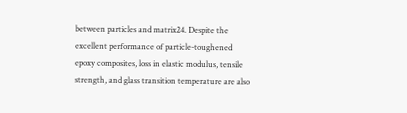between particles and matrix24. Despite the excellent performance of particle-toughened epoxy composites, loss in elastic modulus, tensile strength, and glass transition temperature are also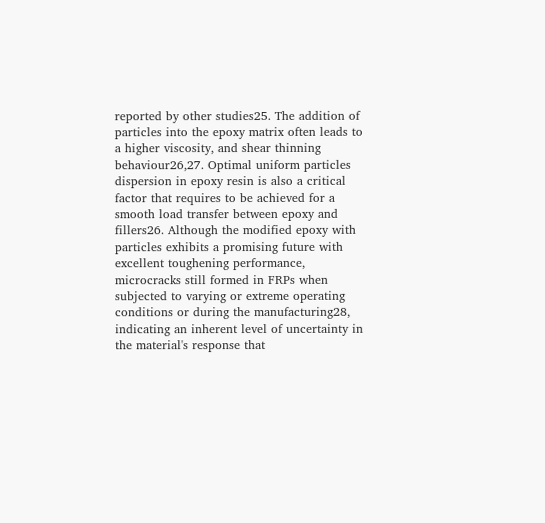reported by other studies25. The addition of particles into the epoxy matrix often leads to a higher viscosity, and shear thinning behaviour26,27. Optimal uniform particles dispersion in epoxy resin is also a critical factor that requires to be achieved for a smooth load transfer between epoxy and fillers26. Although the modified epoxy with particles exhibits a promising future with excellent toughening performance, microcracks still formed in FRPs when subjected to varying or extreme operating conditions or during the manufacturing28, indicating an inherent level of uncertainty in the material's response that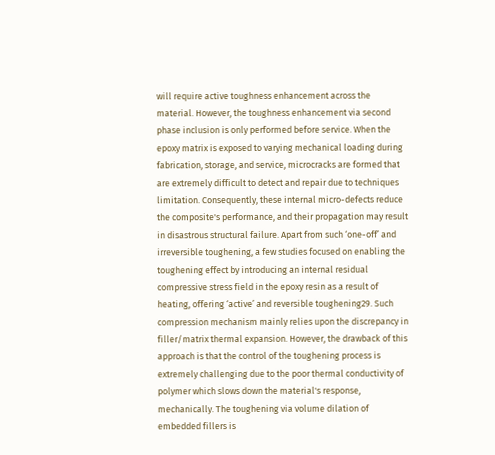will require active toughness enhancement across the material. However, the toughness enhancement via second phase inclusion is only performed before service. When the epoxy matrix is exposed to varying mechanical loading during fabrication, storage, and service, microcracks are formed that are extremely difficult to detect and repair due to techniques limitation. Consequently, these internal micro-defects reduce the composite's performance, and their propagation may result in disastrous structural failure. Apart from such ‘one-off’ and irreversible toughening, a few studies focused on enabling the toughening effect by introducing an internal residual compressive stress field in the epoxy resin as a result of heating, offering ‘active’ and reversible toughening29. Such compression mechanism mainly relies upon the discrepancy in filler/matrix thermal expansion. However, the drawback of this approach is that the control of the toughening process is extremely challenging due to the poor thermal conductivity of polymer which slows down the material's response, mechanically. The toughening via volume dilation of embedded fillers is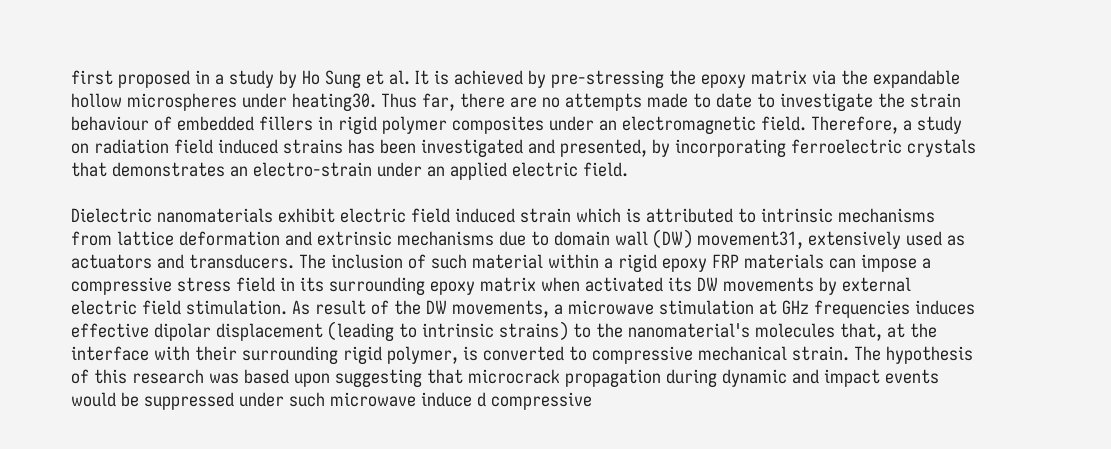first proposed in a study by Ho Sung et al. It is achieved by pre-stressing the epoxy matrix via the expandable hollow microspheres under heating30. Thus far, there are no attempts made to date to investigate the strain behaviour of embedded fillers in rigid polymer composites under an electromagnetic field. Therefore, a study on radiation field induced strains has been investigated and presented, by incorporating ferroelectric crystals that demonstrates an electro-strain under an applied electric field.

Dielectric nanomaterials exhibit electric field induced strain which is attributed to intrinsic mechanisms from lattice deformation and extrinsic mechanisms due to domain wall (DW) movement31, extensively used as actuators and transducers. The inclusion of such material within a rigid epoxy FRP materials can impose a compressive stress field in its surrounding epoxy matrix when activated its DW movements by external electric field stimulation. As result of the DW movements, a microwave stimulation at GHz frequencies induces effective dipolar displacement (leading to intrinsic strains) to the nanomaterial's molecules that, at the interface with their surrounding rigid polymer, is converted to compressive mechanical strain. The hypothesis of this research was based upon suggesting that microcrack propagation during dynamic and impact events would be suppressed under such microwave induce d compressive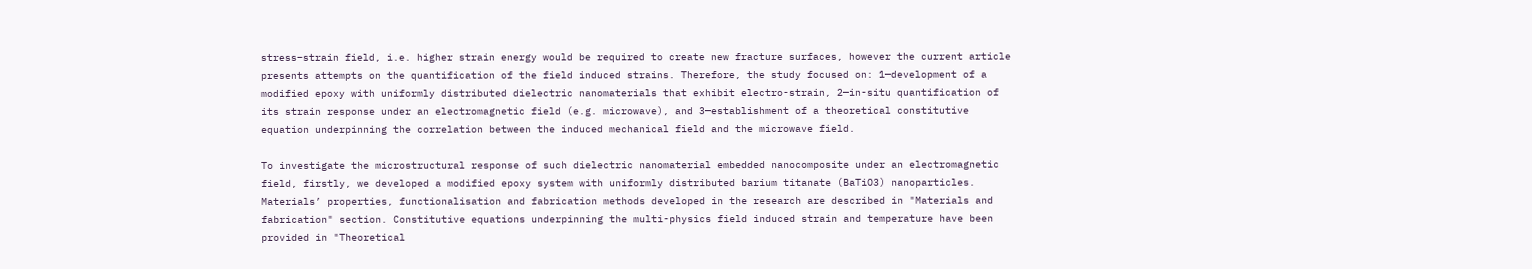stress–strain field, i.e. higher strain energy would be required to create new fracture surfaces, however the current article presents attempts on the quantification of the field induced strains. Therefore, the study focused on: 1—development of a modified epoxy with uniformly distributed dielectric nanomaterials that exhibit electro-strain, 2—in-situ quantification of its strain response under an electromagnetic field (e.g. microwave), and 3—establishment of a theoretical constitutive equation underpinning the correlation between the induced mechanical field and the microwave field.

To investigate the microstructural response of such dielectric nanomaterial embedded nanocomposite under an electromagnetic field, firstly, we developed a modified epoxy system with uniformly distributed barium titanate (BaTiO3) nanoparticles. Materials’ properties, functionalisation and fabrication methods developed in the research are described in "Materials and fabrication" section. Constitutive equations underpinning the multi-physics field induced strain and temperature have been provided in "Theoretical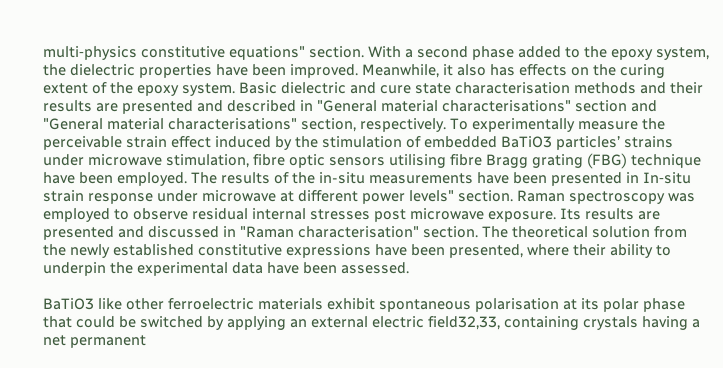multi‑physics constitutive equations" section. With a second phase added to the epoxy system, the dielectric properties have been improved. Meanwhile, it also has effects on the curing extent of the epoxy system. Basic dielectric and cure state characterisation methods and their results are presented and described in "General material characterisations" section and "General material characterisations" section, respectively. To experimentally measure the perceivable strain effect induced by the stimulation of embedded BaTiO3 particles’ strains under microwave stimulation, fibre optic sensors utilising fibre Bragg grating (FBG) technique have been employed. The results of the in-situ measurements have been presented in In‑situ strain response under microwave at different power levels" section. Raman spectroscopy was employed to observe residual internal stresses post microwave exposure. Its results are presented and discussed in "Raman characterisation" section. The theoretical solution from the newly established constitutive expressions have been presented, where their ability to underpin the experimental data have been assessed.

BaTiO3 like other ferroelectric materials exhibit spontaneous polarisation at its polar phase that could be switched by applying an external electric field32,33, containing crystals having a net permanent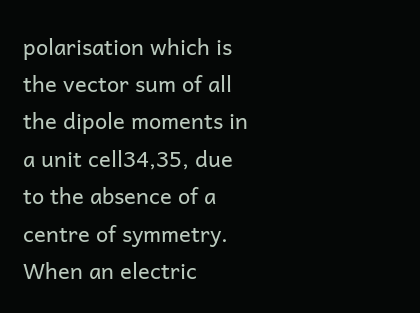polarisation which is the vector sum of all the dipole moments in a unit cell34,35, due to the absence of a centre of symmetry. When an electric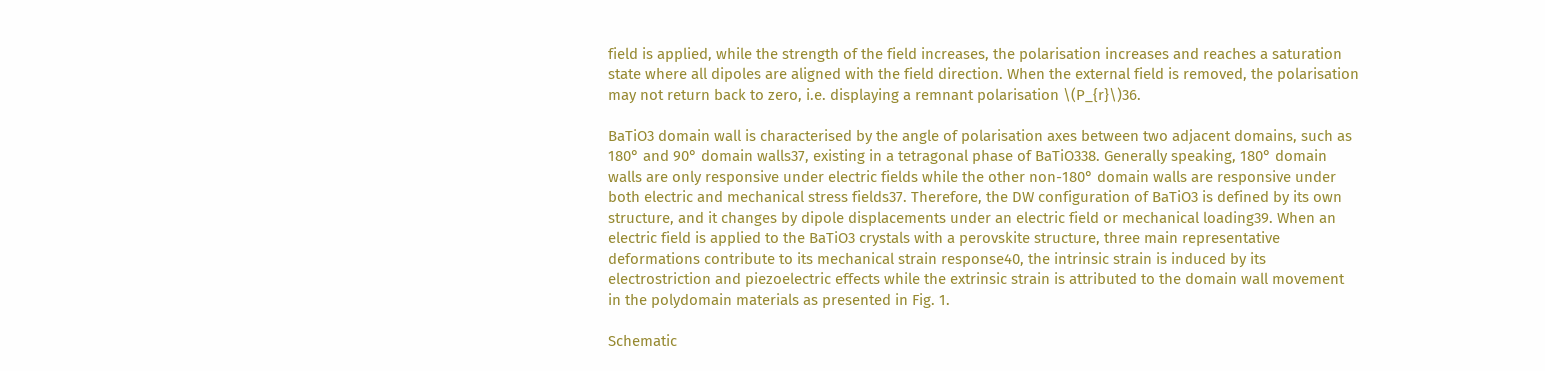field is applied, while the strength of the field increases, the polarisation increases and reaches a saturation state where all dipoles are aligned with the field direction. When the external field is removed, the polarisation may not return back to zero, i.e. displaying a remnant polarisation \(P_{r}\)36.

BaTiO3 domain wall is characterised by the angle of polarisation axes between two adjacent domains, such as 180° and 90° domain walls37, existing in a tetragonal phase of BaTiO338. Generally speaking, 180° domain walls are only responsive under electric fields while the other non-180° domain walls are responsive under both electric and mechanical stress fields37. Therefore, the DW configuration of BaTiO3 is defined by its own structure, and it changes by dipole displacements under an electric field or mechanical loading39. When an electric field is applied to the BaTiO3 crystals with a perovskite structure, three main representative deformations contribute to its mechanical strain response40, the intrinsic strain is induced by its electrostriction and piezoelectric effects while the extrinsic strain is attributed to the domain wall movement in the polydomain materials as presented in Fig. 1.

Schematic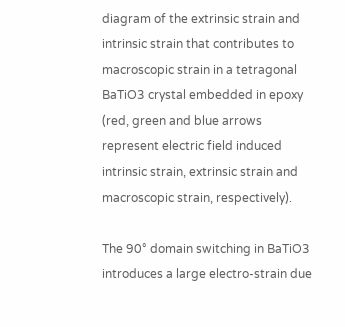diagram of the extrinsic strain and intrinsic strain that contributes to macroscopic strain in a tetragonal BaTiO3 crystal embedded in epoxy (red, green and blue arrows represent electric field induced intrinsic strain, extrinsic strain and macroscopic strain, respectively).

The 90° domain switching in BaTiO3 introduces a large electro-strain due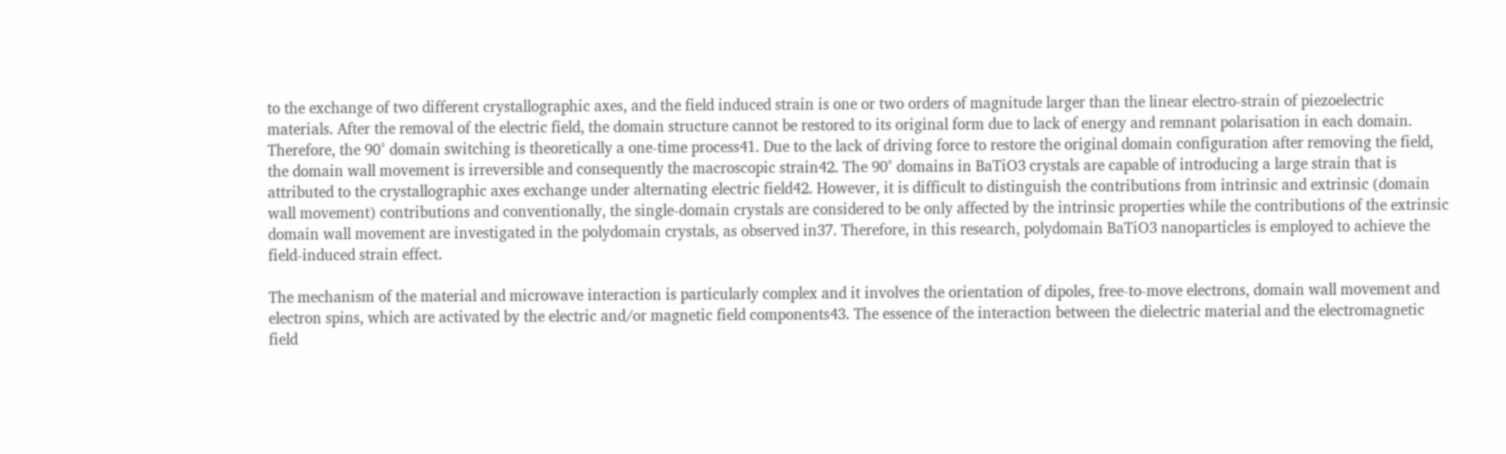to the exchange of two different crystallographic axes, and the field induced strain is one or two orders of magnitude larger than the linear electro-strain of piezoelectric materials. After the removal of the electric field, the domain structure cannot be restored to its original form due to lack of energy and remnant polarisation in each domain. Therefore, the 90° domain switching is theoretically a one-time process41. Due to the lack of driving force to restore the original domain configuration after removing the field, the domain wall movement is irreversible and consequently the macroscopic strain42. The 90° domains in BaTiO3 crystals are capable of introducing a large strain that is attributed to the crystallographic axes exchange under alternating electric field42. However, it is difficult to distinguish the contributions from intrinsic and extrinsic (domain wall movement) contributions and conventionally, the single-domain crystals are considered to be only affected by the intrinsic properties while the contributions of the extrinsic domain wall movement are investigated in the polydomain crystals, as observed in37. Therefore, in this research, polydomain BaTiO3 nanoparticles is employed to achieve the field-induced strain effect.

The mechanism of the material and microwave interaction is particularly complex and it involves the orientation of dipoles, free-to-move electrons, domain wall movement and electron spins, which are activated by the electric and/or magnetic field components43. The essence of the interaction between the dielectric material and the electromagnetic field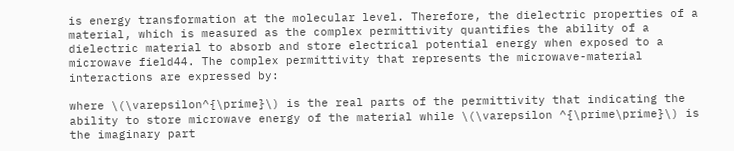is energy transformation at the molecular level. Therefore, the dielectric properties of a material, which is measured as the complex permittivity quantifies the ability of a dielectric material to absorb and store electrical potential energy when exposed to a microwave field44. The complex permittivity that represents the microwave-material interactions are expressed by:

where \(\varepsilon^{\prime}\) is the real parts of the permittivity that indicating the ability to store microwave energy of the material while \(\varepsilon ^{\prime\prime}\) is the imaginary part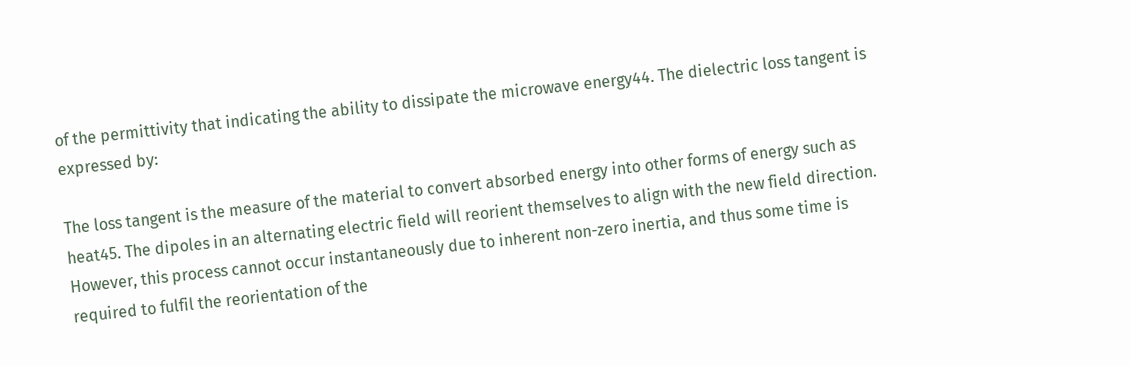of the permittivity that indicating the ability to dissipate the microwave energy44. The dielectric loss tangent is expressed by:

The loss tangent is the measure of the material to convert absorbed energy into other forms of energy such as heat45. The dipoles in an alternating electric field will reorient themselves to align with the new field direction. However, this process cannot occur instantaneously due to inherent non-zero inertia, and thus some time is required to fulfil the reorientation of the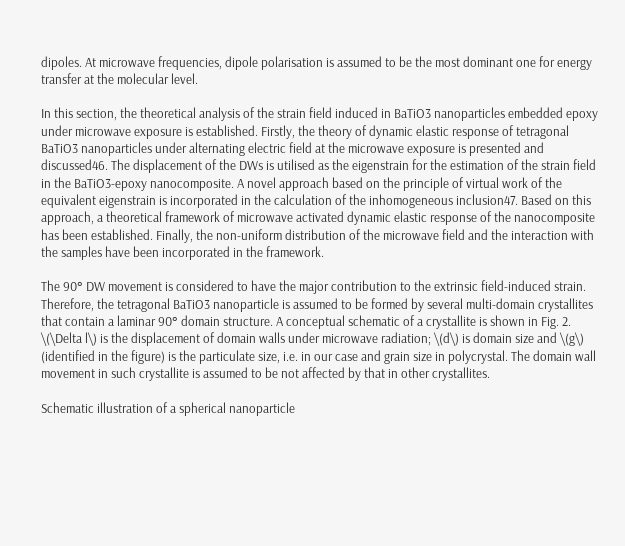dipoles. At microwave frequencies, dipole polarisation is assumed to be the most dominant one for energy transfer at the molecular level.

In this section, the theoretical analysis of the strain field induced in BaTiO3 nanoparticles embedded epoxy under microwave exposure is established. Firstly, the theory of dynamic elastic response of tetragonal BaTiO3 nanoparticles under alternating electric field at the microwave exposure is presented and discussed46. The displacement of the DWs is utilised as the eigenstrain for the estimation of the strain field in the BaTiO3-epoxy nanocomposite. A novel approach based on the principle of virtual work of the equivalent eigenstrain is incorporated in the calculation of the inhomogeneous inclusion47. Based on this approach, a theoretical framework of microwave activated dynamic elastic response of the nanocomposite has been established. Finally, the non-uniform distribution of the microwave field and the interaction with the samples have been incorporated in the framework.

The 90° DW movement is considered to have the major contribution to the extrinsic field-induced strain. Therefore, the tetragonal BaTiO3 nanoparticle is assumed to be formed by several multi-domain crystallites that contain a laminar 90° domain structure. A conceptual schematic of a crystallite is shown in Fig. 2. \(\Delta l\) is the displacement of domain walls under microwave radiation; \(d\) is domain size and \(g\) (identified in the figure) is the particulate size, i.e. in our case and grain size in polycrystal. The domain wall movement in such crystallite is assumed to be not affected by that in other crystallites.

Schematic illustration of a spherical nanoparticle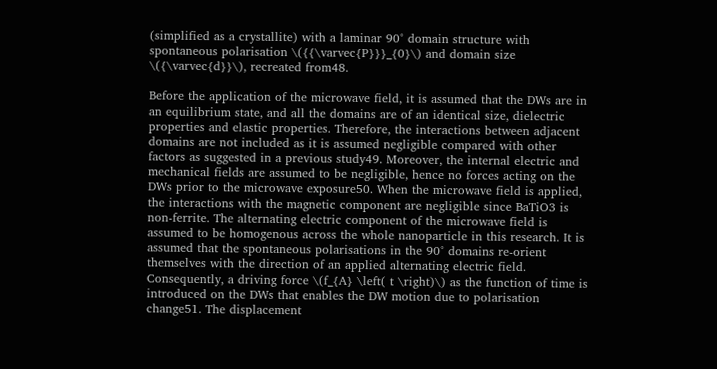(simplified as a crystallite) with a laminar 90° domain structure with spontaneous polarisation \({{\varvec{P}}}_{0}\) and domain size \({\varvec{d}}\), recreated from48.

Before the application of the microwave field, it is assumed that the DWs are in an equilibrium state, and all the domains are of an identical size, dielectric properties and elastic properties. Therefore, the interactions between adjacent domains are not included as it is assumed negligible compared with other factors as suggested in a previous study49. Moreover, the internal electric and mechanical fields are assumed to be negligible, hence no forces acting on the DWs prior to the microwave exposure50. When the microwave field is applied, the interactions with the magnetic component are negligible since BaTiO3 is non-ferrite. The alternating electric component of the microwave field is assumed to be homogenous across the whole nanoparticle in this research. It is assumed that the spontaneous polarisations in the 90° domains re-orient themselves with the direction of an applied alternating electric field. Consequently, a driving force \(f_{A} \left( t \right)\) as the function of time is introduced on the DWs that enables the DW motion due to polarisation change51. The displacement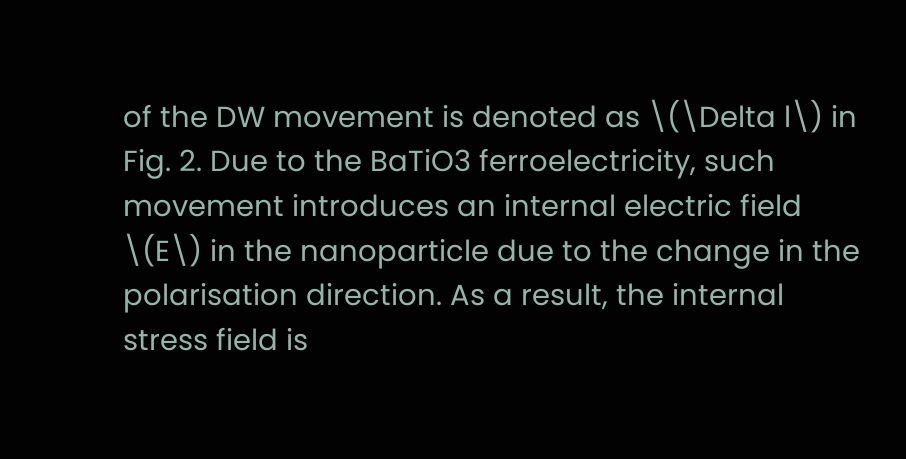of the DW movement is denoted as \(\Delta l\) in Fig. 2. Due to the BaTiO3 ferroelectricity, such movement introduces an internal electric field \(E\) in the nanoparticle due to the change in the polarisation direction. As a result, the internal stress field is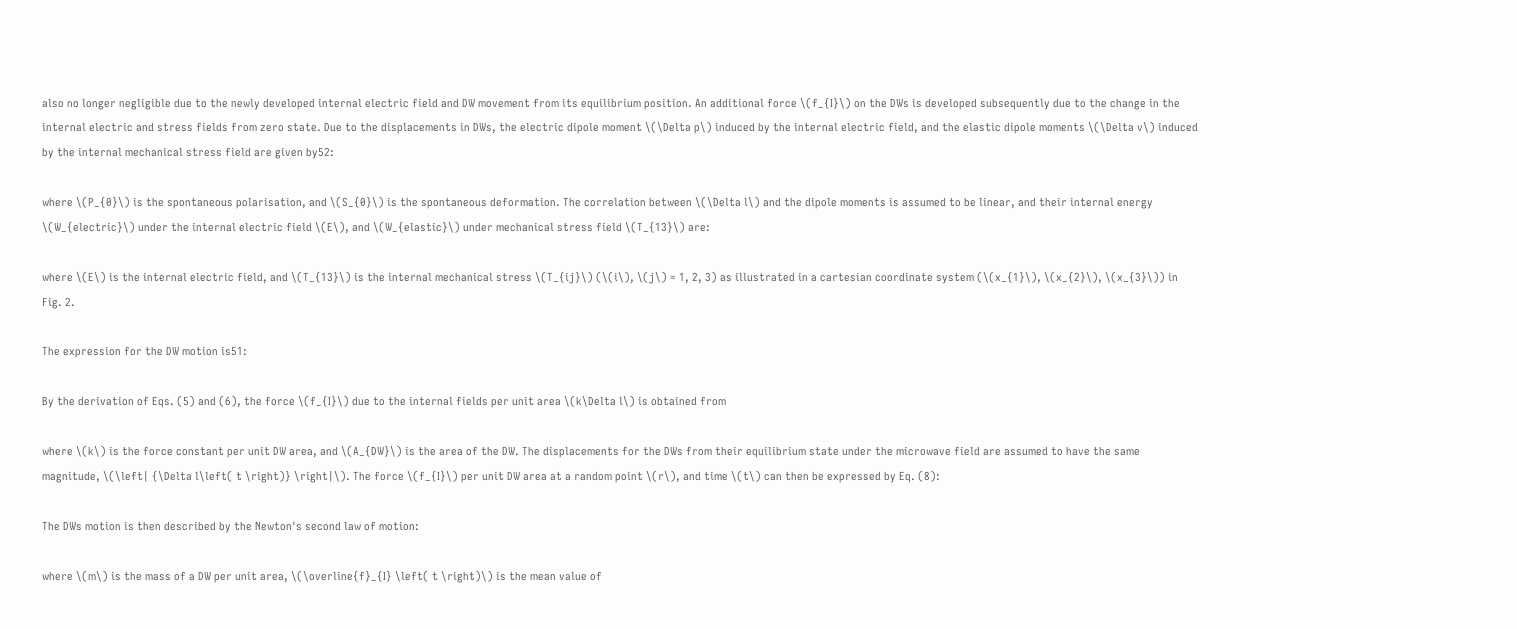also no longer negligible due to the newly developed internal electric field and DW movement from its equilibrium position. An additional force \(f_{I}\) on the DWs is developed subsequently due to the change in the internal electric and stress fields from zero state. Due to the displacements in DWs, the electric dipole moment \(\Delta p\) induced by the internal electric field, and the elastic dipole moments \(\Delta v\) induced by the internal mechanical stress field are given by52:

where \(P_{0}\) is the spontaneous polarisation, and \(S_{0}\) is the spontaneous deformation. The correlation between \(\Delta l\) and the dipole moments is assumed to be linear, and their internal energy \(W_{electric}\) under the internal electric field \(E\), and \(W_{elastic}\) under mechanical stress field \(T_{13}\) are:

where \(E\) is the internal electric field, and \(T_{13}\) is the internal mechanical stress \(T_{ij}\) (\(i\), \(j\) = 1, 2, 3) as illustrated in a cartesian coordinate system (\(x_{1}\), \(x_{2}\), \(x_{3}\)) in Fig. 2.

The expression for the DW motion is51:

By the derivation of Eqs. (5) and (6), the force \(f_{I}\) due to the internal fields per unit area \(k\Delta l\) is obtained from

where \(k\) is the force constant per unit DW area, and \(A_{DW}\) is the area of the DW. The displacements for the DWs from their equilibrium state under the microwave field are assumed to have the same magnitude, \(\left| {\Delta l\left( t \right)} \right|\). The force \(f_{I}\) per unit DW area at a random point \(r\), and time \(t\) can then be expressed by Eq. (8):

The DWs motion is then described by the Newton's second law of motion:

where \(m\) is the mass of a DW per unit area, \(\overline{f}_{I} \left( t \right)\) is the mean value of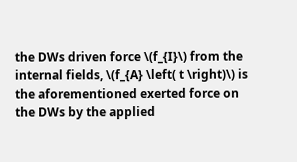the DWs driven force \(f_{I}\) from the internal fields, \(f_{A} \left( t \right)\) is the aforementioned exerted force on the DWs by the applied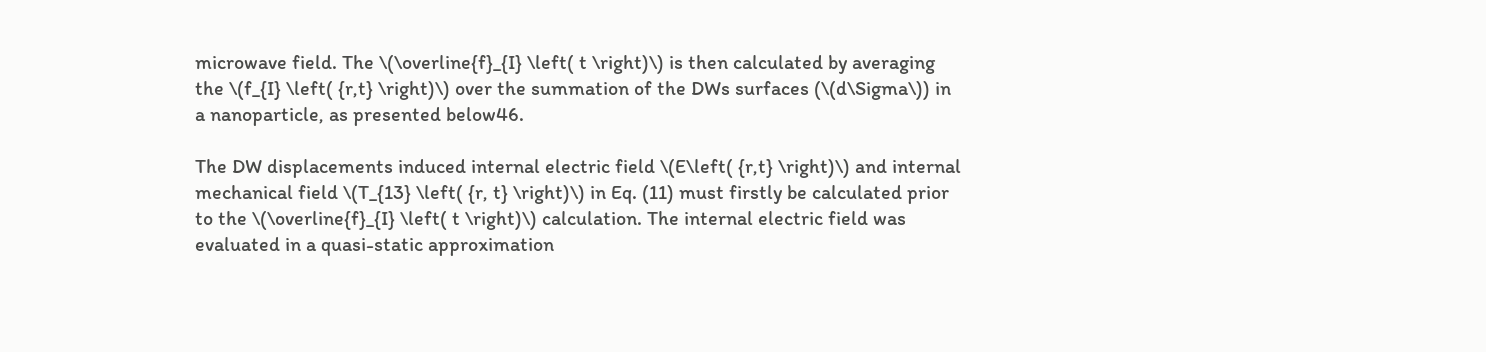microwave field. The \(\overline{f}_{I} \left( t \right)\) is then calculated by averaging the \(f_{I} \left( {r,t} \right)\) over the summation of the DWs surfaces (\(d\Sigma\)) in a nanoparticle, as presented below46.

The DW displacements induced internal electric field \(E\left( {r,t} \right)\) and internal mechanical field \(T_{13} \left( {r, t} \right)\) in Eq. (11) must firstly be calculated prior to the \(\overline{f}_{I} \left( t \right)\) calculation. The internal electric field was evaluated in a quasi-static approximation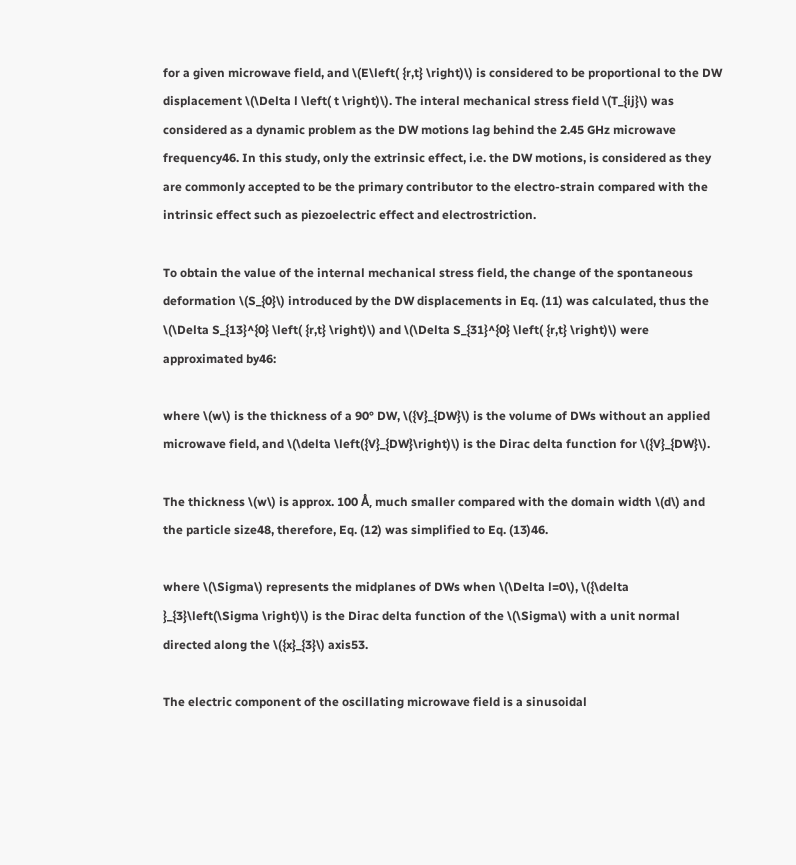for a given microwave field, and \(E\left( {r,t} \right)\) is considered to be proportional to the DW displacement \(\Delta l \left( t \right)\). The interal mechanical stress field \(T_{ij}\) was considered as a dynamic problem as the DW motions lag behind the 2.45 GHz microwave frequency46. In this study, only the extrinsic effect, i.e. the DW motions, is considered as they are commonly accepted to be the primary contributor to the electro-strain compared with the intrinsic effect such as piezoelectric effect and electrostriction.

To obtain the value of the internal mechanical stress field, the change of the spontaneous deformation \(S_{0}\) introduced by the DW displacements in Eq. (11) was calculated, thus the \(\Delta S_{13}^{0} \left( {r,t} \right)\) and \(\Delta S_{31}^{0} \left( {r,t} \right)\) were approximated by46:

where \(w\) is the thickness of a 90° DW, \({V}_{DW}\) is the volume of DWs without an applied microwave field, and \(\delta \left({V}_{DW}\right)\) is the Dirac delta function for \({V}_{DW}\).

The thickness \(w\) is approx. 100 Å, much smaller compared with the domain width \(d\) and the particle size48, therefore, Eq. (12) was simplified to Eq. (13)46.

where \(\Sigma\) represents the midplanes of DWs when \(\Delta l=0\), \({\delta }_{3}\left(\Sigma \right)\) is the Dirac delta function of the \(\Sigma\) with a unit normal directed along the \({x}_{3}\) axis53.

The electric component of the oscillating microwave field is a sinusoidal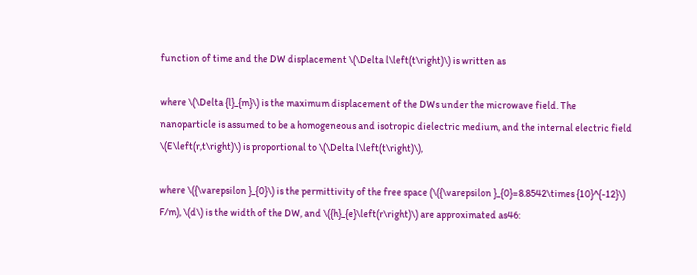function of time and the DW displacement \(\Delta l\left(t\right)\) is written as

where \(\Delta {l}_{m}\) is the maximum displacement of the DWs under the microwave field. The nanoparticle is assumed to be a homogeneous and isotropic dielectric medium, and the internal electric field \(E\left(r,t\right)\) is proportional to \(\Delta l\left(t\right)\),

where \({\varepsilon }_{0}\) is the permittivity of the free space (\({\varepsilon }_{0}=8.8542\times {10}^{-12}\) F/m), \(d\) is the width of the DW, and \({h}_{e}\left(r\right)\) are approximated as46: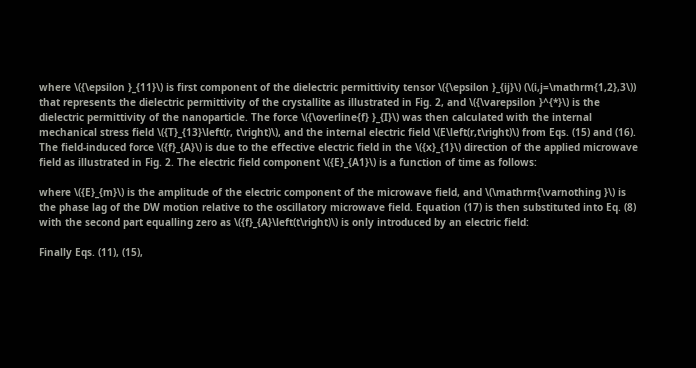where \({\epsilon }_{11}\) is first component of the dielectric permittivity tensor \({\epsilon }_{ij}\) (\(i,j=\mathrm{1,2},3\)) that represents the dielectric permittivity of the crystallite as illustrated in Fig. 2, and \({\varepsilon }^{*}\) is the dielectric permittivity of the nanoparticle. The force \({\overline{f} }_{I}\) was then calculated with the internal mechanical stress field \({T}_{13}\left(r, t\right)\), and the internal electric field \(E\left(r,t\right)\) from Eqs. (15) and (16). The field-induced force \({f}_{A}\) is due to the effective electric field in the \({x}_{1}\) direction of the applied microwave field as illustrated in Fig. 2. The electric field component \({E}_{A1}\) is a function of time as follows:

where \({E}_{m}\) is the amplitude of the electric component of the microwave field, and \(\mathrm{\varnothing }\) is the phase lag of the DW motion relative to the oscillatory microwave field. Equation (17) is then substituted into Eq. (8) with the second part equalling zero as \({f}_{A}\left(t\right)\) is only introduced by an electric field:

Finally Eqs. (11), (15),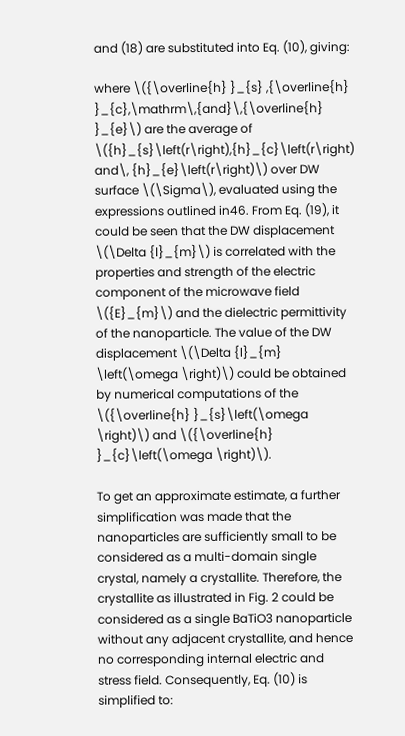and (18) are substituted into Eq. (10), giving:

where \({\overline{h} }_{s} ,{\overline{h} }_{c},\mathrm\,{and}\,{\overline{h} }_{e}\) are the average of \({h}_{s}\left(r\right),{h}_{c}\left(r\right) and\, {h}_{e}\left(r\right)\) over DW surface \(\Sigma\), evaluated using the expressions outlined in46. From Eq. (19), it could be seen that the DW displacement \(\Delta {l}_{m}\) is correlated with the properties and strength of the electric component of the microwave field \({E}_{m}\) and the dielectric permittivity of the nanoparticle. The value of the DW displacement \(\Delta {l}_{m} \left(\omega \right)\) could be obtained by numerical computations of the \({\overline{h} }_{s}\left(\omega \right)\) and \({\overline{h} }_{c}\left(\omega \right)\).

To get an approximate estimate, a further simplification was made that the nanoparticles are sufficiently small to be considered as a multi-domain single crystal, namely a crystallite. Therefore, the crystallite as illustrated in Fig. 2 could be considered as a single BaTiO3 nanoparticle without any adjacent crystallite, and hence no corresponding internal electric and stress field. Consequently, Eq. (10) is simplified to: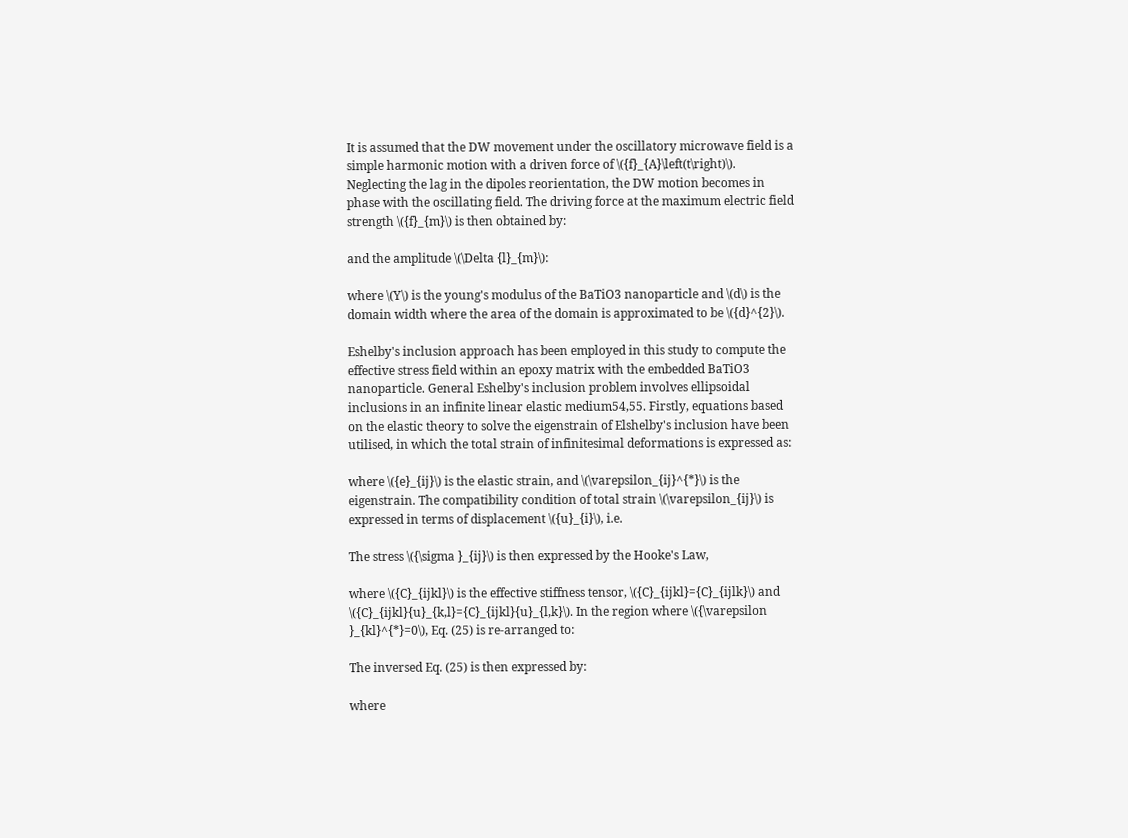It is assumed that the DW movement under the oscillatory microwave field is a simple harmonic motion with a driven force of \({f}_{A}\left(t\right)\). Neglecting the lag in the dipoles reorientation, the DW motion becomes in phase with the oscillating field. The driving force at the maximum electric field strength \({f}_{m}\) is then obtained by:

and the amplitude \(\Delta {l}_{m}\):

where \(Y\) is the young's modulus of the BaTiO3 nanoparticle and \(d\) is the domain width where the area of the domain is approximated to be \({d}^{2}\).

Eshelby's inclusion approach has been employed in this study to compute the effective stress field within an epoxy matrix with the embedded BaTiO3 nanoparticle. General Eshelby's inclusion problem involves ellipsoidal inclusions in an infinite linear elastic medium54,55. Firstly, equations based on the elastic theory to solve the eigenstrain of Elshelby's inclusion have been utilised, in which the total strain of infinitesimal deformations is expressed as:

where \({e}_{ij}\) is the elastic strain, and \(\varepsilon_{ij}^{*}\) is the eigenstrain. The compatibility condition of total strain \(\varepsilon_{ij}\) is expressed in terms of displacement \({u}_{i}\), i.e.

The stress \({\sigma }_{ij}\) is then expressed by the Hooke's Law,

where \({C}_{ijkl}\) is the effective stiffness tensor, \({C}_{ijkl}={C}_{ijlk}\) and \({C}_{ijkl}{u}_{k,l}={C}_{ijkl}{u}_{l,k}\). In the region where \({\varepsilon }_{kl}^{*}=0\), Eq. (25) is re-arranged to:

The inversed Eq. (25) is then expressed by:

where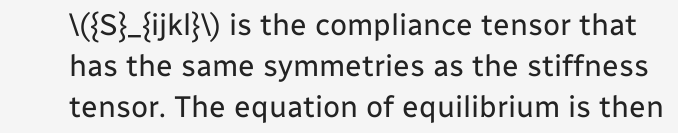\({S}_{ijkl}\) is the compliance tensor that has the same symmetries as the stiffness tensor. The equation of equilibrium is then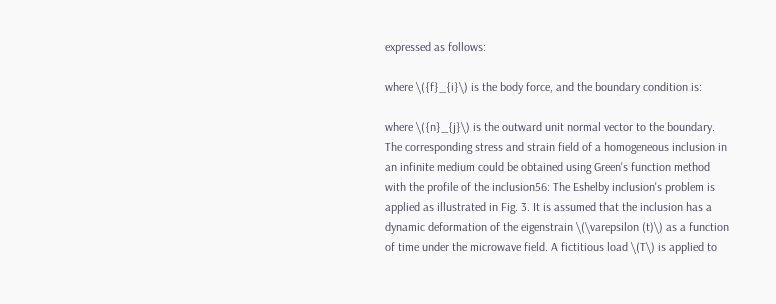expressed as follows:

where \({f}_{i}\) is the body force, and the boundary condition is:

where \({n}_{j}\) is the outward unit normal vector to the boundary. The corresponding stress and strain field of a homogeneous inclusion in an infinite medium could be obtained using Green's function method with the profile of the inclusion56: The Eshelby inclusion's problem is applied as illustrated in Fig. 3. It is assumed that the inclusion has a dynamic deformation of the eigenstrain \(\varepsilon (t)\) as a function of time under the microwave field. A fictitious load \(T\) is applied to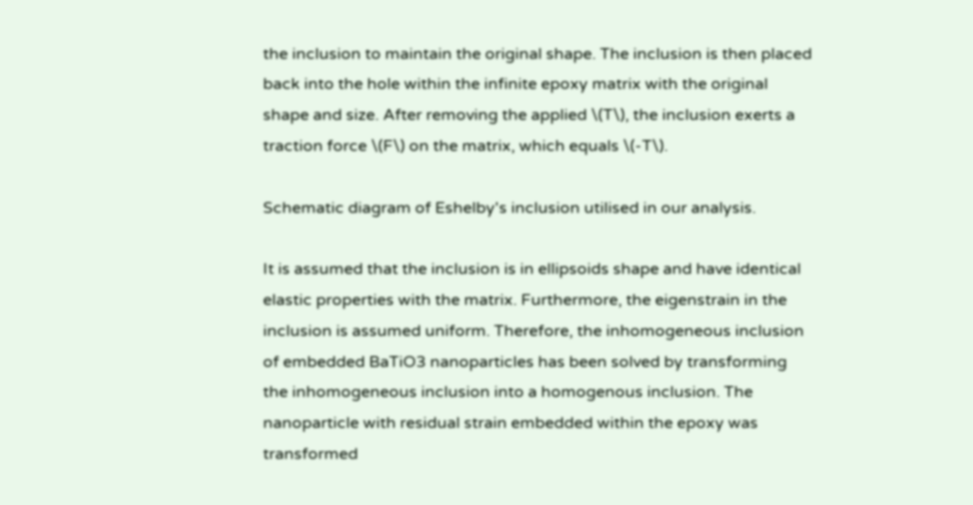the inclusion to maintain the original shape. The inclusion is then placed back into the hole within the infinite epoxy matrix with the original shape and size. After removing the applied \(T\), the inclusion exerts a traction force \(F\) on the matrix, which equals \(-T\).

Schematic diagram of Eshelby's inclusion utilised in our analysis.

It is assumed that the inclusion is in ellipsoids shape and have identical elastic properties with the matrix. Furthermore, the eigenstrain in the inclusion is assumed uniform. Therefore, the inhomogeneous inclusion of embedded BaTiO3 nanoparticles has been solved by transforming the inhomogeneous inclusion into a homogenous inclusion. The nanoparticle with residual strain embedded within the epoxy was transformed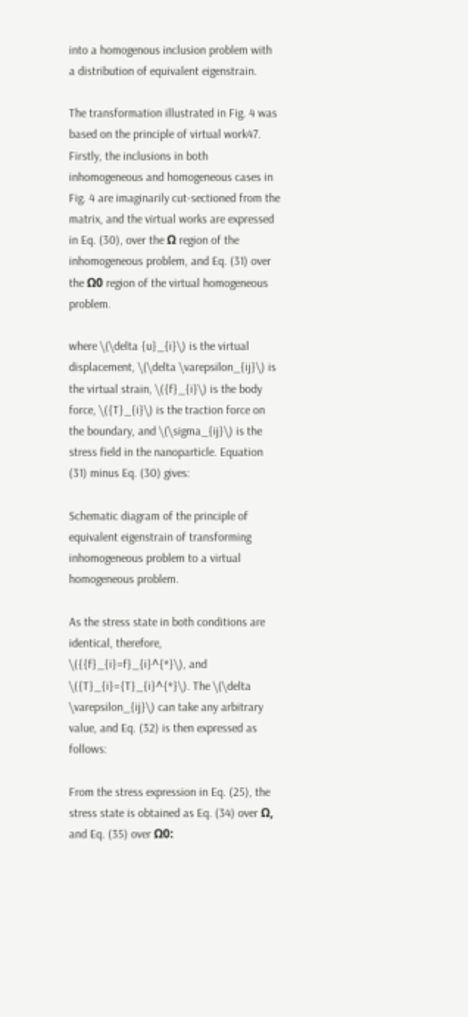into a homogenous inclusion problem with a distribution of equivalent eigenstrain.

The transformation illustrated in Fig. 4 was based on the principle of virtual work47. Firstly, the inclusions in both inhomogeneous and homogeneous cases in Fig. 4 are imaginarily cut-sectioned from the matrix, and the virtual works are expressed in Eq. (30), over the Ω region of the inhomogeneous problem, and Eq. (31) over the Ω0 region of the virtual homogeneous problem.

where \(\delta {u}_{i}\) is the virtual displacement, \(\delta \varepsilon_{ij}\) is the virtual strain, \({f}_{i}\) is the body force, \({T}_{i}\) is the traction force on the boundary, and \(\sigma_{ij}\) is the stress field in the nanoparticle. Equation (31) minus Eq. (30) gives:

Schematic diagram of the principle of equivalent eigenstrain of transforming inhomogeneous problem to a virtual homogeneous problem.

As the stress state in both conditions are identical, therefore, \({{f}_{i}=f}_{i}^{*}\), and \({T}_{i}={T}_{i}^{*}\). The \(\delta \varepsilon_{ij}\) can take any arbitrary value, and Eq. (32) is then expressed as follows:

From the stress expression in Eq. (25), the stress state is obtained as Eq. (34) over Ω, and Eq. (35) over Ω0: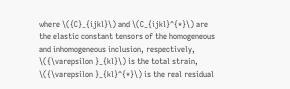where \({C}_{ijkl}\) and \(C_{ijkl}^{*}\) are the elastic constant tensors of the homogeneous and inhomogeneous inclusion, respectively, \({\varepsilon }_{kl}\) is the total strain, \({\varepsilon }_{kl}^{*}\) is the real residual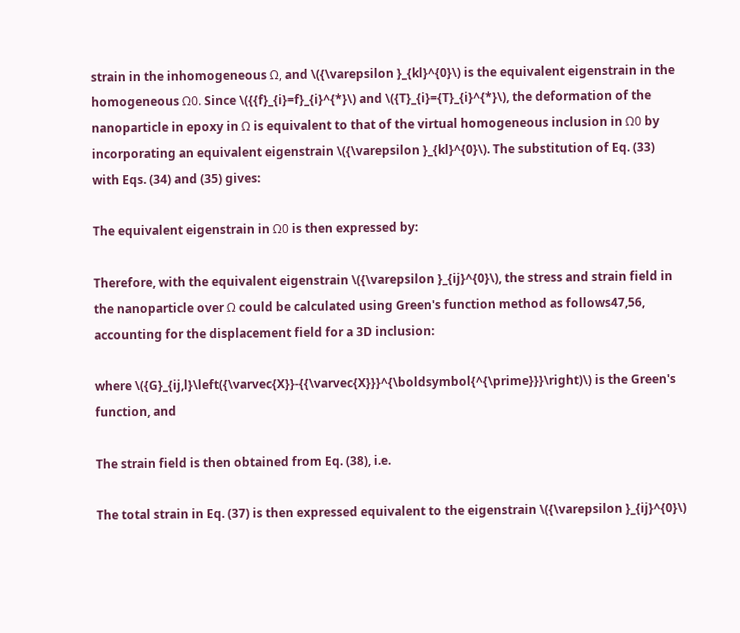strain in the inhomogeneous Ω, and \({\varepsilon }_{kl}^{0}\) is the equivalent eigenstrain in the homogeneous Ω0. Since \({{f}_{i}=f}_{i}^{*}\) and \({T}_{i}={T}_{i}^{*}\), the deformation of the nanoparticle in epoxy in Ω is equivalent to that of the virtual homogeneous inclusion in Ω0 by incorporating an equivalent eigenstrain \({\varepsilon }_{kl}^{0}\). The substitution of Eq. (33) with Eqs. (34) and (35) gives:

The equivalent eigenstrain in Ω0 is then expressed by:

Therefore, with the equivalent eigenstrain \({\varepsilon }_{ij}^{0}\), the stress and strain field in the nanoparticle over Ω could be calculated using Green's function method as follows47,56, accounting for the displacement field for a 3D inclusion:

where \({G}_{ij,l}\left({\varvec{X}}-{{\varvec{X}}}^{\boldsymbol{^{\prime}}}\right)\) is the Green's function, and

The strain field is then obtained from Eq. (38), i.e.

The total strain in Eq. (37) is then expressed equivalent to the eigenstrain \({\varepsilon }_{ij}^{0}\)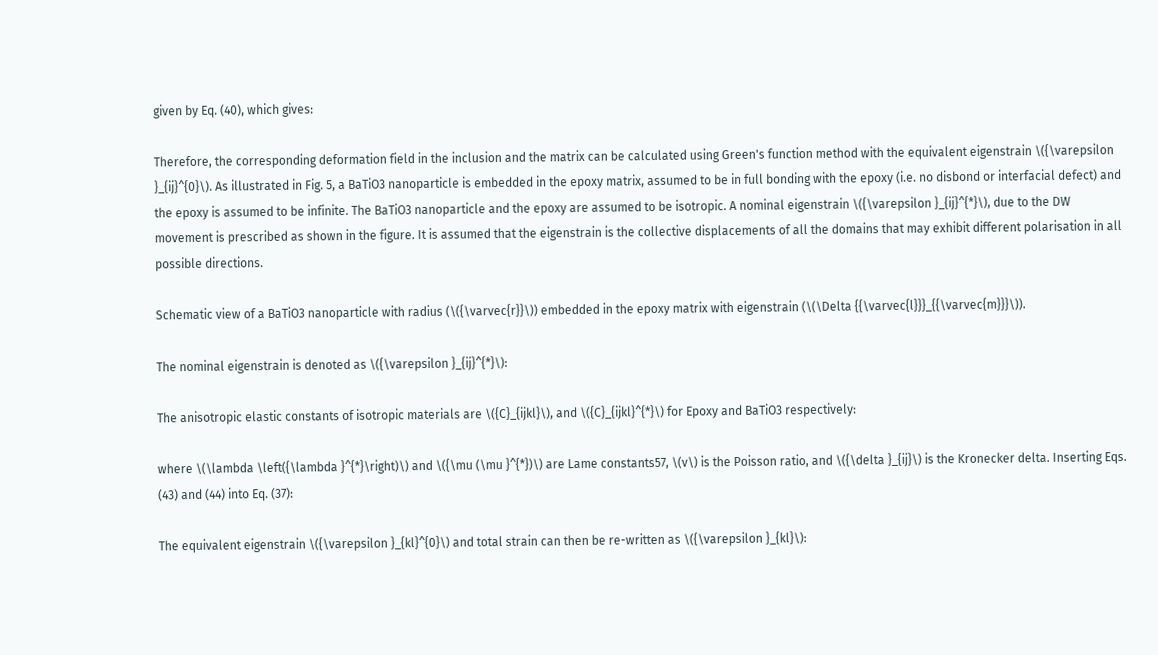given by Eq. (40), which gives:

Therefore, the corresponding deformation field in the inclusion and the matrix can be calculated using Green's function method with the equivalent eigenstrain \({\varepsilon }_{ij}^{0}\). As illustrated in Fig. 5, a BaTiO3 nanoparticle is embedded in the epoxy matrix, assumed to be in full bonding with the epoxy (i.e. no disbond or interfacial defect) and the epoxy is assumed to be infinite. The BaTiO3 nanoparticle and the epoxy are assumed to be isotropic. A nominal eigenstrain \({\varepsilon }_{ij}^{*}\), due to the DW movement is prescribed as shown in the figure. It is assumed that the eigenstrain is the collective displacements of all the domains that may exhibit different polarisation in all possible directions.

Schematic view of a BaTiO3 nanoparticle with radius (\({\varvec{r}}\)) embedded in the epoxy matrix with eigenstrain (\(\Delta {{\varvec{l}}}_{{\varvec{m}}}\)).

The nominal eigenstrain is denoted as \({\varepsilon }_{ij}^{*}\):

The anisotropic elastic constants of isotropic materials are \({C}_{ijkl}\), and \({C}_{ijkl}^{*}\) for Epoxy and BaTiO3 respectively:

where \(\lambda \left({\lambda }^{*}\right)\) and \({\mu (\mu }^{*})\) are Lame constants57, \(v\) is the Poisson ratio, and \({\delta }_{ij}\) is the Kronecker delta. Inserting Eqs. (43) and (44) into Eq. (37):

The equivalent eigenstrain \({\varepsilon }_{kl}^{0}\) and total strain can then be re-written as \({\varepsilon }_{kl}\):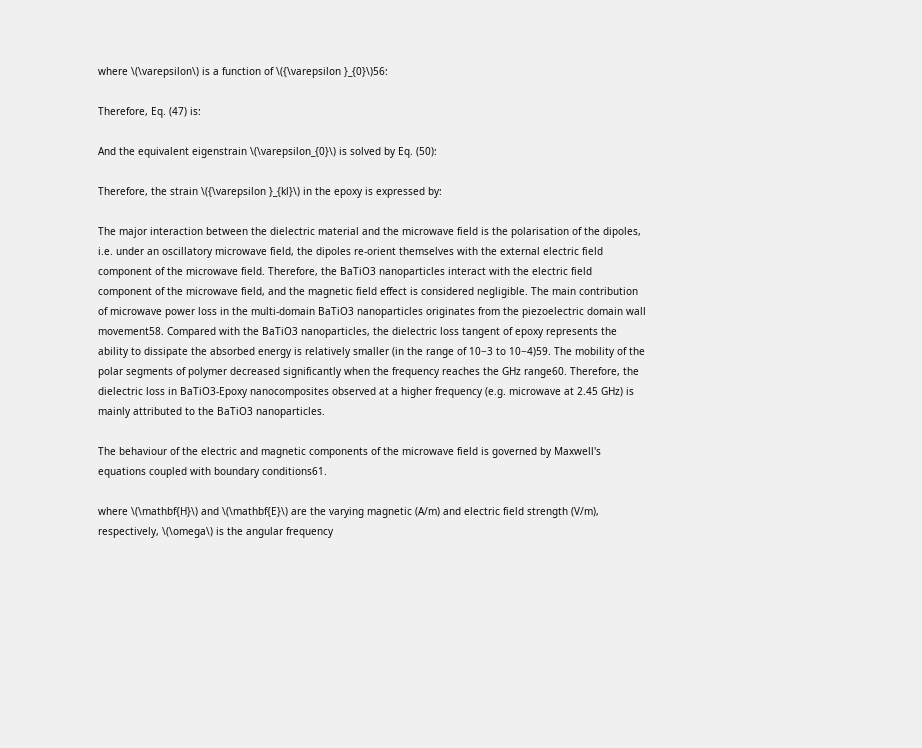where \(\varepsilon\) is a function of \({\varepsilon }_{0}\)56:

Therefore, Eq. (47) is:

And the equivalent eigenstrain \(\varepsilon_{0}\) is solved by Eq. (50):

Therefore, the strain \({\varepsilon }_{kl}\) in the epoxy is expressed by:

The major interaction between the dielectric material and the microwave field is the polarisation of the dipoles, i.e. under an oscillatory microwave field, the dipoles re-orient themselves with the external electric field component of the microwave field. Therefore, the BaTiO3 nanoparticles interact with the electric field component of the microwave field, and the magnetic field effect is considered negligible. The main contribution of microwave power loss in the multi-domain BaTiO3 nanoparticles originates from the piezoelectric domain wall movement58. Compared with the BaTiO3 nanoparticles, the dielectric loss tangent of epoxy represents the ability to dissipate the absorbed energy is relatively smaller (in the range of 10−3 to 10−4)59. The mobility of the polar segments of polymer decreased significantly when the frequency reaches the GHz range60. Therefore, the dielectric loss in BaTiO3-Epoxy nanocomposites observed at a higher frequency (e.g. microwave at 2.45 GHz) is mainly attributed to the BaTiO3 nanoparticles.

The behaviour of the electric and magnetic components of the microwave field is governed by Maxwell's equations coupled with boundary conditions61.

where \(\mathbf{H}\) and \(\mathbf{E}\) are the varying magnetic (A/m) and electric field strength (V/m), respectively, \(\omega\) is the angular frequency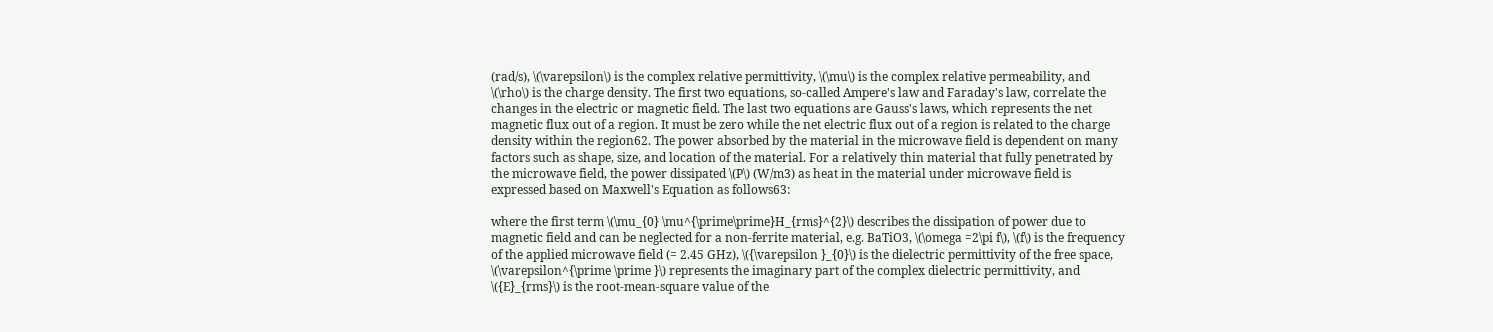(rad/s), \(\varepsilon\) is the complex relative permittivity, \(\mu\) is the complex relative permeability, and \(\rho\) is the charge density. The first two equations, so-called Ampere's law and Faraday's law, correlate the changes in the electric or magnetic field. The last two equations are Gauss's laws, which represents the net magnetic flux out of a region. It must be zero while the net electric flux out of a region is related to the charge density within the region62. The power absorbed by the material in the microwave field is dependent on many factors such as shape, size, and location of the material. For a relatively thin material that fully penetrated by the microwave field, the power dissipated \(P\) (W/m3) as heat in the material under microwave field is expressed based on Maxwell's Equation as follows63:

where the first term \(\mu_{0} \mu^{\prime\prime}H_{rms}^{2}\) describes the dissipation of power due to magnetic field and can be neglected for a non-ferrite material, e.g. BaTiO3, \(\omega =2\pi f\), \(f\) is the frequency of the applied microwave field (= 2.45 GHz), \({\varepsilon }_{0}\) is the dielectric permittivity of the free space, \(\varepsilon^{\prime \prime }\) represents the imaginary part of the complex dielectric permittivity, and \({E}_{rms}\) is the root-mean-square value of the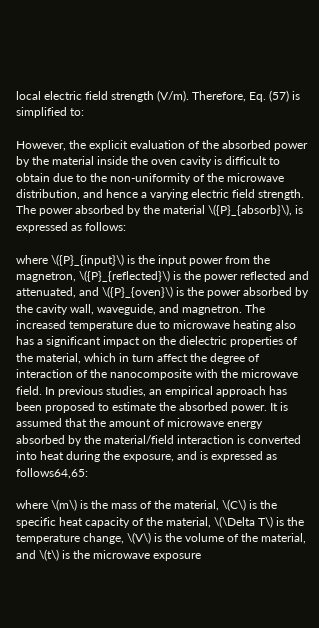local electric field strength (V/m). Therefore, Eq. (57) is simplified to:

However, the explicit evaluation of the absorbed power by the material inside the oven cavity is difficult to obtain due to the non-uniformity of the microwave distribution, and hence a varying electric field strength. The power absorbed by the material \({P}_{absorb}\), is expressed as follows:

where \({P}_{input}\) is the input power from the magnetron, \({P}_{reflected}\) is the power reflected and attenuated, and \({P}_{oven}\) is the power absorbed by the cavity wall, waveguide, and magnetron. The increased temperature due to microwave heating also has a significant impact on the dielectric properties of the material, which in turn affect the degree of interaction of the nanocomposite with the microwave field. In previous studies, an empirical approach has been proposed to estimate the absorbed power. It is assumed that the amount of microwave energy absorbed by the material/field interaction is converted into heat during the exposure, and is expressed as follows64,65:

where \(m\) is the mass of the material, \(C\) is the specific heat capacity of the material, \(\Delta T\) is the temperature change, \(V\) is the volume of the material, and \(t\) is the microwave exposure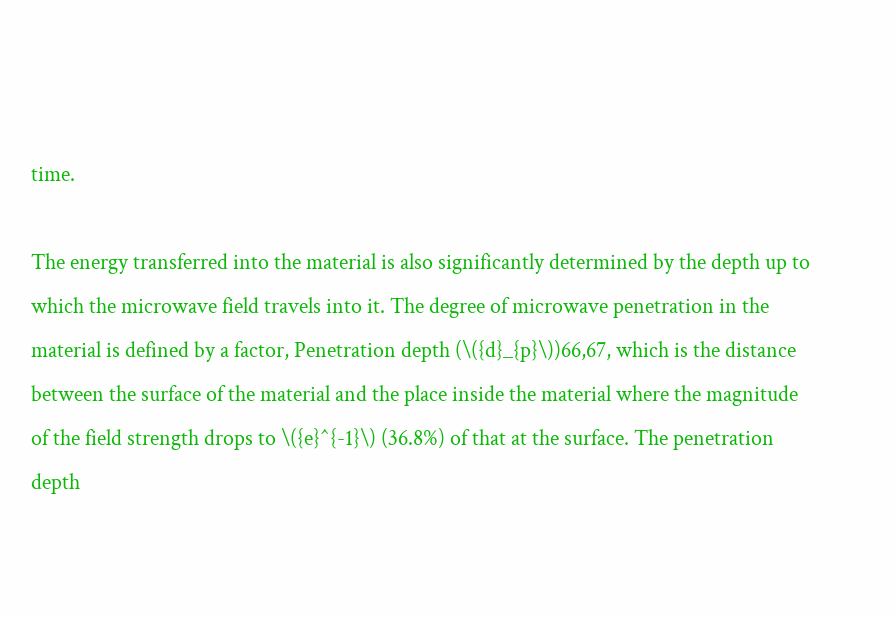time.

The energy transferred into the material is also significantly determined by the depth up to which the microwave field travels into it. The degree of microwave penetration in the material is defined by a factor, Penetration depth (\({d}_{p}\))66,67, which is the distance between the surface of the material and the place inside the material where the magnitude of the field strength drops to \({e}^{-1}\) (36.8%) of that at the surface. The penetration depth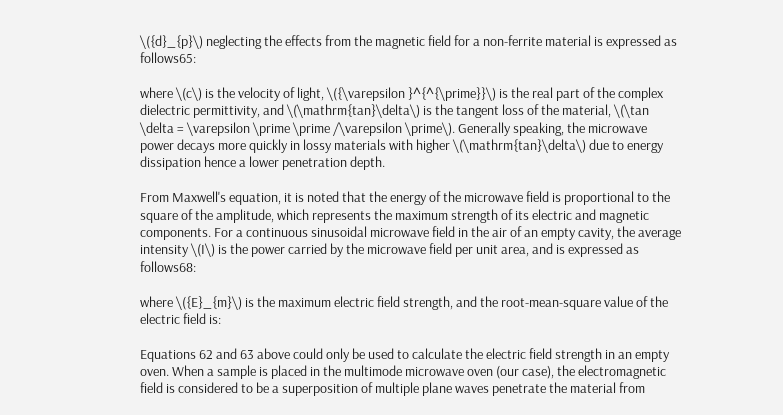\({d}_{p}\) neglecting the effects from the magnetic field for a non-ferrite material is expressed as follows65:

where \(c\) is the velocity of light, \({\varepsilon }^{^{\prime}}\) is the real part of the complex dielectric permittivity, and \(\mathrm{tan}\delta\) is the tangent loss of the material, \(\tan \delta = \varepsilon \prime \prime /\varepsilon \prime\). Generally speaking, the microwave power decays more quickly in lossy materials with higher \(\mathrm{tan}\delta\) due to energy dissipation hence a lower penetration depth.

From Maxwell's equation, it is noted that the energy of the microwave field is proportional to the square of the amplitude, which represents the maximum strength of its electric and magnetic components. For a continuous sinusoidal microwave field in the air of an empty cavity, the average intensity \(I\) is the power carried by the microwave field per unit area, and is expressed as follows68:

where \({E}_{m}\) is the maximum electric field strength, and the root-mean-square value of the electric field is:

Equations 62 and 63 above could only be used to calculate the electric field strength in an empty oven. When a sample is placed in the multimode microwave oven (our case), the electromagnetic field is considered to be a superposition of multiple plane waves penetrate the material from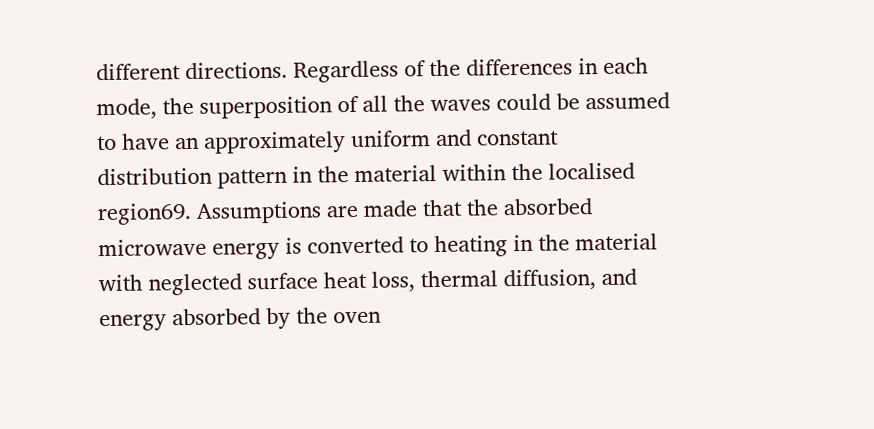different directions. Regardless of the differences in each mode, the superposition of all the waves could be assumed to have an approximately uniform and constant distribution pattern in the material within the localised region69. Assumptions are made that the absorbed microwave energy is converted to heating in the material with neglected surface heat loss, thermal diffusion, and energy absorbed by the oven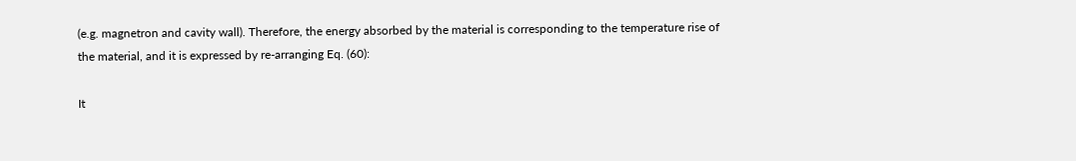(e.g. magnetron and cavity wall). Therefore, the energy absorbed by the material is corresponding to the temperature rise of the material, and it is expressed by re-arranging Eq. (60):

It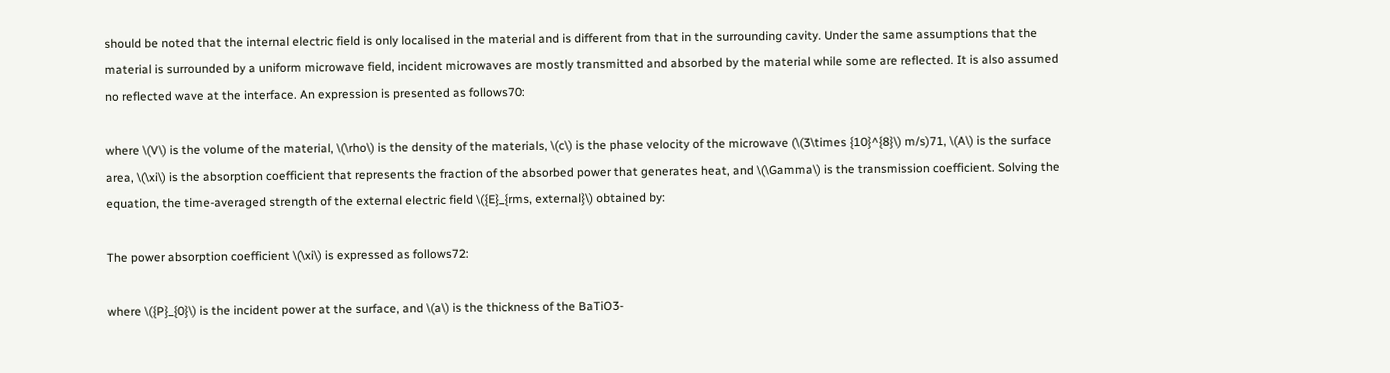should be noted that the internal electric field is only localised in the material and is different from that in the surrounding cavity. Under the same assumptions that the material is surrounded by a uniform microwave field, incident microwaves are mostly transmitted and absorbed by the material while some are reflected. It is also assumed no reflected wave at the interface. An expression is presented as follows70:

where \(V\) is the volume of the material, \(\rho\) is the density of the materials, \(c\) is the phase velocity of the microwave (\(3\times {10}^{8}\) m/s)71, \(A\) is the surface area, \(\xi\) is the absorption coefficient that represents the fraction of the absorbed power that generates heat, and \(\Gamma\) is the transmission coefficient. Solving the equation, the time-averaged strength of the external electric field \({E}_{rms, external}\) obtained by:

The power absorption coefficient \(\xi\) is expressed as follows72:

where \({P}_{0}\) is the incident power at the surface, and \(a\) is the thickness of the BaTiO3-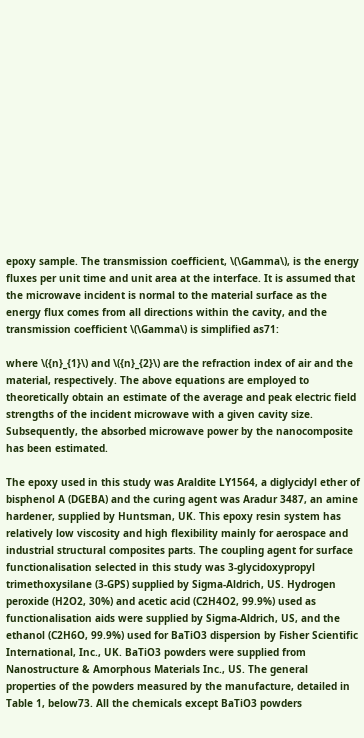epoxy sample. The transmission coefficient, \(\Gamma\), is the energy fluxes per unit time and unit area at the interface. It is assumed that the microwave incident is normal to the material surface as the energy flux comes from all directions within the cavity, and the transmission coefficient \(\Gamma\) is simplified as71:

where \({n}_{1}\) and \({n}_{2}\) are the refraction index of air and the material, respectively. The above equations are employed to theoretically obtain an estimate of the average and peak electric field strengths of the incident microwave with a given cavity size. Subsequently, the absorbed microwave power by the nanocomposite has been estimated.

The epoxy used in this study was Araldite LY1564, a diglycidyl ether of bisphenol A (DGEBA) and the curing agent was Aradur 3487, an amine hardener, supplied by Huntsman, UK. This epoxy resin system has relatively low viscosity and high flexibility mainly for aerospace and industrial structural composites parts. The coupling agent for surface functionalisation selected in this study was 3-glycidoxypropyl trimethoxysilane (3-GPS) supplied by Sigma-Aldrich, US. Hydrogen peroxide (H2O2, 30%) and acetic acid (C2H4O2, 99.9%) used as functionalisation aids were supplied by Sigma-Aldrich, US, and the ethanol (C2H6O, 99.9%) used for BaTiO3 dispersion by Fisher Scientific International, Inc., UK. BaTiO3 powders were supplied from Nanostructure & Amorphous Materials Inc., US. The general properties of the powders measured by the manufacture, detailed in Table 1, below73. All the chemicals except BaTiO3 powders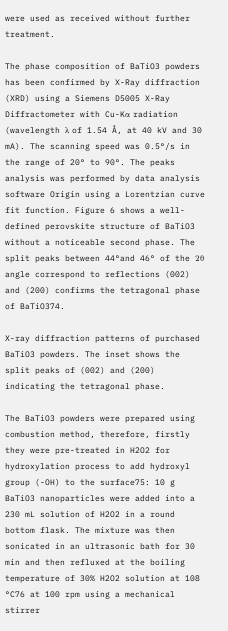were used as received without further treatment.

The phase composition of BaTiO3 powders has been confirmed by X-Ray diffraction (XRD) using a Siemens D5005 X-Ray Diffractometer with Cu-Kα radiation (wavelength λ of 1.54 Å, at 40 kV and 30 mA). The scanning speed was 0.5°/s in the range of 20° to 90°. The peaks analysis was performed by data analysis software Origin using a Lorentzian curve fit function. Figure 6 shows a well-defined perovskite structure of BaTiO3 without a noticeable second phase. The split peaks between 44°and 46° of the 2θ angle correspond to reflections (002) and (200) confirms the tetragonal phase of BaTiO374.

X-ray diffraction patterns of purchased BaTiO3 powders. The inset shows the split peaks of (002) and (200) indicating the tetragonal phase.

The BaTiO3 powders were prepared using combustion method, therefore, firstly they were pre-treated in H2O2 for hydroxylation process to add hydroxyl group (-OH) to the surface75: 10 g BaTiO3 nanoparticles were added into a 230 mL solution of H2O2 in a round bottom flask. The mixture was then sonicated in an ultrasonic bath for 30 min and then refluxed at the boiling temperature of 30% H2O2 solution at 108 °C76 at 100 rpm using a mechanical stirrer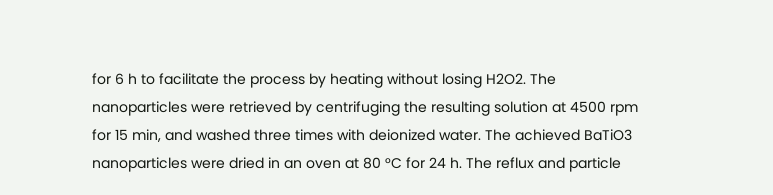for 6 h to facilitate the process by heating without losing H2O2. The nanoparticles were retrieved by centrifuging the resulting solution at 4500 rpm for 15 min, and washed three times with deionized water. The achieved BaTiO3 nanoparticles were dried in an oven at 80 °C for 24 h. The reflux and particle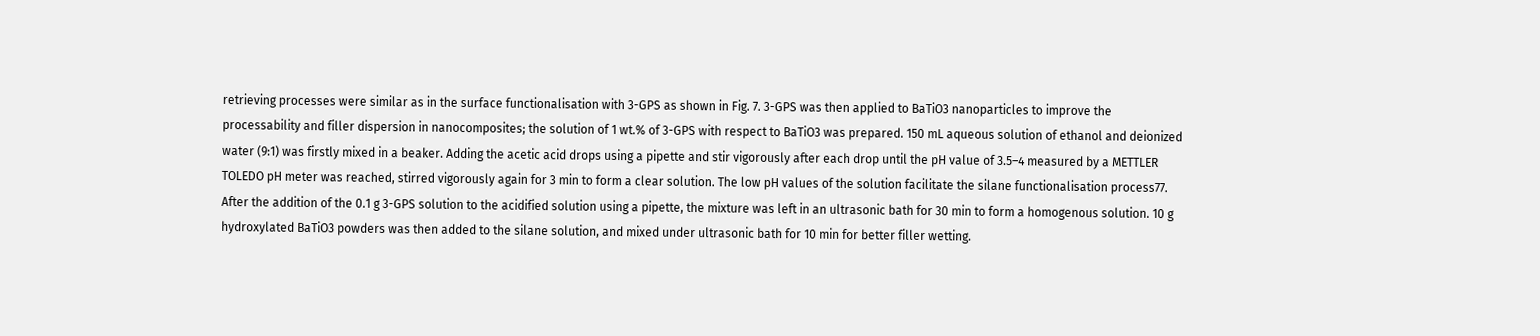retrieving processes were similar as in the surface functionalisation with 3-GPS as shown in Fig. 7. 3-GPS was then applied to BaTiO3 nanoparticles to improve the processability and filler dispersion in nanocomposites; the solution of 1 wt.% of 3-GPS with respect to BaTiO3 was prepared. 150 mL aqueous solution of ethanol and deionized water (9:1) was firstly mixed in a beaker. Adding the acetic acid drops using a pipette and stir vigorously after each drop until the pH value of 3.5–4 measured by a METTLER TOLEDO pH meter was reached, stirred vigorously again for 3 min to form a clear solution. The low pH values of the solution facilitate the silane functionalisation process77. After the addition of the 0.1 g 3-GPS solution to the acidified solution using a pipette, the mixture was left in an ultrasonic bath for 30 min to form a homogenous solution. 10 g hydroxylated BaTiO3 powders was then added to the silane solution, and mixed under ultrasonic bath for 10 min for better filler wetting.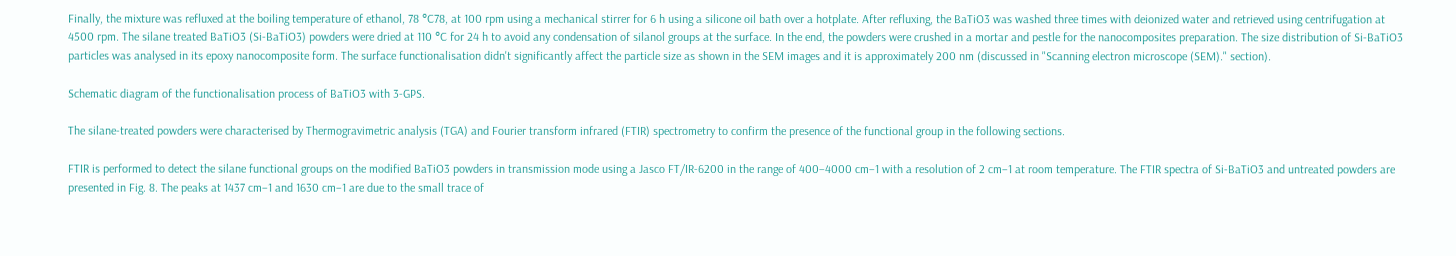Finally, the mixture was refluxed at the boiling temperature of ethanol, 78 °C78, at 100 rpm using a mechanical stirrer for 6 h using a silicone oil bath over a hotplate. After refluxing, the BaTiO3 was washed three times with deionized water and retrieved using centrifugation at 4500 rpm. The silane treated BaTiO3 (Si-BaTiO3) powders were dried at 110 °C for 24 h to avoid any condensation of silanol groups at the surface. In the end, the powders were crushed in a mortar and pestle for the nanocomposites preparation. The size distribution of Si-BaTiO3 particles was analysed in its epoxy nanocomposite form. The surface functionalisation didn't significantly affect the particle size as shown in the SEM images and it is approximately 200 nm (discussed in "Scanning electron microscope (SEM)." section).

Schematic diagram of the functionalisation process of BaTiO3 with 3-GPS.

The silane-treated powders were characterised by Thermogravimetric analysis (TGA) and Fourier transform infrared (FTIR) spectrometry to confirm the presence of the functional group in the following sections.

FTIR is performed to detect the silane functional groups on the modified BaTiO3 powders in transmission mode using a Jasco FT/IR-6200 in the range of 400–4000 cm−1 with a resolution of 2 cm−1 at room temperature. The FTIR spectra of Si-BaTiO3 and untreated powders are presented in Fig. 8. The peaks at 1437 cm−1 and 1630 cm−1 are due to the small trace of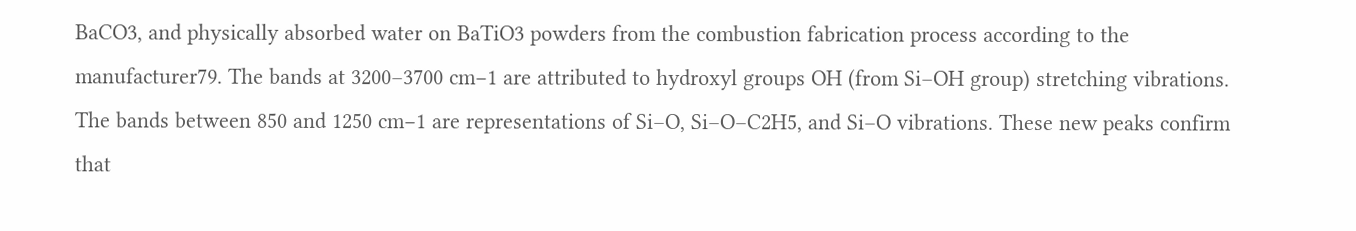BaCO3, and physically absorbed water on BaTiO3 powders from the combustion fabrication process according to the manufacturer79. The bands at 3200–3700 cm−1 are attributed to hydroxyl groups OH (from Si–OH group) stretching vibrations. The bands between 850 and 1250 cm−1 are representations of Si–O, Si–O–C2H5, and Si–O vibrations. These new peaks confirm that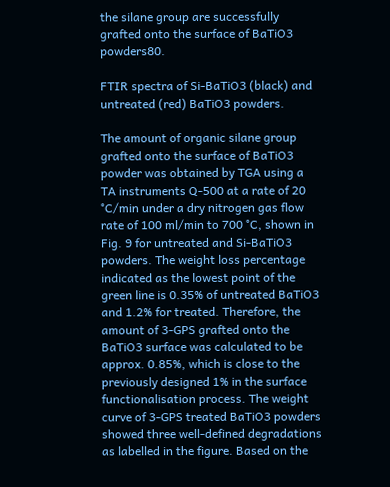the silane group are successfully grafted onto the surface of BaTiO3 powders80.

FTIR spectra of Si-BaTiO3 (black) and untreated (red) BaTiO3 powders.

The amount of organic silane group grafted onto the surface of BaTiO3 powder was obtained by TGA using a TA instruments Q-500 at a rate of 20 °C/min under a dry nitrogen gas flow rate of 100 ml/min to 700 °C, shown in Fig. 9 for untreated and Si-BaTiO3 powders. The weight loss percentage indicated as the lowest point of the green line is 0.35% of untreated BaTiO3 and 1.2% for treated. Therefore, the amount of 3-GPS grafted onto the BaTiO3 surface was calculated to be approx. 0.85%, which is close to the previously designed 1% in the surface functionalisation process. The weight curve of 3-GPS treated BaTiO3 powders showed three well-defined degradations as labelled in the figure. Based on the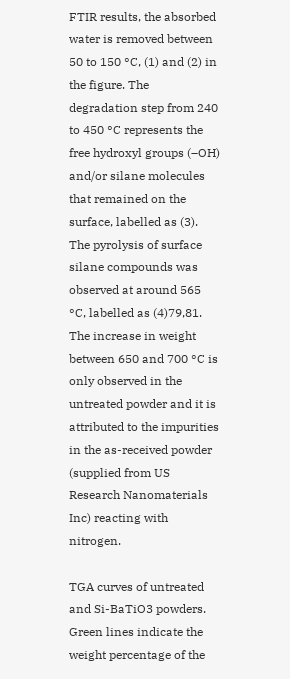FTIR results, the absorbed water is removed between 50 to 150 °C, (1) and (2) in the figure. The degradation step from 240 to 450 °C represents the free hydroxyl groups (–OH) and/or silane molecules that remained on the surface, labelled as (3). The pyrolysis of surface silane compounds was observed at around 565 °C, labelled as (4)79,81. The increase in weight between 650 and 700 °C is only observed in the untreated powder and it is attributed to the impurities in the as-received powder (supplied from US Research Nanomaterials Inc) reacting with nitrogen.

TGA curves of untreated and Si-BaTiO3 powders. Green lines indicate the weight percentage of the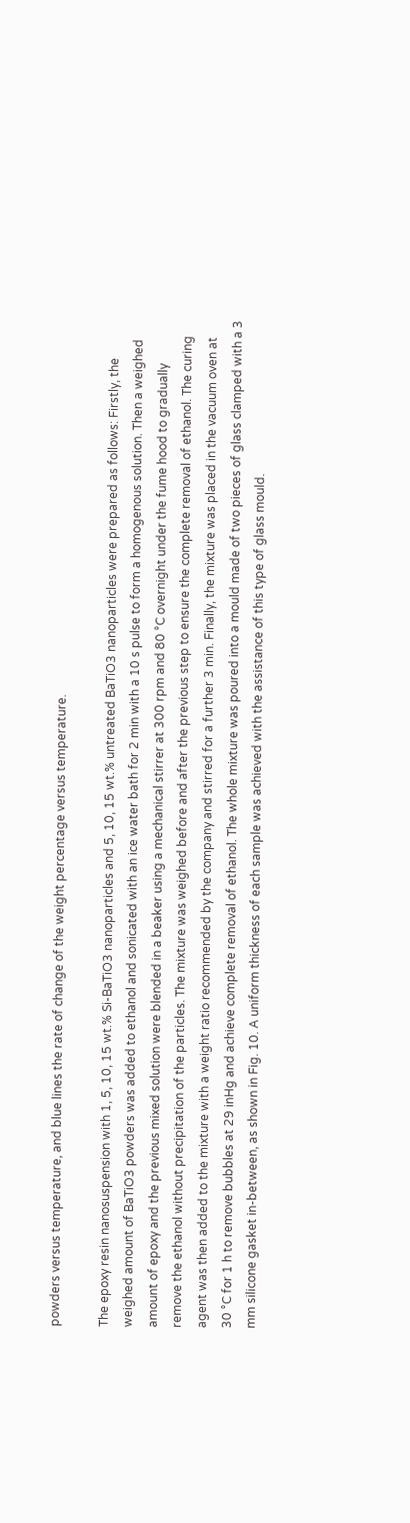powders versus temperature, and blue lines the rate of change of the weight percentage versus temperature.

The epoxy resin nanosuspension with 1, 5, 10, 15 wt.% Si-BaTiO3 nanoparticles and 5, 10, 15 wt.% untreated BaTiO3 nanoparticles were prepared as follows: Firstly, the weighed amount of BaTiO3 powders was added to ethanol and sonicated with an ice water bath for 2 min with a 10 s pulse to form a homogenous solution. Then a weighed amount of epoxy and the previous mixed solution were blended in a beaker using a mechanical stirrer at 300 rpm and 80 °C overnight under the fume hood to gradually remove the ethanol without precipitation of the particles. The mixture was weighed before and after the previous step to ensure the complete removal of ethanol. The curing agent was then added to the mixture with a weight ratio recommended by the company and stirred for a further 3 min. Finally, the mixture was placed in the vacuum oven at 30 °C for 1 h to remove bubbles at 29 inHg and achieve complete removal of ethanol. The whole mixture was poured into a mould made of two pieces of glass clamped with a 3 mm silicone gasket in-between, as shown in Fig. 10. A uniform thickness of each sample was achieved with the assistance of this type of glass mould.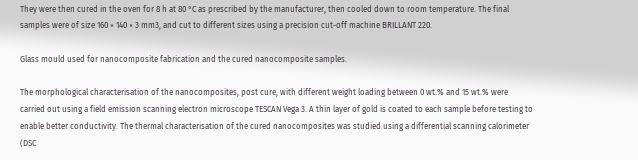They were then cured in the oven for 8 h at 80 °C as prescribed by the manufacturer, then cooled down to room temperature. The final samples were of size 160 × 140 × 3 mm3, and cut to different sizes using a precision cut-off machine BRILLANT 220.

Glass mould used for nanocomposite fabrication and the cured nanocomposite samples.

The morphological characterisation of the nanocomposites, post cure, with different weight loading between 0 wt.% and 15 wt.% were carried out using a field emission scanning electron microscope TESCAN Vega 3. A thin layer of gold is coated to each sample before testing to enable better conductivity. The thermal characterisation of the cured nanocomposites was studied using a differential scanning calorimeter (DSC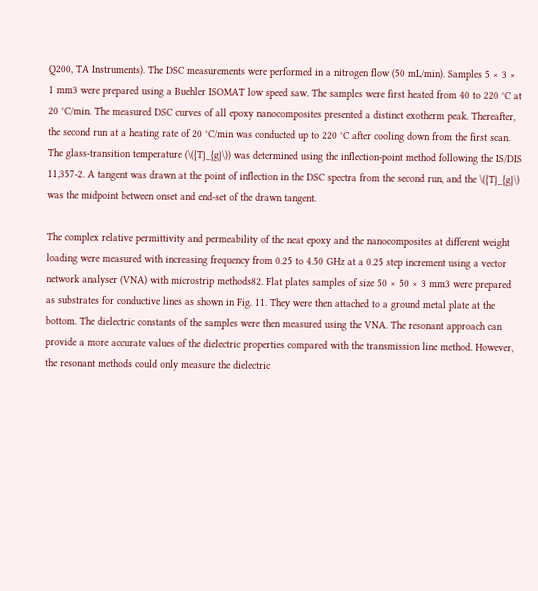Q200, TA Instruments). The DSC measurements were performed in a nitrogen flow (50 mL/min). Samples 5 × 3 × 1 mm3 were prepared using a Buehler ISOMAT low speed saw. The samples were first heated from 40 to 220 °C at 20 °C/min. The measured DSC curves of all epoxy nanocomposites presented a distinct exotherm peak. Thereafter, the second run at a heating rate of 20 °C/min was conducted up to 220 °C after cooling down from the first scan. The glass-transition temperature (\({T}_{g}\)) was determined using the inflection-point method following the IS/DIS 11,357-2. A tangent was drawn at the point of inflection in the DSC spectra from the second run, and the \({T}_{g}\) was the midpoint between onset and end-set of the drawn tangent.

The complex relative permittivity and permeability of the neat epoxy and the nanocomposites at different weight loading were measured with increasing frequency from 0.25 to 4.50 GHz at a 0.25 step increment using a vector network analyser (VNA) with microstrip methods82. Flat plates samples of size 50 × 50 × 3 mm3 were prepared as substrates for conductive lines as shown in Fig. 11. They were then attached to a ground metal plate at the bottom. The dielectric constants of the samples were then measured using the VNA. The resonant approach can provide a more accurate values of the dielectric properties compared with the transmission line method. However, the resonant methods could only measure the dielectric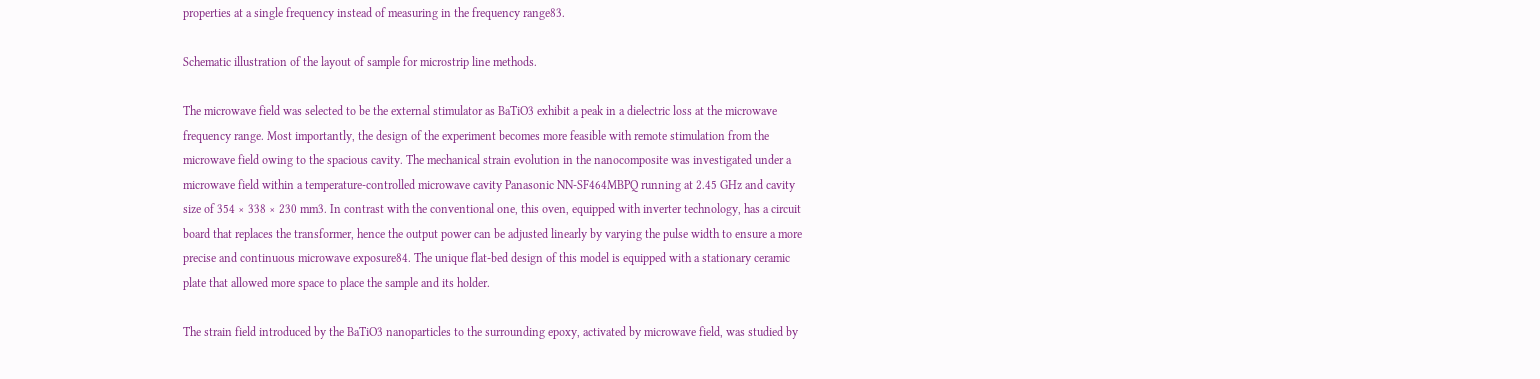properties at a single frequency instead of measuring in the frequency range83.

Schematic illustration of the layout of sample for microstrip line methods.

The microwave field was selected to be the external stimulator as BaTiO3 exhibit a peak in a dielectric loss at the microwave frequency range. Most importantly, the design of the experiment becomes more feasible with remote stimulation from the microwave field owing to the spacious cavity. The mechanical strain evolution in the nanocomposite was investigated under a microwave field within a temperature-controlled microwave cavity Panasonic NN-SF464MBPQ running at 2.45 GHz and cavity size of 354 × 338 × 230 mm3. In contrast with the conventional one, this oven, equipped with inverter technology, has a circuit board that replaces the transformer, hence the output power can be adjusted linearly by varying the pulse width to ensure a more precise and continuous microwave exposure84. The unique flat-bed design of this model is equipped with a stationary ceramic plate that allowed more space to place the sample and its holder.

The strain field introduced by the BaTiO3 nanoparticles to the surrounding epoxy, activated by microwave field, was studied by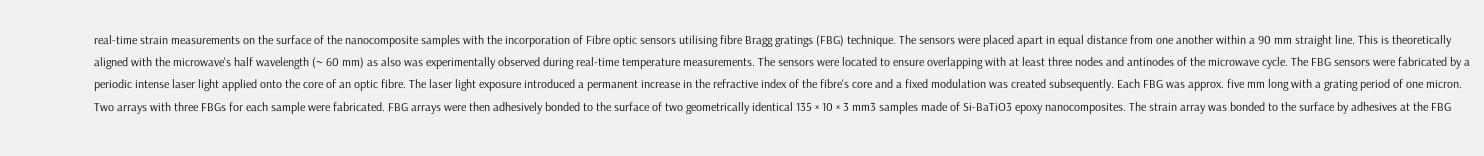real-time strain measurements on the surface of the nanocomposite samples with the incorporation of Fibre optic sensors utilising fibre Bragg gratings (FBG) technique. The sensors were placed apart in equal distance from one another within a 90 mm straight line. This is theoretically aligned with the microwave's half wavelength (~ 60 mm) as also was experimentally observed during real-time temperature measurements. The sensors were located to ensure overlapping with at least three nodes and antinodes of the microwave cycle. The FBG sensors were fabricated by a periodic intense laser light applied onto the core of an optic fibre. The laser light exposure introduced a permanent increase in the refractive index of the fibre's core and a fixed modulation was created subsequently. Each FBG was approx. five mm long with a grating period of one micron. Two arrays with three FBGs for each sample were fabricated. FBG arrays were then adhesively bonded to the surface of two geometrically identical 135 × 10 × 3 mm3 samples made of Si-BaTiO3 epoxy nanocomposites. The strain array was bonded to the surface by adhesives at the FBG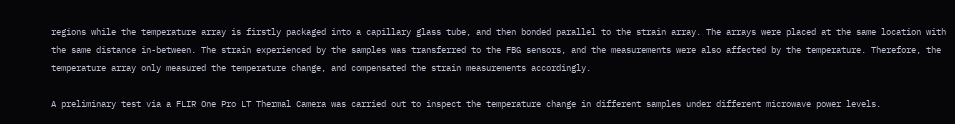regions while the temperature array is firstly packaged into a capillary glass tube, and then bonded parallel to the strain array. The arrays were placed at the same location with the same distance in-between. The strain experienced by the samples was transferred to the FBG sensors, and the measurements were also affected by the temperature. Therefore, the temperature array only measured the temperature change, and compensated the strain measurements accordingly.

A preliminary test via a FLIR One Pro LT Thermal Camera was carried out to inspect the temperature change in different samples under different microwave power levels.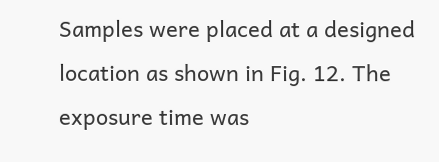Samples were placed at a designed location as shown in Fig. 12. The exposure time was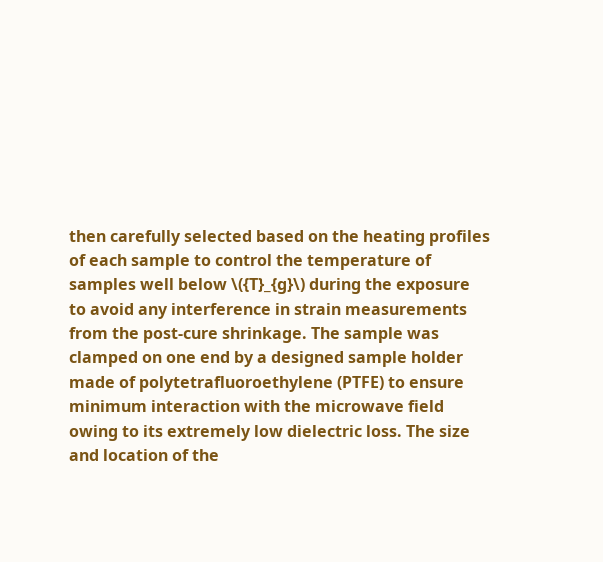then carefully selected based on the heating profiles of each sample to control the temperature of samples well below \({T}_{g}\) during the exposure to avoid any interference in strain measurements from the post-cure shrinkage. The sample was clamped on one end by a designed sample holder made of polytetrafluoroethylene (PTFE) to ensure minimum interaction with the microwave field owing to its extremely low dielectric loss. The size and location of the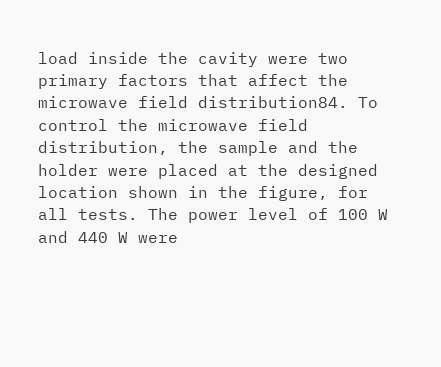load inside the cavity were two primary factors that affect the microwave field distribution84. To control the microwave field distribution, the sample and the holder were placed at the designed location shown in the figure, for all tests. The power level of 100 W and 440 W were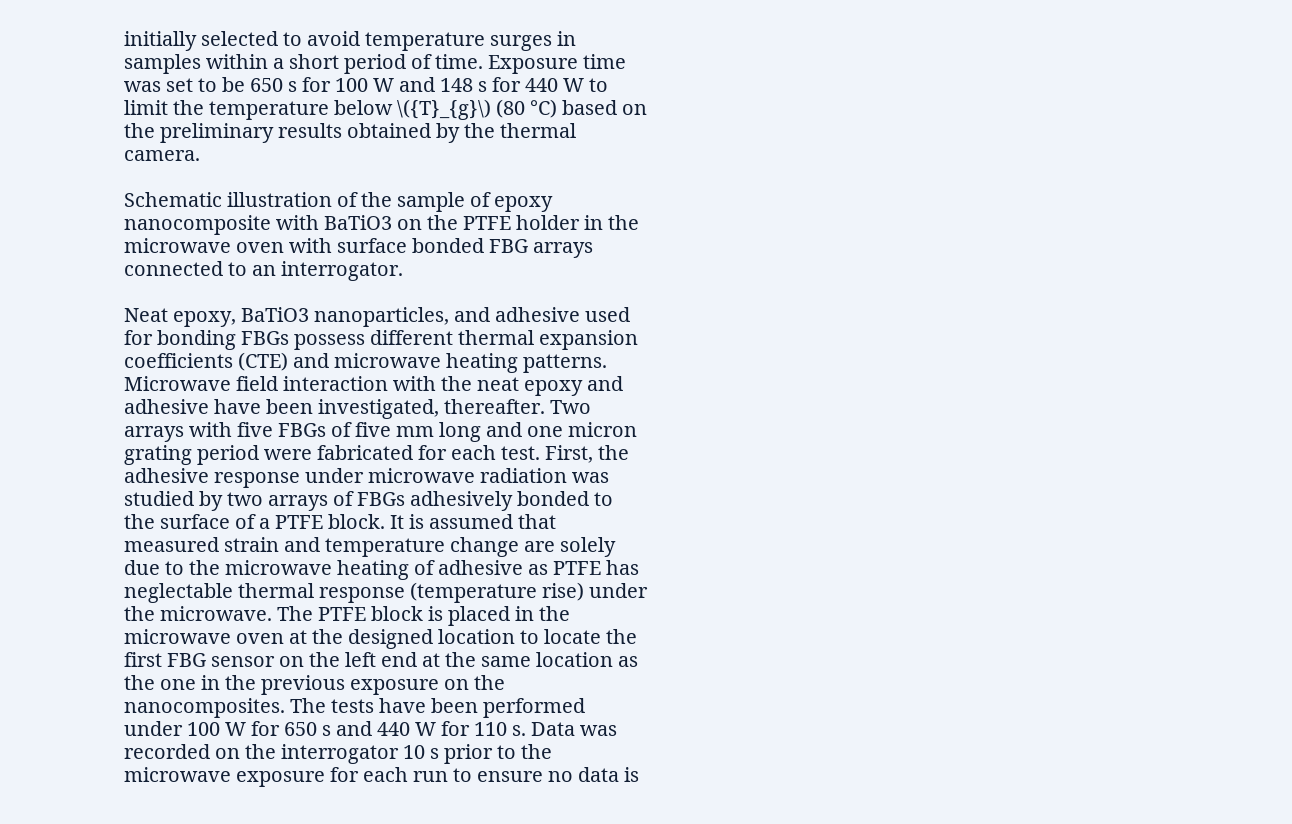initially selected to avoid temperature surges in samples within a short period of time. Exposure time was set to be 650 s for 100 W and 148 s for 440 W to limit the temperature below \({T}_{g}\) (80 °C) based on the preliminary results obtained by the thermal camera.

Schematic illustration of the sample of epoxy nanocomposite with BaTiO3 on the PTFE holder in the microwave oven with surface bonded FBG arrays connected to an interrogator.

Neat epoxy, BaTiO3 nanoparticles, and adhesive used for bonding FBGs possess different thermal expansion coefficients (CTE) and microwave heating patterns. Microwave field interaction with the neat epoxy and adhesive have been investigated, thereafter. Two arrays with five FBGs of five mm long and one micron grating period were fabricated for each test. First, the adhesive response under microwave radiation was studied by two arrays of FBGs adhesively bonded to the surface of a PTFE block. It is assumed that measured strain and temperature change are solely due to the microwave heating of adhesive as PTFE has neglectable thermal response (temperature rise) under the microwave. The PTFE block is placed in the microwave oven at the designed location to locate the first FBG sensor on the left end at the same location as the one in the previous exposure on the nanocomposites. The tests have been performed under 100 W for 650 s and 440 W for 110 s. Data was recorded on the interrogator 10 s prior to the microwave exposure for each run to ensure no data is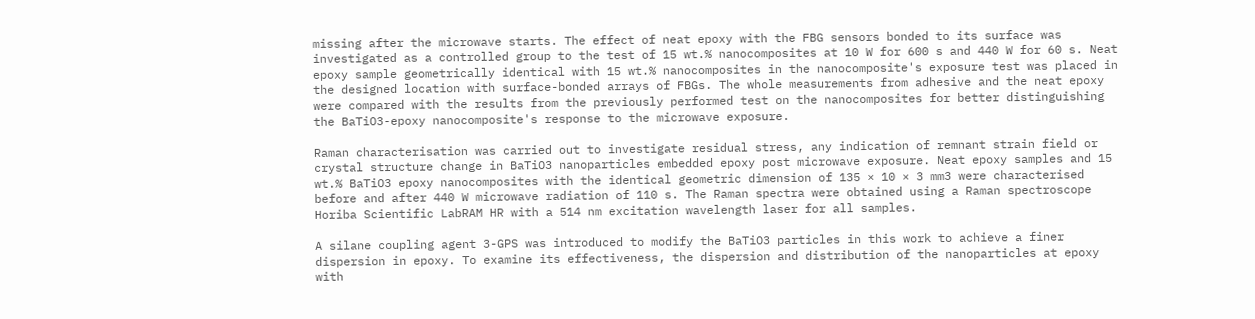missing after the microwave starts. The effect of neat epoxy with the FBG sensors bonded to its surface was investigated as a controlled group to the test of 15 wt.% nanocomposites at 10 W for 600 s and 440 W for 60 s. Neat epoxy sample geometrically identical with 15 wt.% nanocomposites in the nanocomposite's exposure test was placed in the designed location with surface-bonded arrays of FBGs. The whole measurements from adhesive and the neat epoxy were compared with the results from the previously performed test on the nanocomposites for better distinguishing the BaTiO3-epoxy nanocomposite's response to the microwave exposure.

Raman characterisation was carried out to investigate residual stress, any indication of remnant strain field or crystal structure change in BaTiO3 nanoparticles embedded epoxy post microwave exposure. Neat epoxy samples and 15 wt.% BaTiO3 epoxy nanocomposites with the identical geometric dimension of 135 × 10 × 3 mm3 were characterised before and after 440 W microwave radiation of 110 s. The Raman spectra were obtained using a Raman spectroscope Horiba Scientific LabRAM HR with a 514 nm excitation wavelength laser for all samples.

A silane coupling agent 3-GPS was introduced to modify the BaTiO3 particles in this work to achieve a finer dispersion in epoxy. To examine its effectiveness, the dispersion and distribution of the nanoparticles at epoxy with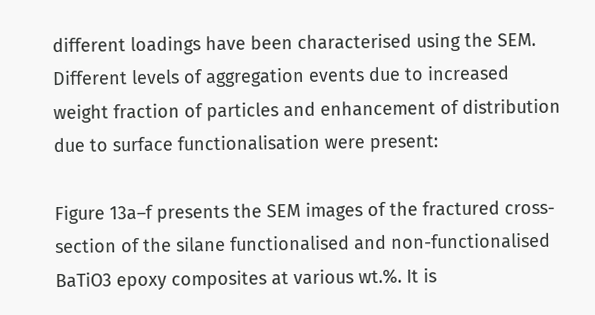different loadings have been characterised using the SEM. Different levels of aggregation events due to increased weight fraction of particles and enhancement of distribution due to surface functionalisation were present:

Figure 13a–f presents the SEM images of the fractured cross-section of the silane functionalised and non-functionalised BaTiO3 epoxy composites at various wt.%. It is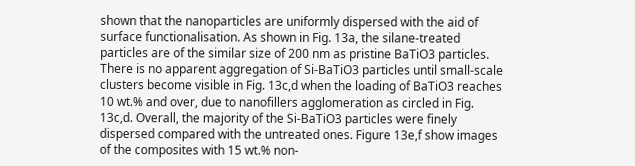shown that the nanoparticles are uniformly dispersed with the aid of surface functionalisation. As shown in Fig. 13a, the silane-treated particles are of the similar size of 200 nm as pristine BaTiO3 particles. There is no apparent aggregation of Si-BaTiO3 particles until small-scale clusters become visible in Fig. 13c,d when the loading of BaTiO3 reaches 10 wt.% and over, due to nanofillers agglomeration as circled in Fig. 13c,d. Overall, the majority of the Si-BaTiO3 particles were finely dispersed compared with the untreated ones. Figure 13e,f show images of the composites with 15 wt.% non-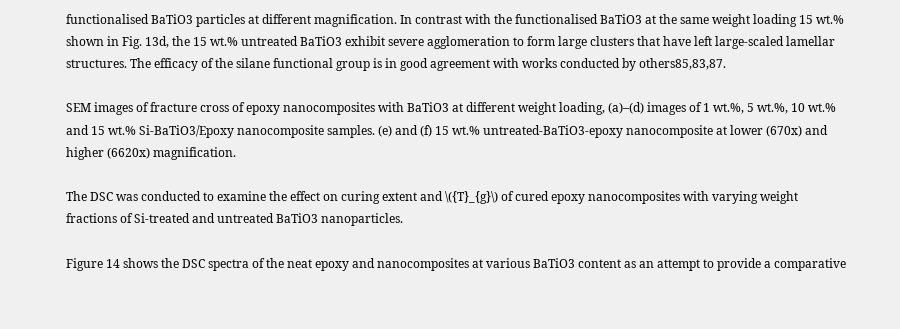functionalised BaTiO3 particles at different magnification. In contrast with the functionalised BaTiO3 at the same weight loading 15 wt.% shown in Fig. 13d, the 15 wt.% untreated BaTiO3 exhibit severe agglomeration to form large clusters that have left large-scaled lamellar structures. The efficacy of the silane functional group is in good agreement with works conducted by others85,83,87.

SEM images of fracture cross of epoxy nanocomposites with BaTiO3 at different weight loading, (a)–(d) images of 1 wt.%, 5 wt.%, 10 wt.% and 15 wt.% Si-BaTiO3/Epoxy nanocomposite samples. (e) and (f) 15 wt.% untreated-BaTiO3-epoxy nanocomposite at lower (670x) and higher (6620x) magnification.

The DSC was conducted to examine the effect on curing extent and \({T}_{g}\) of cured epoxy nanocomposites with varying weight fractions of Si-treated and untreated BaTiO3 nanoparticles.

Figure 14 shows the DSC spectra of the neat epoxy and nanocomposites at various BaTiO3 content as an attempt to provide a comparative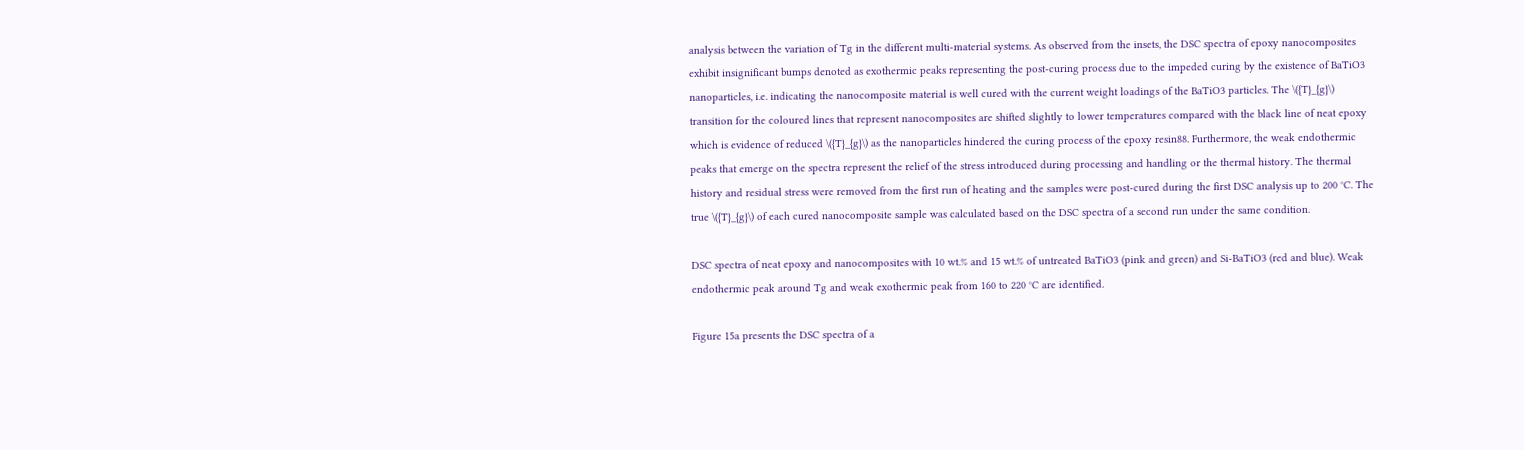analysis between the variation of Tg in the different multi-material systems. As observed from the insets, the DSC spectra of epoxy nanocomposites exhibit insignificant bumps denoted as exothermic peaks representing the post-curing process due to the impeded curing by the existence of BaTiO3 nanoparticles, i.e. indicating the nanocomposite material is well cured with the current weight loadings of the BaTiO3 particles. The \({T}_{g}\) transition for the coloured lines that represent nanocomposites are shifted slightly to lower temperatures compared with the black line of neat epoxy which is evidence of reduced \({T}_{g}\) as the nanoparticles hindered the curing process of the epoxy resin88. Furthermore, the weak endothermic peaks that emerge on the spectra represent the relief of the stress introduced during processing and handling or the thermal history. The thermal history and residual stress were removed from the first run of heating and the samples were post-cured during the first DSC analysis up to 200 °C. The true \({T}_{g}\) of each cured nanocomposite sample was calculated based on the DSC spectra of a second run under the same condition.

DSC spectra of neat epoxy and nanocomposites with 10 wt.% and 15 wt.% of untreated BaTiO3 (pink and green) and Si-BaTiO3 (red and blue). Weak endothermic peak around Tg and weak exothermic peak from 160 to 220 °C are identified.

Figure 15a presents the DSC spectra of a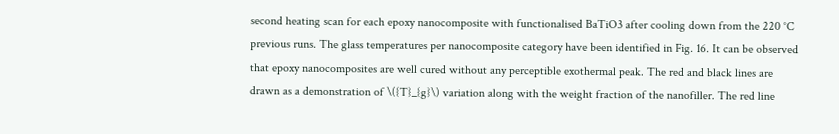second heating scan for each epoxy nanocomposite with functionalised BaTiO3 after cooling down from the 220 °C previous runs. The glass temperatures per nanocomposite category have been identified in Fig. 16. It can be observed that epoxy nanocomposites are well cured without any perceptible exothermal peak. The red and black lines are drawn as a demonstration of \({T}_{g}\) variation along with the weight fraction of the nanofiller. The red line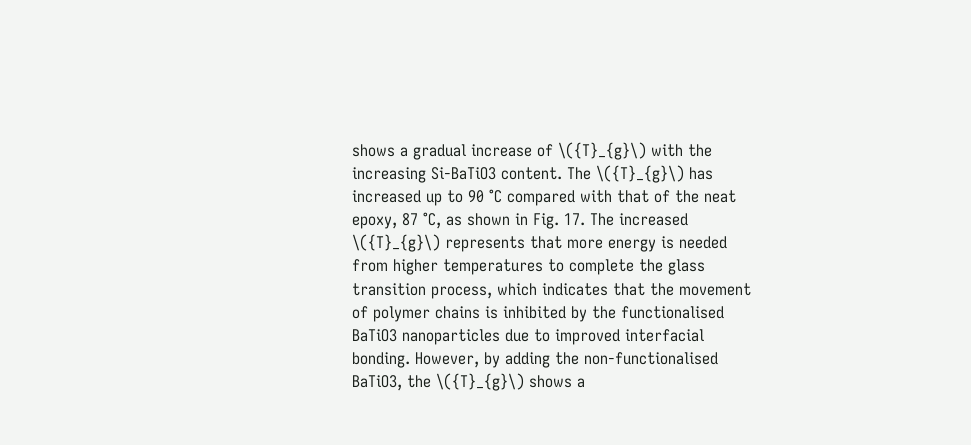shows a gradual increase of \({T}_{g}\) with the increasing Si-BaTiO3 content. The \({T}_{g}\) has increased up to 90 °C compared with that of the neat epoxy, 87 °C, as shown in Fig. 17. The increased \({T}_{g}\) represents that more energy is needed from higher temperatures to complete the glass transition process, which indicates that the movement of polymer chains is inhibited by the functionalised BaTiO3 nanoparticles due to improved interfacial bonding. However, by adding the non-functionalised BaTiO3, the \({T}_{g}\) shows a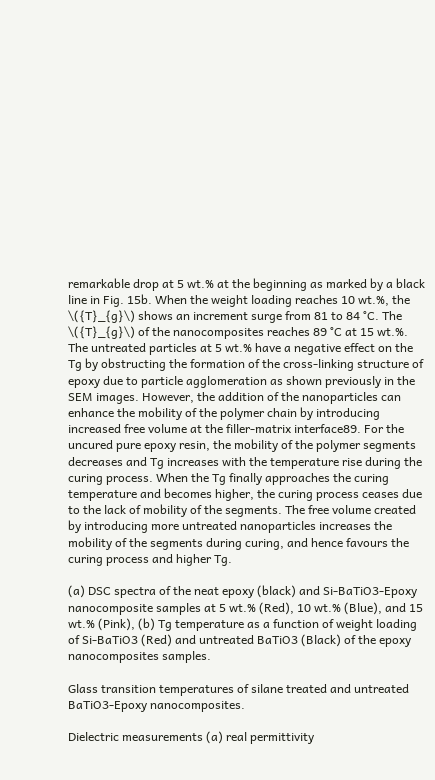remarkable drop at 5 wt.% at the beginning as marked by a black line in Fig. 15b. When the weight loading reaches 10 wt.%, the \({T}_{g}\) shows an increment surge from 81 to 84 °C. The \({T}_{g}\) of the nanocomposites reaches 89 °C at 15 wt.%. The untreated particles at 5 wt.% have a negative effect on the Tg by obstructing the formation of the cross-linking structure of epoxy due to particle agglomeration as shown previously in the SEM images. However, the addition of the nanoparticles can enhance the mobility of the polymer chain by introducing increased free volume at the filler-matrix interface89. For the uncured pure epoxy resin, the mobility of the polymer segments decreases and Tg increases with the temperature rise during the curing process. When the Tg finally approaches the curing temperature and becomes higher, the curing process ceases due to the lack of mobility of the segments. The free volume created by introducing more untreated nanoparticles increases the mobility of the segments during curing, and hence favours the curing process and higher Tg.

(a) DSC spectra of the neat epoxy (black) and Si-BaTiO3-Epoxy nanocomposite samples at 5 wt.% (Red), 10 wt.% (Blue), and 15 wt.% (Pink), (b) Tg temperature as a function of weight loading of Si-BaTiO3 (Red) and untreated BaTiO3 (Black) of the epoxy nanocomposites samples.

Glass transition temperatures of silane treated and untreated BaTiO3-Epoxy nanocomposites.

Dielectric measurements (a) real permittivity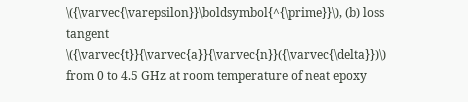\({\varvec{\varepsilon}}\boldsymbol{^{\prime}}\), (b) loss tangent \({\varvec{t}}{\varvec{a}}{\varvec{n}}({\varvec{\delta}})\) from 0 to 4.5 GHz at room temperature of neat epoxy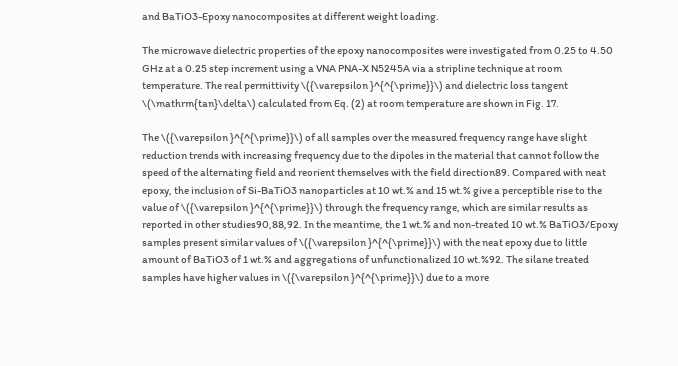and BaTiO3-Epoxy nanocomposites at different weight loading.

The microwave dielectric properties of the epoxy nanocomposites were investigated from 0.25 to 4.50 GHz at a 0.25 step increment using a VNA PNA-X N5245A via a stripline technique at room temperature. The real permittivity \({\varepsilon }^{^{\prime}}\) and dielectric loss tangent \(\mathrm{tan}\delta\) calculated from Eq. (2) at room temperature are shown in Fig. 17.

The \({\varepsilon }^{^{\prime}}\) of all samples over the measured frequency range have slight reduction trends with increasing frequency due to the dipoles in the material that cannot follow the speed of the alternating field and reorient themselves with the field direction89. Compared with neat epoxy, the inclusion of Si-BaTiO3 nanoparticles at 10 wt.% and 15 wt.% give a perceptible rise to the value of \({\varepsilon }^{^{\prime}}\) through the frequency range, which are similar results as reported in other studies90,88,92. In the meantime, the 1 wt.% and non-treated 10 wt.% BaTiO3/Epoxy samples present similar values of \({\varepsilon }^{^{\prime}}\) with the neat epoxy due to little amount of BaTiO3 of 1 wt.% and aggregations of unfunctionalized 10 wt.%92. The silane treated samples have higher values in \({\varepsilon }^{^{\prime}}\) due to a more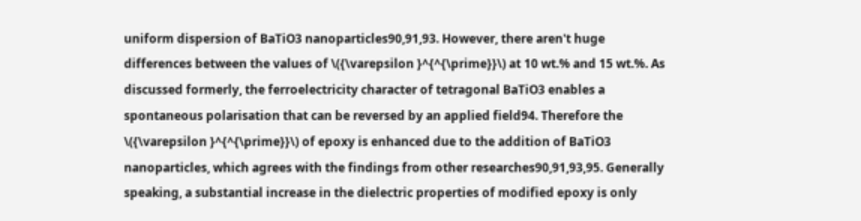uniform dispersion of BaTiO3 nanoparticles90,91,93. However, there aren't huge differences between the values of \({\varepsilon }^{^{\prime}}\) at 10 wt.% and 15 wt.%. As discussed formerly, the ferroelectricity character of tetragonal BaTiO3 enables a spontaneous polarisation that can be reversed by an applied field94. Therefore the \({\varepsilon }^{^{\prime}}\) of epoxy is enhanced due to the addition of BaTiO3 nanoparticles, which agrees with the findings from other researches90,91,93,95. Generally speaking, a substantial increase in the dielectric properties of modified epoxy is only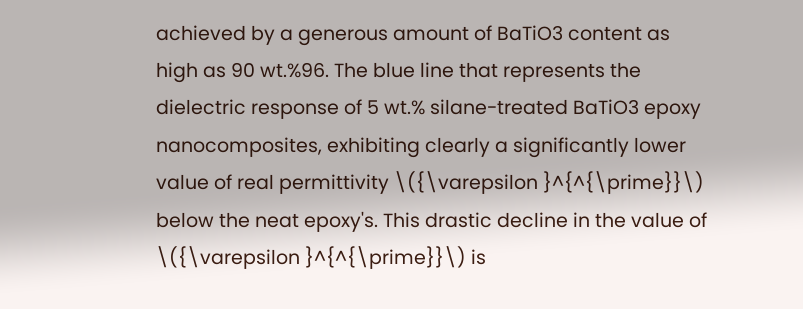achieved by a generous amount of BaTiO3 content as high as 90 wt.%96. The blue line that represents the dielectric response of 5 wt.% silane-treated BaTiO3 epoxy nanocomposites, exhibiting clearly a significantly lower value of real permittivity \({\varepsilon }^{^{\prime}}\) below the neat epoxy's. This drastic decline in the value of \({\varepsilon }^{^{\prime}}\) is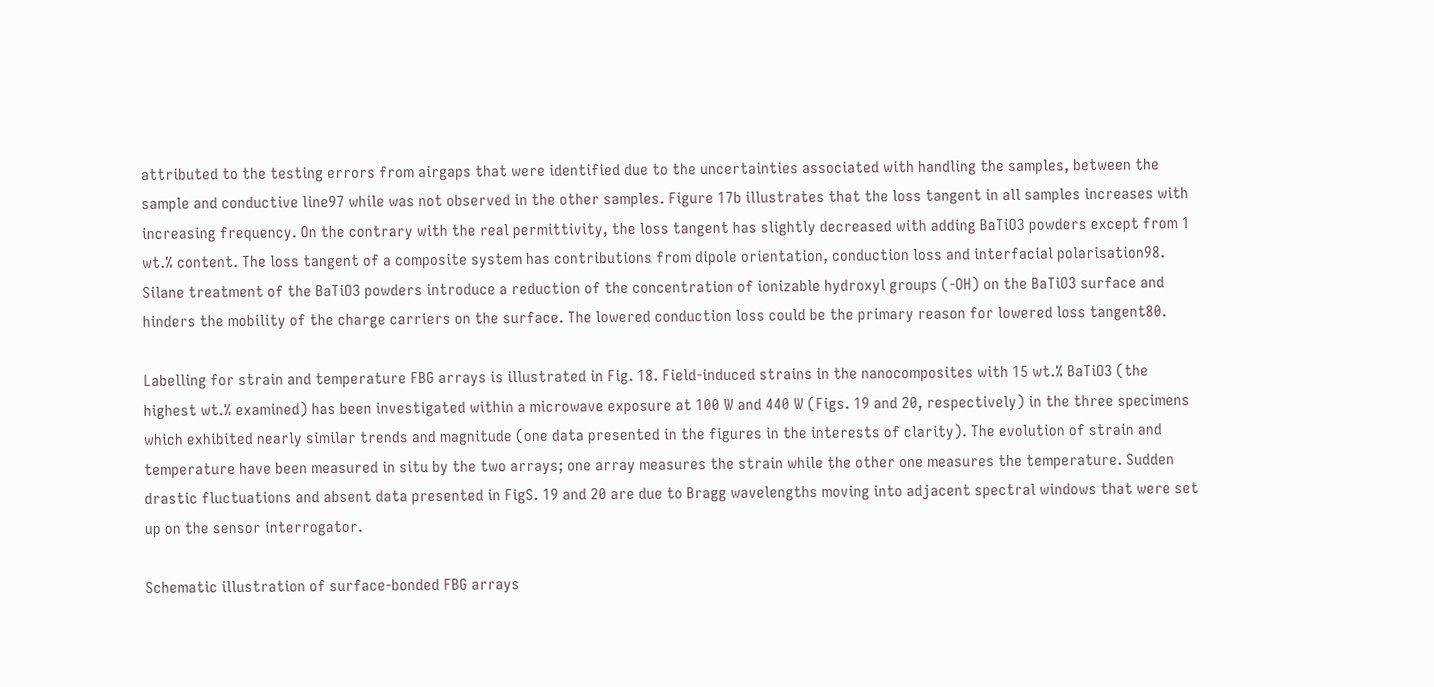attributed to the testing errors from airgaps that were identified due to the uncertainties associated with handling the samples, between the sample and conductive line97 while was not observed in the other samples. Figure 17b illustrates that the loss tangent in all samples increases with increasing frequency. On the contrary with the real permittivity, the loss tangent has slightly decreased with adding BaTiO3 powders except from 1 wt.% content. The loss tangent of a composite system has contributions from dipole orientation, conduction loss and interfacial polarisation98. Silane treatment of the BaTiO3 powders introduce a reduction of the concentration of ionizable hydroxyl groups (-OH) on the BaTiO3 surface and hinders the mobility of the charge carriers on the surface. The lowered conduction loss could be the primary reason for lowered loss tangent80.

Labelling for strain and temperature FBG arrays is illustrated in Fig. 18. Field-induced strains in the nanocomposites with 15 wt.% BaTiO3 (the highest wt.% examined) has been investigated within a microwave exposure at 100 W and 440 W (Figs. 19 and 20, respectively) in the three specimens which exhibited nearly similar trends and magnitude (one data presented in the figures in the interests of clarity). The evolution of strain and temperature have been measured in situ by the two arrays; one array measures the strain while the other one measures the temperature. Sudden drastic fluctuations and absent data presented in FigS. 19 and 20 are due to Bragg wavelengths moving into adjacent spectral windows that were set up on the sensor interrogator.

Schematic illustration of surface-bonded FBG arrays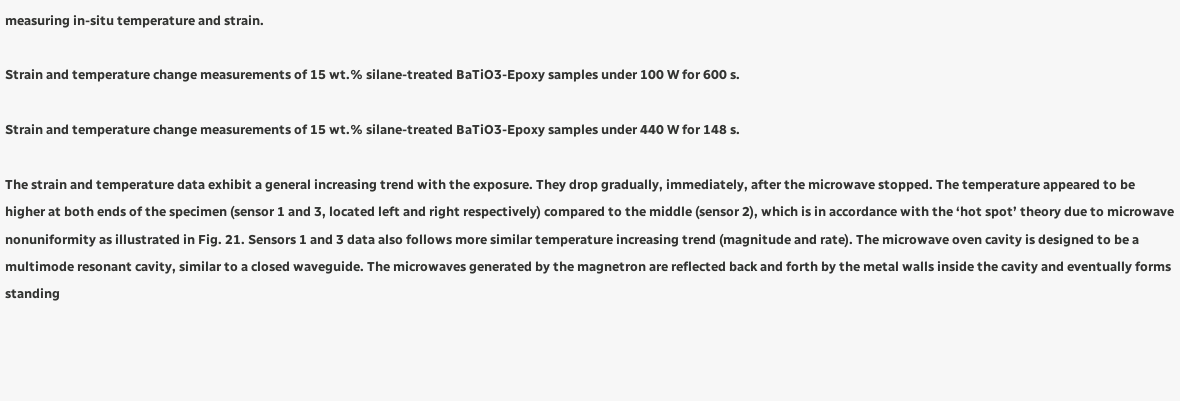measuring in-situ temperature and strain.

Strain and temperature change measurements of 15 wt.% silane-treated BaTiO3-Epoxy samples under 100 W for 600 s.

Strain and temperature change measurements of 15 wt.% silane-treated BaTiO3-Epoxy samples under 440 W for 148 s.

The strain and temperature data exhibit a general increasing trend with the exposure. They drop gradually, immediately, after the microwave stopped. The temperature appeared to be higher at both ends of the specimen (sensor 1 and 3, located left and right respectively) compared to the middle (sensor 2), which is in accordance with the ‘hot spot’ theory due to microwave nonuniformity as illustrated in Fig. 21. Sensors 1 and 3 data also follows more similar temperature increasing trend (magnitude and rate). The microwave oven cavity is designed to be a multimode resonant cavity, similar to a closed waveguide. The microwaves generated by the magnetron are reflected back and forth by the metal walls inside the cavity and eventually forms standing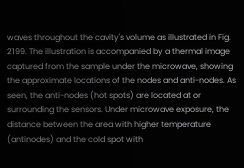waves throughout the cavity's volume as illustrated in Fig. 2199. The illustration is accompanied by a thermal image captured from the sample under the microwave, showing the approximate locations of the nodes and anti-nodes. As seen, the anti-nodes (hot spots) are located at or surrounding the sensors. Under microwave exposure, the distance between the area with higher temperature (antinodes) and the cold spot with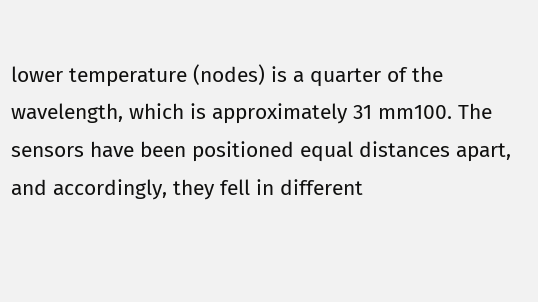lower temperature (nodes) is a quarter of the wavelength, which is approximately 31 mm100. The sensors have been positioned equal distances apart, and accordingly, they fell in different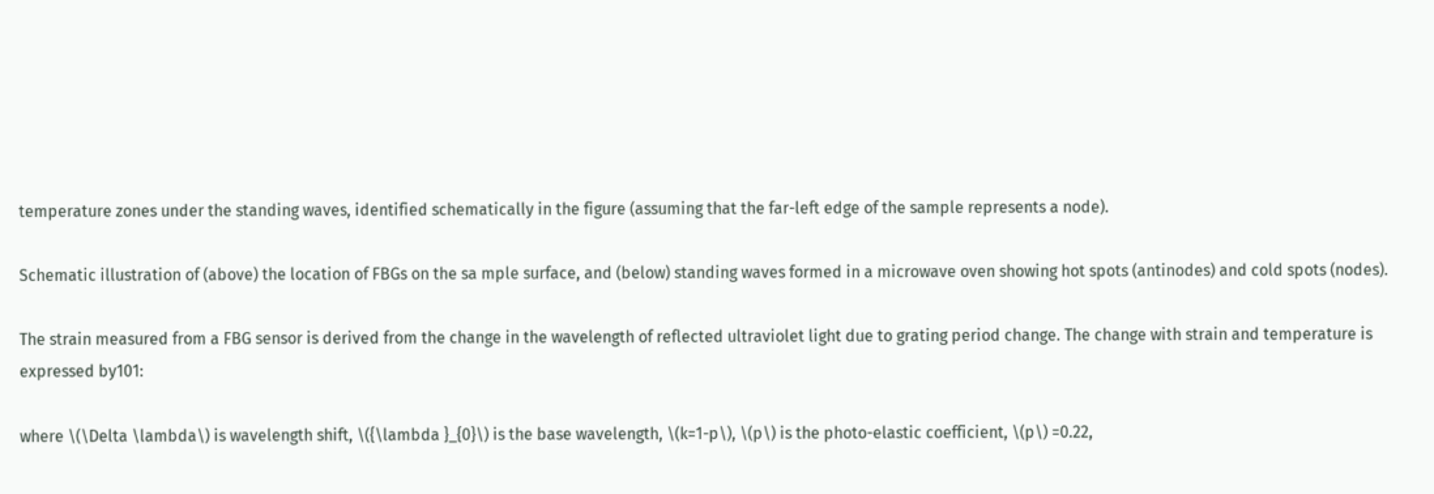temperature zones under the standing waves, identified schematically in the figure (assuming that the far-left edge of the sample represents a node).

Schematic illustration of (above) the location of FBGs on the sa mple surface, and (below) standing waves formed in a microwave oven showing hot spots (antinodes) and cold spots (nodes).

The strain measured from a FBG sensor is derived from the change in the wavelength of reflected ultraviolet light due to grating period change. The change with strain and temperature is expressed by101:

where \(\Delta \lambda\) is wavelength shift, \({\lambda }_{0}\) is the base wavelength, \(k=1-p\), \(p\) is the photo-elastic coefficient, \(p\) =0.22,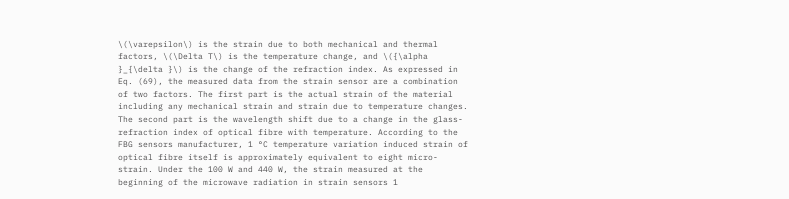\(\varepsilon\) is the strain due to both mechanical and thermal factors, \(\Delta T\) is the temperature change, and \({\alpha }_{\delta }\) is the change of the refraction index. As expressed in Eq. (69), the measured data from the strain sensor are a combination of two factors. The first part is the actual strain of the material including any mechanical strain and strain due to temperature changes. The second part is the wavelength shift due to a change in the glass-refraction index of optical fibre with temperature. According to the FBG sensors manufacturer, 1 °C temperature variation induced strain of optical fibre itself is approximately equivalent to eight micro-strain. Under the 100 W and 440 W, the strain measured at the beginning of the microwave radiation in strain sensors 1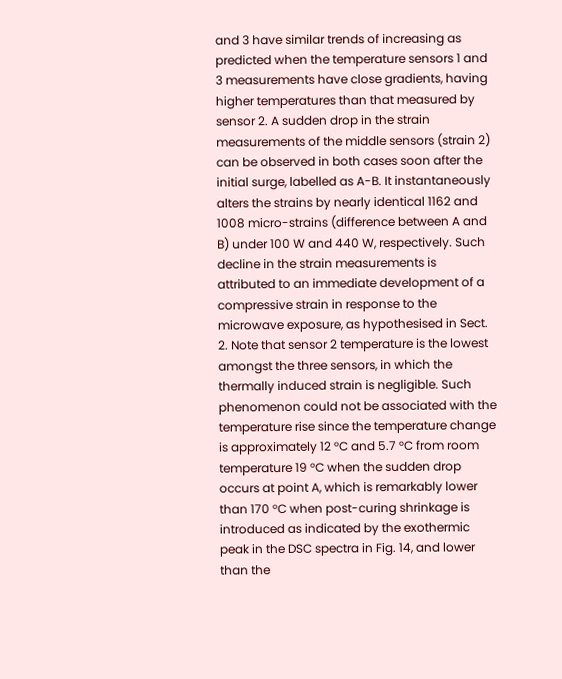and 3 have similar trends of increasing as predicted when the temperature sensors 1 and 3 measurements have close gradients, having higher temperatures than that measured by sensor 2. A sudden drop in the strain measurements of the middle sensors (strain 2) can be observed in both cases soon after the initial surge, labelled as A-B. It instantaneously alters the strains by nearly identical 1162 and 1008 micro-strains (difference between A and B) under 100 W and 440 W, respectively. Such decline in the strain measurements is attributed to an immediate development of a compressive strain in response to the microwave exposure, as hypothesised in Sect. 2. Note that sensor 2 temperature is the lowest amongst the three sensors, in which the thermally induced strain is negligible. Such phenomenon could not be associated with the temperature rise since the temperature change is approximately 12 °C and 5.7 °C from room temperature 19 °C when the sudden drop occurs at point A, which is remarkably lower than 170 °C when post-curing shrinkage is introduced as indicated by the exothermic peak in the DSC spectra in Fig. 14, and lower than the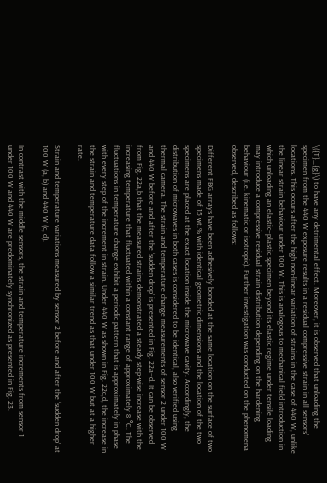\({T}_{g}\) to have any detrimental effect. Moreover, it is observed that unloading the specimen from the 440 W exposure results in a residual compressive strain in all sensors’ locations. This occurs after the high non-linear variation of strains in the case of 440 W, unlike the linear strain behaviour under 100 W. This is analogous to mechanical field introduction in which unloading an elastic–plastic specimen beyond its elastic regime under tensile loading may introduce a compressive residual strain distribution depending on the hardening behaviour (i.e. kinematic or isotropic). Further investigation was conducted on the phenomena observed, described as follows:

Different FBG arrays have been adhesively bonded at the same location on the surface of two specimens made of 15 wt.% with identical geometric dimensions and the location of the two specimens are placed at the exact location inside the microwave cavity. Accordingly, the distribution of microwaves in both cases is considered to be identical, also verified using thermal camera. The strain and temperature change measurements of sensor 2 under 100 W and 440 W before and after the ‘sudden drop’ is presented in Fig. 22a–d. It can be observed from Fig. 22a,b that the measured strains demonstrated a steady step-wise increase with the increasing temperature that fluctuated within a constant range of approximately 8 °C. The fluctuations in temperature change exhibit a periodic pattern that is approximately in phase with every step of the increment in strain. Under 440 W as shown in Fig. 22c,d, the increase in the strain and temperature data follow a similar trend as that under 100 W but at a higher rate.

Strain and temperature variations measured by sensor 2 before and after the ‘sudden drop’ at 100 W (a, b) and 440 W (c, d).

In contrast with the middle sensors, the strain and temperature increments from sensor 1 under 100 W and 440 W are predominately synchronized as presented in Fig. 23.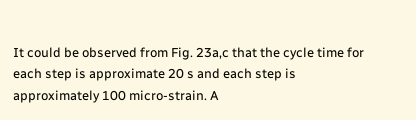It could be observed from Fig. 23a,c that the cycle time for each step is approximate 20 s and each step is approximately 100 micro-strain. A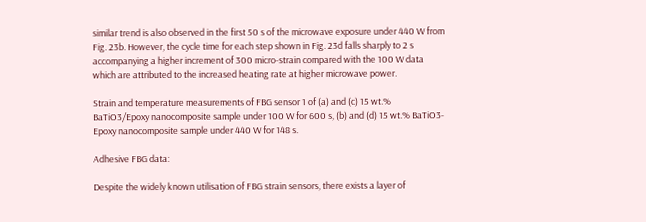similar trend is also observed in the first 50 s of the microwave exposure under 440 W from Fig. 23b. However, the cycle time for each step shown in Fig. 23d falls sharply to 2 s accompanying a higher increment of 300 micro-strain compared with the 100 W data which are attributed to the increased heating rate at higher microwave power.

Strain and temperature measurements of FBG sensor 1 of (a) and (c) 15 wt.% BaTiO3/Epoxy nanocomposite sample under 100 W for 600 s, (b) and (d) 15 wt.% BaTiO3-Epoxy nanocomposite sample under 440 W for 148 s.

Adhesive FBG data:

Despite the widely known utilisation of FBG strain sensors, there exists a layer of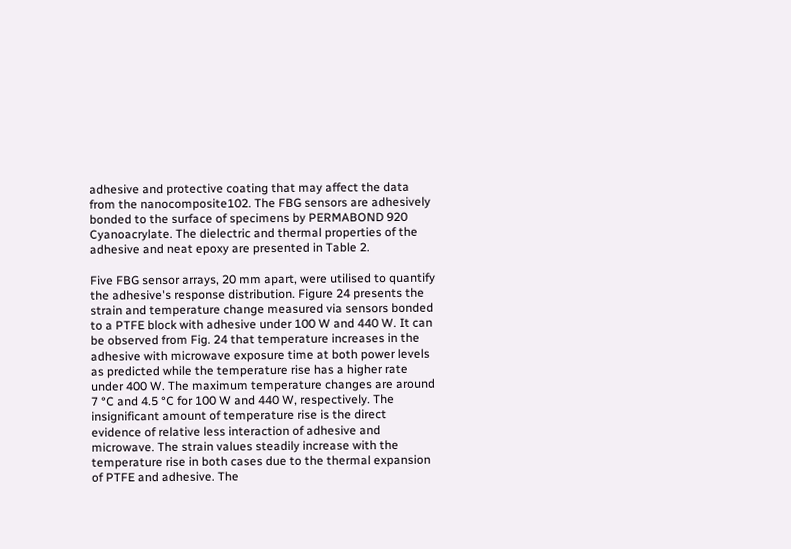adhesive and protective coating that may affect the data from the nanocomposite102. The FBG sensors are adhesively bonded to the surface of specimens by PERMABOND 920 Cyanoacrylate. The dielectric and thermal properties of the adhesive and neat epoxy are presented in Table 2.

Five FBG sensor arrays, 20 mm apart, were utilised to quantify the adhesive's response distribution. Figure 24 presents the strain and temperature change measured via sensors bonded to a PTFE block with adhesive under 100 W and 440 W. It can be observed from Fig. 24 that temperature increases in the adhesive with microwave exposure time at both power levels as predicted while the temperature rise has a higher rate under 400 W. The maximum temperature changes are around 7 °C and 4.5 °C for 100 W and 440 W, respectively. The insignificant amount of temperature rise is the direct evidence of relative less interaction of adhesive and microwave. The strain values steadily increase with the temperature rise in both cases due to the thermal expansion of PTFE and adhesive. The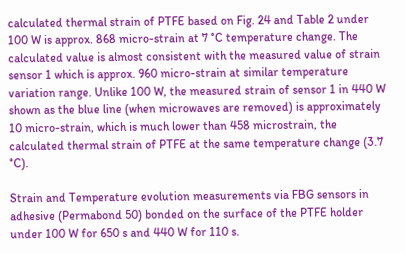calculated thermal strain of PTFE based on Fig. 24 and Table 2 under 100 W is approx. 868 micro-strain at 7 °C temperature change. The calculated value is almost consistent with the measured value of strain sensor 1 which is approx. 960 micro-strain at similar temperature variation range. Unlike 100 W, the measured strain of sensor 1 in 440 W shown as the blue line (when microwaves are removed) is approximately 10 micro-strain, which is much lower than 458 microstrain, the calculated thermal strain of PTFE at the same temperature change (3.7 °C).

Strain and Temperature evolution measurements via FBG sensors in adhesive (Permabond 50) bonded on the surface of the PTFE holder under 100 W for 650 s and 440 W for 110 s.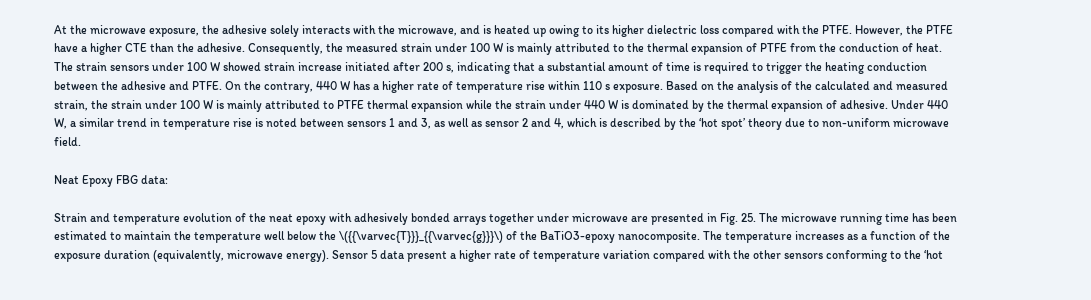At the microwave exposure, the adhesive solely interacts with the microwave, and is heated up owing to its higher dielectric loss compared with the PTFE. However, the PTFE have a higher CTE than the adhesive. Consequently, the measured strain under 100 W is mainly attributed to the thermal expansion of PTFE from the conduction of heat. The strain sensors under 100 W showed strain increase initiated after 200 s, indicating that a substantial amount of time is required to trigger the heating conduction between the adhesive and PTFE. On the contrary, 440 W has a higher rate of temperature rise within 110 s exposure. Based on the analysis of the calculated and measured strain, the strain under 100 W is mainly attributed to PTFE thermal expansion while the strain under 440 W is dominated by the thermal expansion of adhesive. Under 440 W, a similar trend in temperature rise is noted between sensors 1 and 3, as well as sensor 2 and 4, which is described by the ‘hot spot’ theory due to non-uniform microwave field.

Neat Epoxy FBG data:

Strain and temperature evolution of the neat epoxy with adhesively bonded arrays together under microwave are presented in Fig. 25. The microwave running time has been estimated to maintain the temperature well below the \({{\varvec{T}}}_{{\varvec{g}}}\) of the BaTiO3-epoxy nanocomposite. The temperature increases as a function of the exposure duration (equivalently, microwave energy). Sensor 5 data present a higher rate of temperature variation compared with the other sensors conforming to the ‘hot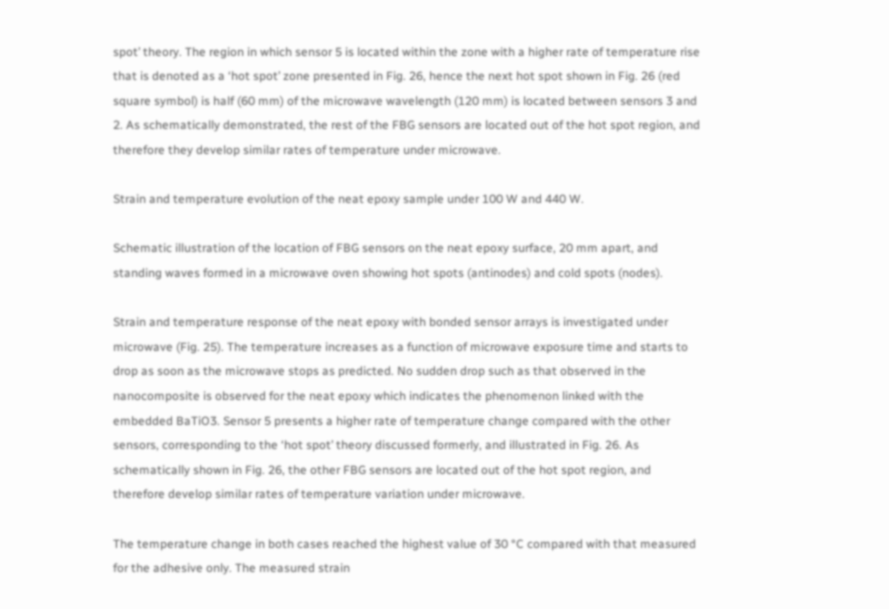spot’ theory. The region in which sensor 5 is located within the zone with a higher rate of temperature rise that is denoted as a ‘hot spot’ zone presented in Fig. 26, hence the next hot spot shown in Fig. 26 (red square symbol) is half (60 mm) of the microwave wavelength (120 mm) is located between sensors 3 and 2. As schematically demonstrated, the rest of the FBG sensors are located out of the hot spot region, and therefore they develop similar rates of temperature under microwave.

Strain and temperature evolution of the neat epoxy sample under 100 W and 440 W.

Schematic illustration of the location of FBG sensors on the neat epoxy surface, 20 mm apart, and standing waves formed in a microwave oven showing hot spots (antinodes) and cold spots (nodes).

Strain and temperature response of the neat epoxy with bonded sensor arrays is investigated under microwave (Fig. 25). The temperature increases as a function of microwave exposure time and starts to drop as soon as the microwave stops as predicted. No sudden drop such as that observed in the nanocomposite is observed for the neat epoxy which indicates the phenomenon linked with the embedded BaTiO3. Sensor 5 presents a higher rate of temperature change compared with the other sensors, corresponding to the ‘hot spot’ theory discussed formerly, and illustrated in Fig. 26. As schematically shown in Fig. 26, the other FBG sensors are located out of the hot spot region, and therefore develop similar rates of temperature variation under microwave.

The temperature change in both cases reached the highest value of 30 °C compared with that measured for the adhesive only. The measured strain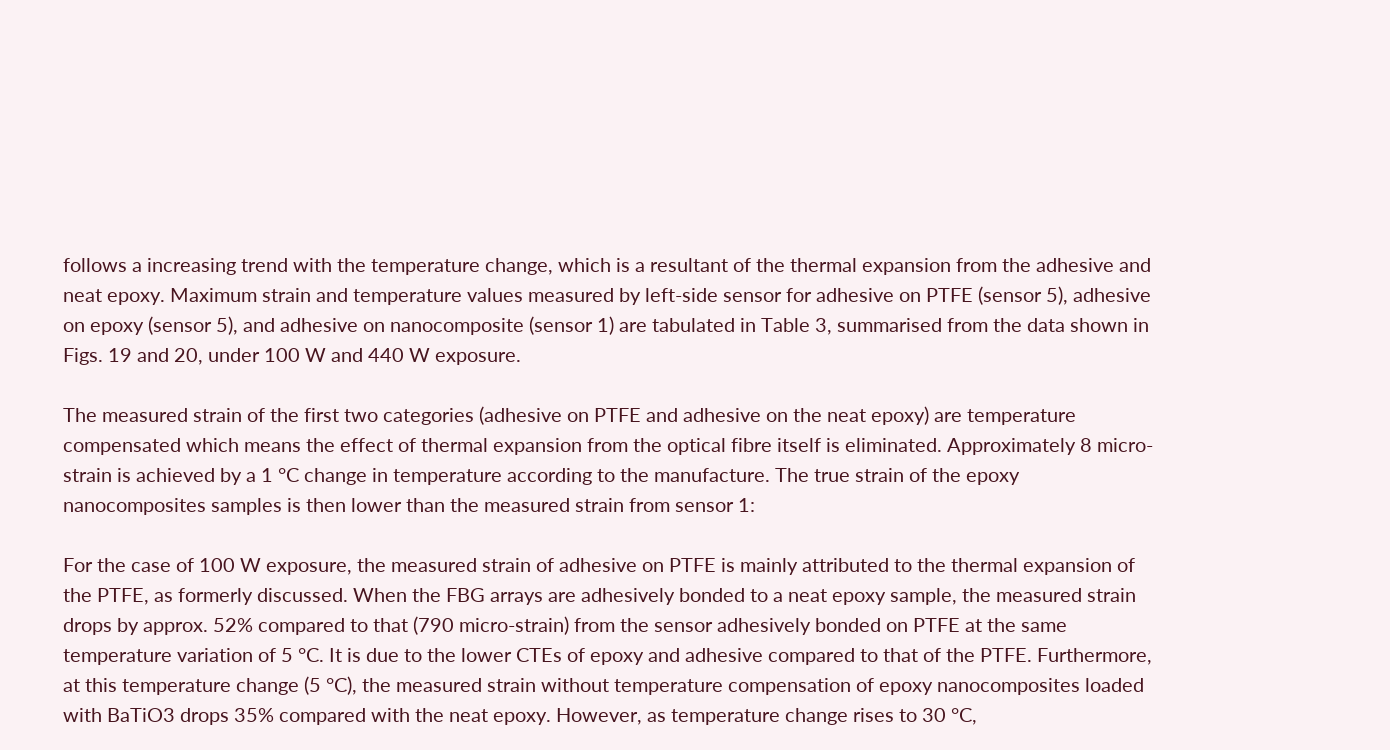follows a increasing trend with the temperature change, which is a resultant of the thermal expansion from the adhesive and neat epoxy. Maximum strain and temperature values measured by left-side sensor for adhesive on PTFE (sensor 5), adhesive on epoxy (sensor 5), and adhesive on nanocomposite (sensor 1) are tabulated in Table 3, summarised from the data shown in Figs. 19 and 20, under 100 W and 440 W exposure.

The measured strain of the first two categories (adhesive on PTFE and adhesive on the neat epoxy) are temperature compensated which means the effect of thermal expansion from the optical fibre itself is eliminated. Approximately 8 micro-strain is achieved by a 1 °C change in temperature according to the manufacture. The true strain of the epoxy nanocomposites samples is then lower than the measured strain from sensor 1:

For the case of 100 W exposure, the measured strain of adhesive on PTFE is mainly attributed to the thermal expansion of the PTFE, as formerly discussed. When the FBG arrays are adhesively bonded to a neat epoxy sample, the measured strain drops by approx. 52% compared to that (790 micro-strain) from the sensor adhesively bonded on PTFE at the same temperature variation of 5 °C. It is due to the lower CTEs of epoxy and adhesive compared to that of the PTFE. Furthermore, at this temperature change (5 °C), the measured strain without temperature compensation of epoxy nanocomposites loaded with BaTiO3 drops 35% compared with the neat epoxy. However, as temperature change rises to 30 °C,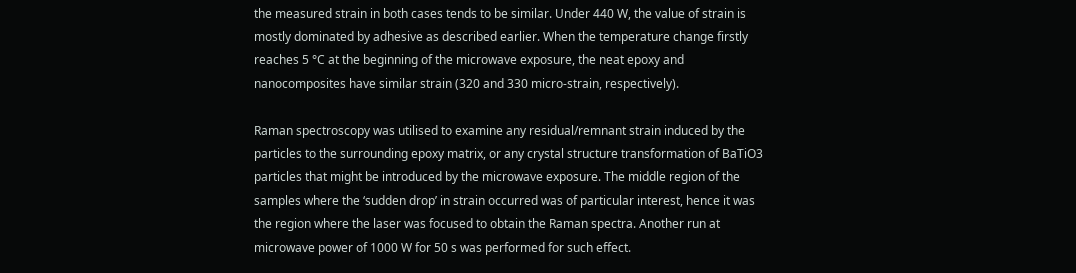the measured strain in both cases tends to be similar. Under 440 W, the value of strain is mostly dominated by adhesive as described earlier. When the temperature change firstly reaches 5 °C at the beginning of the microwave exposure, the neat epoxy and nanocomposites have similar strain (320 and 330 micro-strain, respectively).

Raman spectroscopy was utilised to examine any residual/remnant strain induced by the particles to the surrounding epoxy matrix, or any crystal structure transformation of BaTiO3 particles that might be introduced by the microwave exposure. The middle region of the samples where the ‘sudden drop’ in strain occurred was of particular interest, hence it was the region where the laser was focused to obtain the Raman spectra. Another run at microwave power of 1000 W for 50 s was performed for such effect.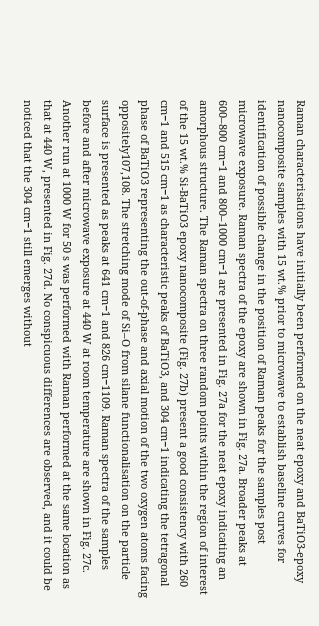Raman characterisations have initially been performed on the neat epoxy and BaTiO3-epoxy nanocomposite samples with 15 wt.% prior to microwave to establish baseline curves for identification of possible change in the position of Raman peaks for the samples post microwave exposure. Raman spectra of the epoxy are shown in Fig. 27a. Broader peaks at 600–800 cm−1 and 800–1000 cm−1 are presented in Fig. 27a for the neat epoxy indicating an amorphous structure. The Raman spectra on three random points within the region of interest of the 15 wt.% Si-BaTiO3 epoxy nanocomposite (Fig. 27b) present a good consistency with 260 cm−1 and 515 cm−1 as characteristic peaks of BaTiO3, and 304 cm−1 indicating the tetragonal phase of BaTiO3 representing the out-of-phase and axial motion of the two oxygen atoms facing oppositely107,108. The stretching mode of Si–O from silane functionalisation on the particle surface is presented as peaks at 641 cm−1 and 826 cm−1109. Raman spectra of the samples before and after microwave exposure at 440 W at room temperature are shown in Fig. 27c. Another run at 1000 W for 50 s was performed with Raman performed at the same location as that at 440 W, presented in Fig. 27d. No conspicuous differences are observed, and it could be noticed that the 304 cm−1 still emerges without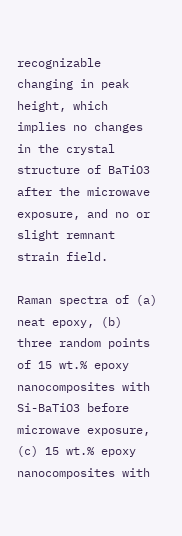recognizable changing in peak height, which implies no changes in the crystal structure of BaTiO3 after the microwave exposure, and no or slight remnant strain field.

Raman spectra of (a) neat epoxy, (b) three random points of 15 wt.% epoxy nanocomposites with Si-BaTiO3 before microwave exposure, (c) 15 wt.% epoxy nanocomposites with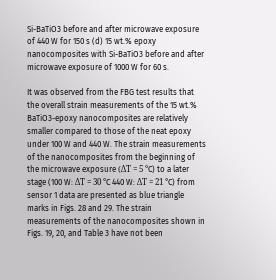Si-BaTiO3 before and after microwave exposure of 440 W for 150 s (d) 15 wt.% epoxy nanocomposites with Si-BaTiO3 before and after microwave exposure of 1000 W for 60 s.

It was observed from the FBG test results that the overall strain measurements of the 15 wt.% BaTiO3-epoxy nanocomposites are relatively smaller compared to those of the neat epoxy under 100 W and 440 W. The strain measurements of the nanocomposites from the beginning of the microwave exposure (ΔT = 5 °C) to a later stage (100 W: ΔT = 30 °C 440 W: ΔT = 21 °C) from sensor 1 data are presented as blue triangle marks in Figs. 28 and 29. The strain measurements of the nanocomposites shown in Figs. 19, 20, and Table 3 have not been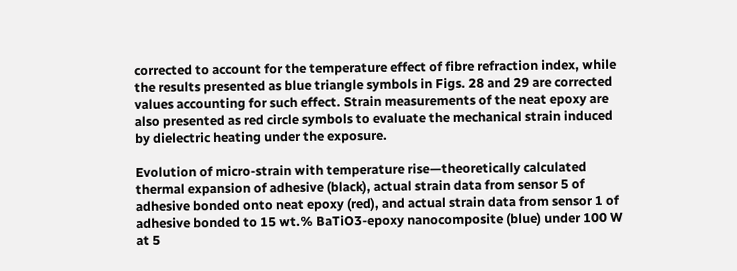corrected to account for the temperature effect of fibre refraction index, while the results presented as blue triangle symbols in Figs. 28 and 29 are corrected values accounting for such effect. Strain measurements of the neat epoxy are also presented as red circle symbols to evaluate the mechanical strain induced by dielectric heating under the exposure.

Evolution of micro-strain with temperature rise—theoretically calculated thermal expansion of adhesive (black), actual strain data from sensor 5 of adhesive bonded onto neat epoxy (red), and actual strain data from sensor 1 of adhesive bonded to 15 wt.% BaTiO3-epoxy nanocomposite (blue) under 100 W at 5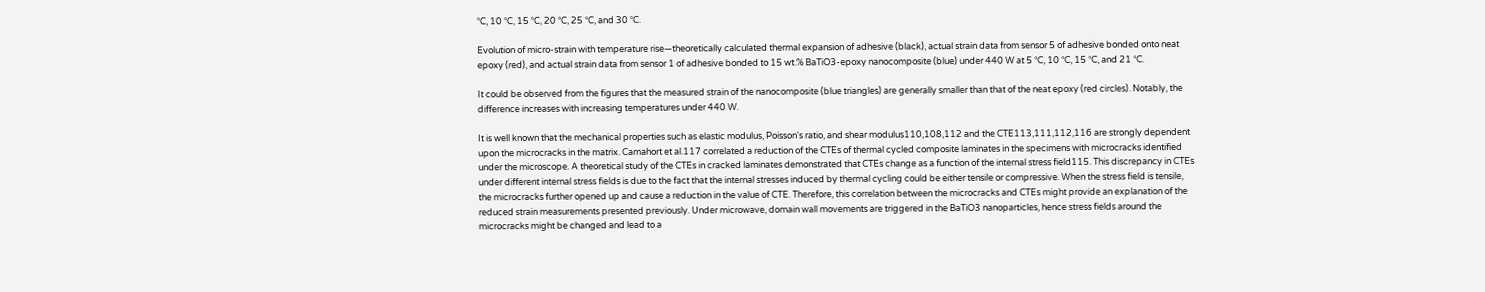°C, 10 °C, 15 °C, 20 °C, 25 °C, and 30 °C.

Evolution of micro-strain with temperature rise—theoretically calculated thermal expansion of adhesive (black), actual strain data from sensor 5 of adhesive bonded onto neat epoxy (red), and actual strain data from sensor 1 of adhesive bonded to 15 wt.% BaTiO3-epoxy nanocomposite (blue) under 440 W at 5 °C, 10 °C, 15 °C, and 21 °C.

It could be observed from the figures that the measured strain of the nanocomposite (blue triangles) are generally smaller than that of the neat epoxy (red circles). Notably, the difference increases with increasing temperatures under 440 W.

It is well known that the mechanical properties such as elastic modulus, Poisson's ratio, and shear modulus110,108,112 and the CTE113,111,112,116 are strongly dependent upon the microcracks in the matrix. Camahort et al.117 correlated a reduction of the CTEs of thermal cycled composite laminates in the specimens with microcracks identified under the microscope. A theoretical study of the CTEs in cracked laminates demonstrated that CTEs change as a function of the internal stress field115. This discrepancy in CTEs under different internal stress fields is due to the fact that the internal stresses induced by thermal cycling could be either tensile or compressive. When the stress field is tensile, the microcracks further opened up and cause a reduction in the value of CTE. Therefore, this correlation between the microcracks and CTEs might provide an explanation of the reduced strain measurements presented previously. Under microwave, domain wall movements are triggered in the BaTiO3 nanoparticles, hence stress fields around the microcracks might be changed and lead to a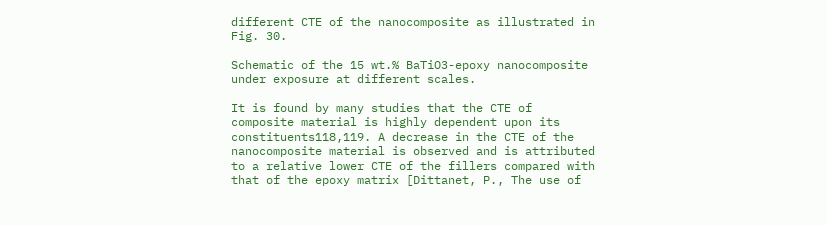different CTE of the nanocomposite as illustrated in Fig. 30.

Schematic of the 15 wt.% BaTiO3-epoxy nanocomposite under exposure at different scales.

It is found by many studies that the CTE of composite material is highly dependent upon its constituents118,119. A decrease in the CTE of the nanocomposite material is observed and is attributed to a relative lower CTE of the fillers compared with that of the epoxy matrix [Dittanet, P., The use of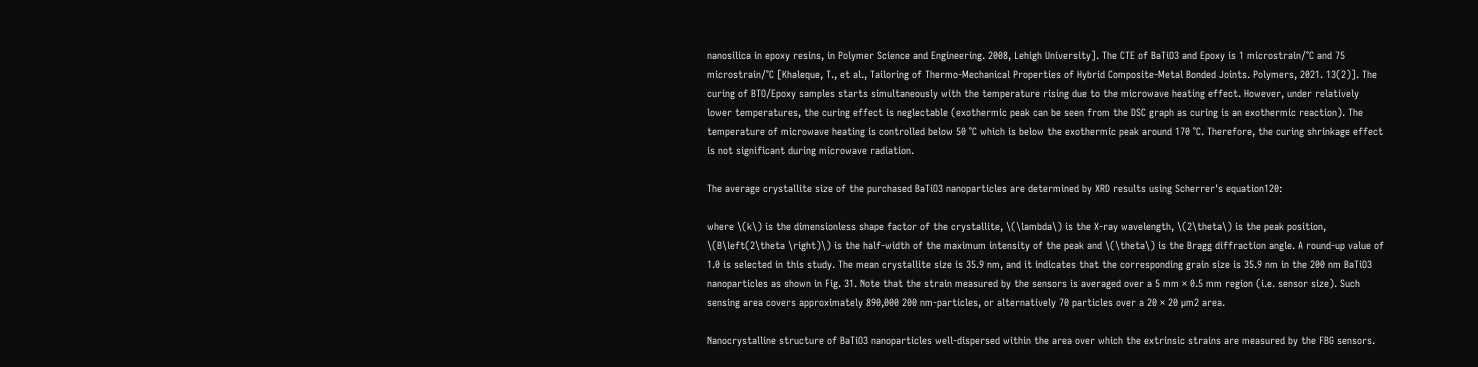nanosilica in epoxy resins, in Polymer Science and Engineering. 2008, Lehigh University]. The CTE of BaTiO3 and Epoxy is 1 microstrain/°C and 75 microstrain/°C [Khaleque, T., et al., Tailoring of Thermo-Mechanical Properties of Hybrid Composite-Metal Bonded Joints. Polymers, 2021. 13(2)]. The curing of BTO/Epoxy samples starts simultaneously with the temperature rising due to the microwave heating effect. However, under relatively lower temperatures, the curing effect is neglectable (exothermic peak can be seen from the DSC graph as curing is an exothermic reaction). The temperature of microwave heating is controlled below 50 °C which is below the exothermic peak around 170 °C. Therefore, the curing shrinkage effect is not significant during microwave radiation.

The average crystallite size of the purchased BaTiO3 nanoparticles are determined by XRD results using Scherrer's equation120:

where \(k\) is the dimensionless shape factor of the crystallite, \(\lambda\) is the X-ray wavelength, \(2\theta\) is the peak position, \(B\left(2\theta \right)\) is the half-width of the maximum intensity of the peak and \(\theta\) is the Bragg diffraction angle. A round-up value of 1.0 is selected in this study. The mean crystallite size is 35.9 nm, and it indicates that the corresponding grain size is 35.9 nm in the 200 nm BaTiO3 nanoparticles as shown in Fig. 31. Note that the strain measured by the sensors is averaged over a 5 mm × 0.5 mm region (i.e. sensor size). Such sensing area covers approximately 890,000 200 nm-particles, or alternatively 70 particles over a 20 × 20 µm2 area.

Nanocrystalline structure of BaTiO3 nanoparticles well-dispersed within the area over which the extrinsic strains are measured by the FBG sensors.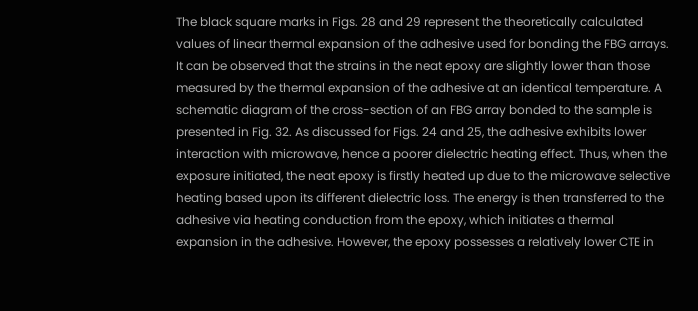The black square marks in Figs. 28 and 29 represent the theoretically calculated values of linear thermal expansion of the adhesive used for bonding the FBG arrays. It can be observed that the strains in the neat epoxy are slightly lower than those measured by the thermal expansion of the adhesive at an identical temperature. A schematic diagram of the cross-section of an FBG array bonded to the sample is presented in Fig. 32. As discussed for Figs. 24 and 25, the adhesive exhibits lower interaction with microwave, hence a poorer dielectric heating effect. Thus, when the exposure initiated, the neat epoxy is firstly heated up due to the microwave selective heating based upon its different dielectric loss. The energy is then transferred to the adhesive via heating conduction from the epoxy, which initiates a thermal expansion in the adhesive. However, the epoxy possesses a relatively lower CTE in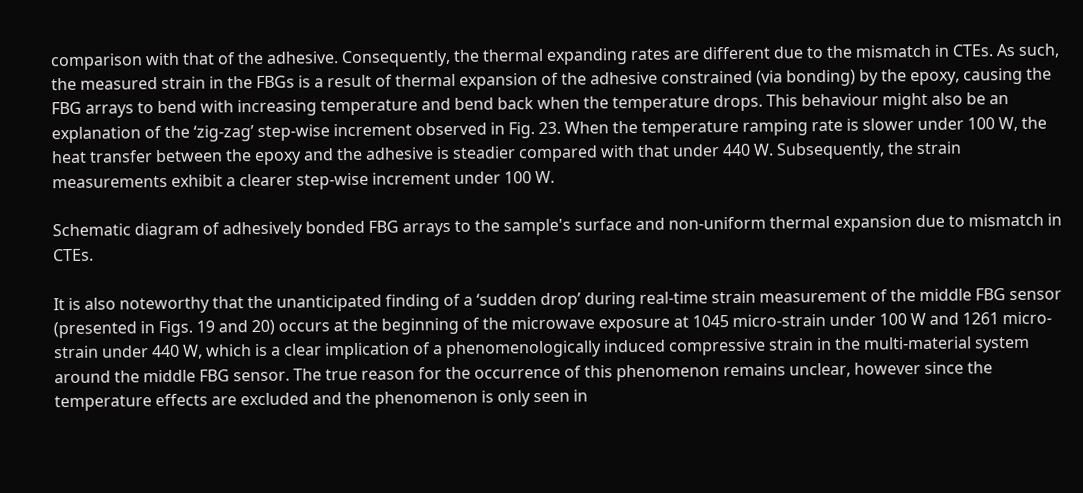comparison with that of the adhesive. Consequently, the thermal expanding rates are different due to the mismatch in CTEs. As such, the measured strain in the FBGs is a result of thermal expansion of the adhesive constrained (via bonding) by the epoxy, causing the FBG arrays to bend with increasing temperature and bend back when the temperature drops. This behaviour might also be an explanation of the ‘zig-zag’ step-wise increment observed in Fig. 23. When the temperature ramping rate is slower under 100 W, the heat transfer between the epoxy and the adhesive is steadier compared with that under 440 W. Subsequently, the strain measurements exhibit a clearer step-wise increment under 100 W.

Schematic diagram of adhesively bonded FBG arrays to the sample's surface and non-uniform thermal expansion due to mismatch in CTEs.

It is also noteworthy that the unanticipated finding of a ‘sudden drop’ during real-time strain measurement of the middle FBG sensor (presented in Figs. 19 and 20) occurs at the beginning of the microwave exposure at 1045 micro-strain under 100 W and 1261 micro-strain under 440 W, which is a clear implication of a phenomenologically induced compressive strain in the multi-material system around the middle FBG sensor. The true reason for the occurrence of this phenomenon remains unclear, however since the temperature effects are excluded and the phenomenon is only seen in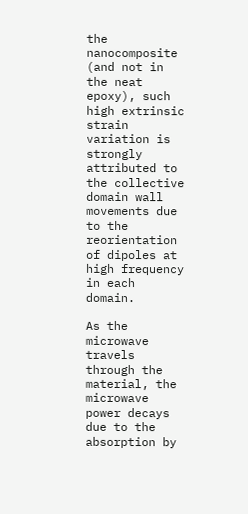the nanocomposite (and not in the neat epoxy), such high extrinsic strain variation is strongly attributed to the collective domain wall movements due to the reorientation of dipoles at high frequency in each domain.

As the microwave travels through the material, the microwave power decays due to the absorption by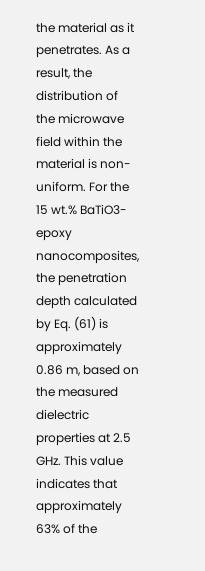the material as it penetrates. As a result, the distribution of the microwave field within the material is non-uniform. For the 15 wt.% BaTiO3-epoxy nanocomposites, the penetration depth calculated by Eq. (61) is approximately 0.86 m, based on the measured dielectric properties at 2.5 GHz. This value indicates that approximately 63% of the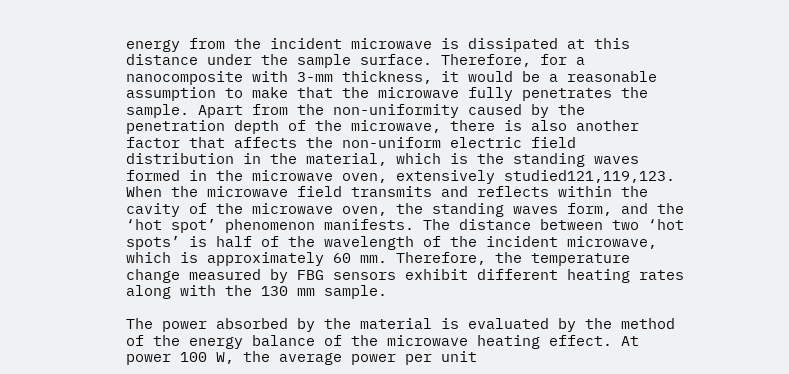energy from the incident microwave is dissipated at this distance under the sample surface. Therefore, for a nanocomposite with 3-mm thickness, it would be a reasonable assumption to make that the microwave fully penetrates the sample. Apart from the non-uniformity caused by the penetration depth of the microwave, there is also another factor that affects the non-uniform electric field distribution in the material, which is the standing waves formed in the microwave oven, extensively studied121,119,123. When the microwave field transmits and reflects within the cavity of the microwave oven, the standing waves form, and the ‘hot spot’ phenomenon manifests. The distance between two ‘hot spots’ is half of the wavelength of the incident microwave, which is approximately 60 mm. Therefore, the temperature change measured by FBG sensors exhibit different heating rates along with the 130 mm sample.

The power absorbed by the material is evaluated by the method of the energy balance of the microwave heating effect. At power 100 W, the average power per unit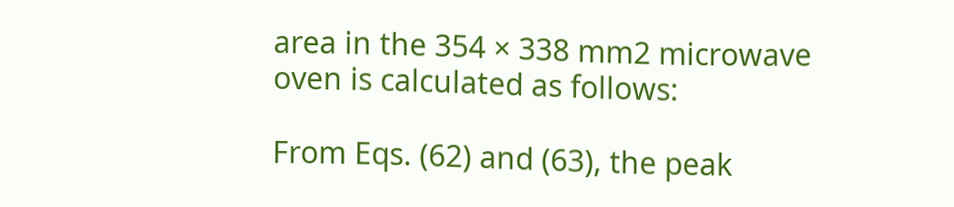area in the 354 × 338 mm2 microwave oven is calculated as follows:

From Eqs. (62) and (63), the peak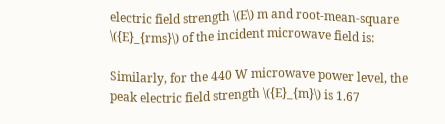electric field strength \(E\) m and root-mean-square \({E}_{rms}\) of the incident microwave field is:

Similarly, for the 440 W microwave power level, the peak electric field strength \({E}_{m}\) is 1.67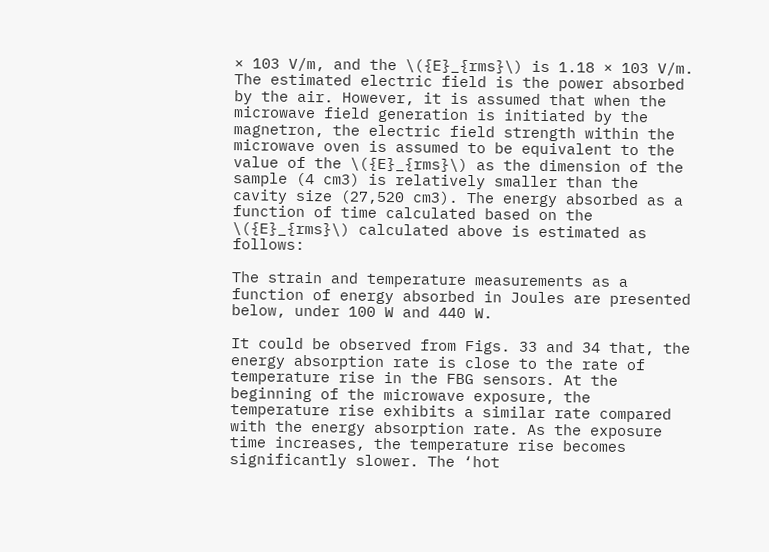× 103 V/m, and the \({E}_{rms}\) is 1.18 × 103 V/m. The estimated electric field is the power absorbed by the air. However, it is assumed that when the microwave field generation is initiated by the magnetron, the electric field strength within the microwave oven is assumed to be equivalent to the value of the \({E}_{rms}\) as the dimension of the sample (4 cm3) is relatively smaller than the cavity size (27,520 cm3). The energy absorbed as a function of time calculated based on the \({E}_{rms}\) calculated above is estimated as follows:

The strain and temperature measurements as a function of energy absorbed in Joules are presented below, under 100 W and 440 W.

It could be observed from Figs. 33 and 34 that, the energy absorption rate is close to the rate of temperature rise in the FBG sensors. At the beginning of the microwave exposure, the temperature rise exhibits a similar rate compared with the energy absorption rate. As the exposure time increases, the temperature rise becomes significantly slower. The ‘hot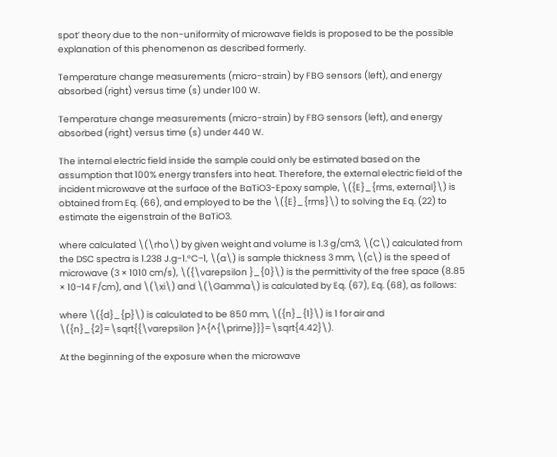spot’ theory due to the non-uniformity of microwave fields is proposed to be the possible explanation of this phenomenon as described formerly.

Temperature change measurements (micro-strain) by FBG sensors (left), and energy absorbed (right) versus time (s) under 100 W.

Temperature change measurements (micro-strain) by FBG sensors (left), and energy absorbed (right) versus time (s) under 440 W.

The internal electric field inside the sample could only be estimated based on the assumption that 100% energy transfers into heat. Therefore, the external electric field of the incident microwave at the surface of the BaTiO3-Epoxy sample, \({E}_{rms, external}\) is obtained from Eq. (66), and employed to be the \({E}_{rms}\) to solving the Eq. (22) to estimate the eigenstrain of the BaTiO3.

where calculated \(\rho\) by given weight and volume is 1.3 g/cm3, \(C\) calculated from the DSC spectra is 1.238 J.g-1.°C−1, \(a\) is sample thickness 3 mm, \(c\) is the speed of microwave (3 × 1010 cm/s), \({\varepsilon }_{0}\) is the permittivity of the free space (8.85 × 10−14 F/cm), and \(\xi\) and \(\Gamma\) is calculated by Eq. (67), Eq. (68), as follows:

where \({d}_{p}\) is calculated to be 850 mm, \({n}_{1}\) is 1 for air and \({n}_{2}=\sqrt{{\varepsilon }^{^{\prime}}}=\sqrt{4.42}\).

At the beginning of the exposure when the microwave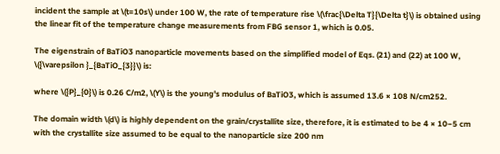incident the sample at \(t=10s\) under 100 W, the rate of temperature rise \(\frac{\Delta T}{\Delta t}\) is obtained using the linear fit of the temperature change measurements from FBG sensor 1, which is 0.05.

The eigenstrain of BaTiO3 nanoparticle movements based on the simplified model of Eqs. (21) and (22) at 100 W, \({\varepsilon }_{BaTiO_{3}}\) is:

where \({P}_{0}\) is 0.26 C/m2, \(Y\) is the young's modulus of BaTiO3, which is assumed 13.6 × 108 N/cm252.

The domain width \(d\) is highly dependent on the grain/crystallite size, therefore, it is estimated to be 4 × 10−5 cm with the crystallite size assumed to be equal to the nanoparticle size 200 nm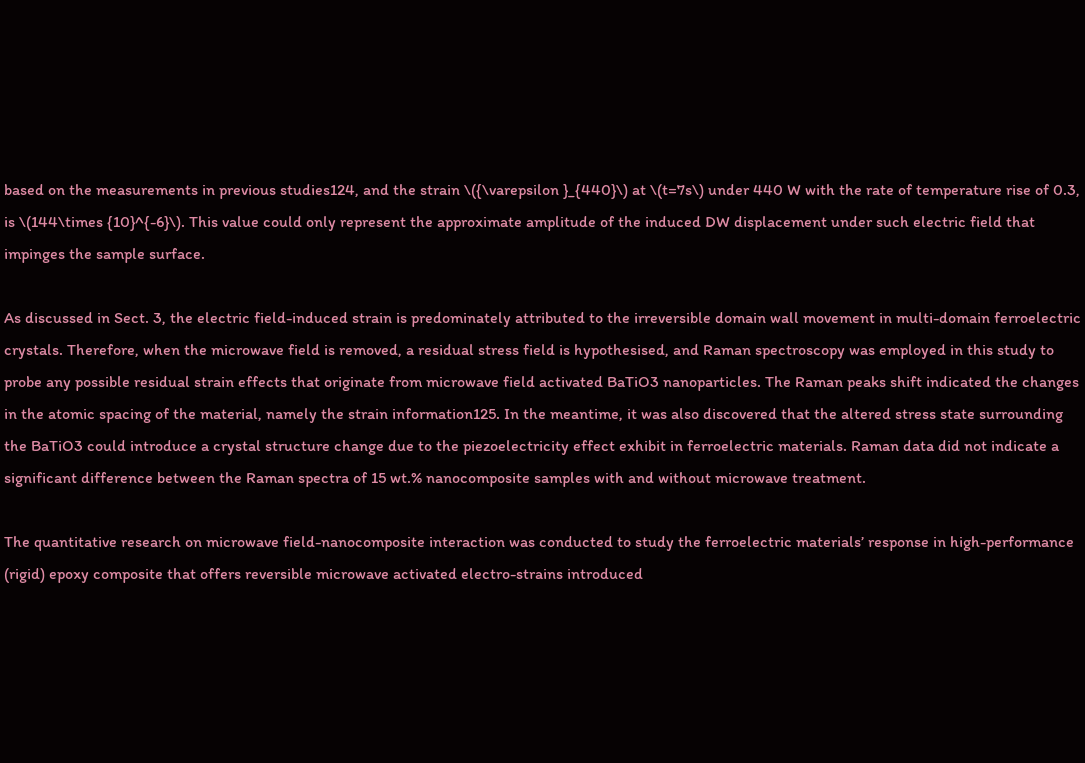based on the measurements in previous studies124, and the strain \({\varepsilon }_{440}\) at \(t=7s\) under 440 W with the rate of temperature rise of 0.3, is \(144\times {10}^{-6}\). This value could only represent the approximate amplitude of the induced DW displacement under such electric field that impinges the sample surface.

As discussed in Sect. 3, the electric field-induced strain is predominately attributed to the irreversible domain wall movement in multi-domain ferroelectric crystals. Therefore, when the microwave field is removed, a residual stress field is hypothesised, and Raman spectroscopy was employed in this study to probe any possible residual strain effects that originate from microwave field activated BaTiO3 nanoparticles. The Raman peaks shift indicated the changes in the atomic spacing of the material, namely the strain information125. In the meantime, it was also discovered that the altered stress state surrounding the BaTiO3 could introduce a crystal structure change due to the piezoelectricity effect exhibit in ferroelectric materials. Raman data did not indicate a significant difference between the Raman spectra of 15 wt.% nanocomposite samples with and without microwave treatment.

The quantitative research on microwave field-nanocomposite interaction was conducted to study the ferroelectric materials’ response in high-performance (rigid) epoxy composite that offers reversible microwave activated electro-strains introduced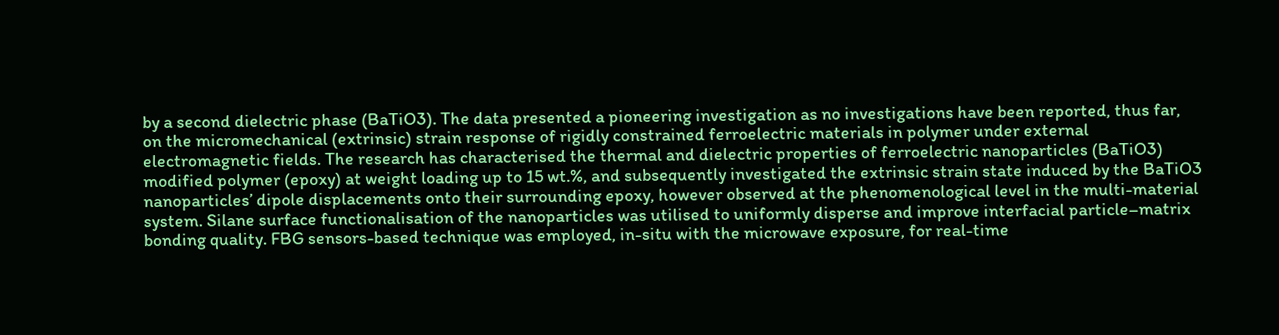by a second dielectric phase (BaTiO3). The data presented a pioneering investigation as no investigations have been reported, thus far, on the micromechanical (extrinsic) strain response of rigidly constrained ferroelectric materials in polymer under external electromagnetic fields. The research has characterised the thermal and dielectric properties of ferroelectric nanoparticles (BaTiO3) modified polymer (epoxy) at weight loading up to 15 wt.%, and subsequently investigated the extrinsic strain state induced by the BaTiO3 nanoparticles’ dipole displacements onto their surrounding epoxy, however observed at the phenomenological level in the multi-material system. Silane surface functionalisation of the nanoparticles was utilised to uniformly disperse and improve interfacial particle–matrix bonding quality. FBG sensors-based technique was employed, in-situ with the microwave exposure, for real-time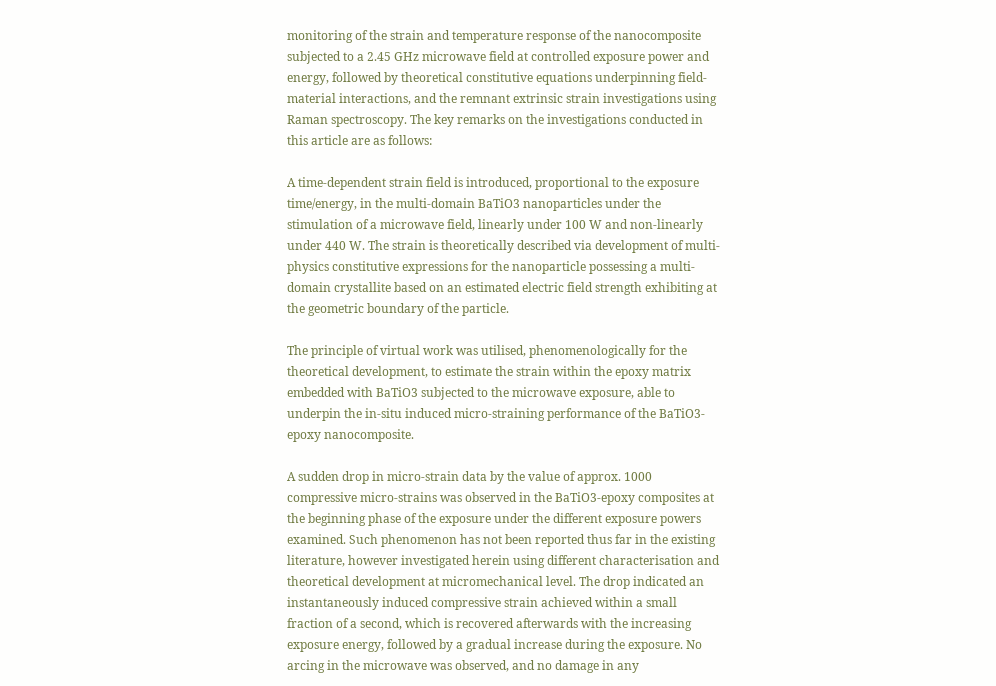monitoring of the strain and temperature response of the nanocomposite subjected to a 2.45 GHz microwave field at controlled exposure power and energy, followed by theoretical constitutive equations underpinning field-material interactions, and the remnant extrinsic strain investigations using Raman spectroscopy. The key remarks on the investigations conducted in this article are as follows:

A time-dependent strain field is introduced, proportional to the exposure time/energy, in the multi-domain BaTiO3 nanoparticles under the stimulation of a microwave field, linearly under 100 W and non-linearly under 440 W. The strain is theoretically described via development of multi-physics constitutive expressions for the nanoparticle possessing a multi-domain crystallite based on an estimated electric field strength exhibiting at the geometric boundary of the particle.

The principle of virtual work was utilised, phenomenologically for the theoretical development, to estimate the strain within the epoxy matrix embedded with BaTiO3 subjected to the microwave exposure, able to underpin the in-situ induced micro-straining performance of the BaTiO3-epoxy nanocomposite.

A sudden drop in micro-strain data by the value of approx. 1000 compressive micro-strains was observed in the BaTiO3-epoxy composites at the beginning phase of the exposure under the different exposure powers examined. Such phenomenon has not been reported thus far in the existing literature, however investigated herein using different characterisation and theoretical development at micromechanical level. The drop indicated an instantaneously induced compressive strain achieved within a small fraction of a second, which is recovered afterwards with the increasing exposure energy, followed by a gradual increase during the exposure. No arcing in the microwave was observed, and no damage in any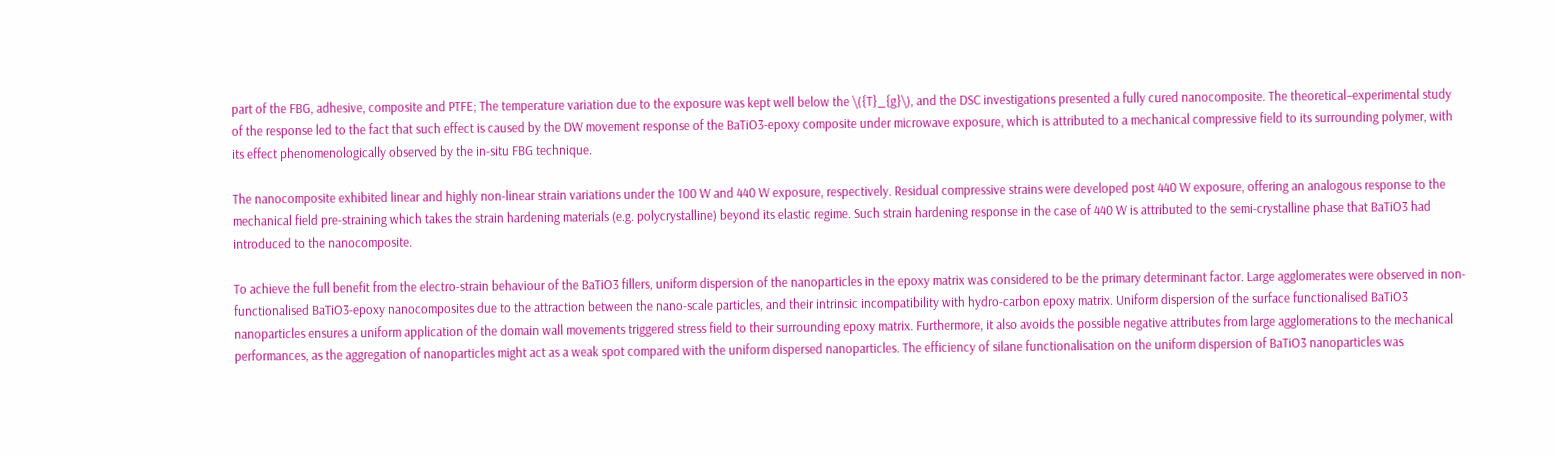part of the FBG, adhesive, composite and PTFE; The temperature variation due to the exposure was kept well below the \({T}_{g}\), and the DSC investigations presented a fully cured nanocomposite. The theoretical–experimental study of the response led to the fact that such effect is caused by the DW movement response of the BaTiO3-epoxy composite under microwave exposure, which is attributed to a mechanical compressive field to its surrounding polymer, with its effect phenomenologically observed by the in-situ FBG technique.

The nanocomposite exhibited linear and highly non-linear strain variations under the 100 W and 440 W exposure, respectively. Residual compressive strains were developed post 440 W exposure, offering an analogous response to the mechanical field pre-straining which takes the strain hardening materials (e.g. polycrystalline) beyond its elastic regime. Such strain hardening response in the case of 440 W is attributed to the semi-crystalline phase that BaTiO3 had introduced to the nanocomposite.

To achieve the full benefit from the electro-strain behaviour of the BaTiO3 fillers, uniform dispersion of the nanoparticles in the epoxy matrix was considered to be the primary determinant factor. Large agglomerates were observed in non-functionalised BaTiO3-epoxy nanocomposites due to the attraction between the nano-scale particles, and their intrinsic incompatibility with hydro-carbon epoxy matrix. Uniform dispersion of the surface functionalised BaTiO3 nanoparticles ensures a uniform application of the domain wall movements triggered stress field to their surrounding epoxy matrix. Furthermore, it also avoids the possible negative attributes from large agglomerations to the mechanical performances, as the aggregation of nanoparticles might act as a weak spot compared with the uniform dispersed nanoparticles. The efficiency of silane functionalisation on the uniform dispersion of BaTiO3 nanoparticles was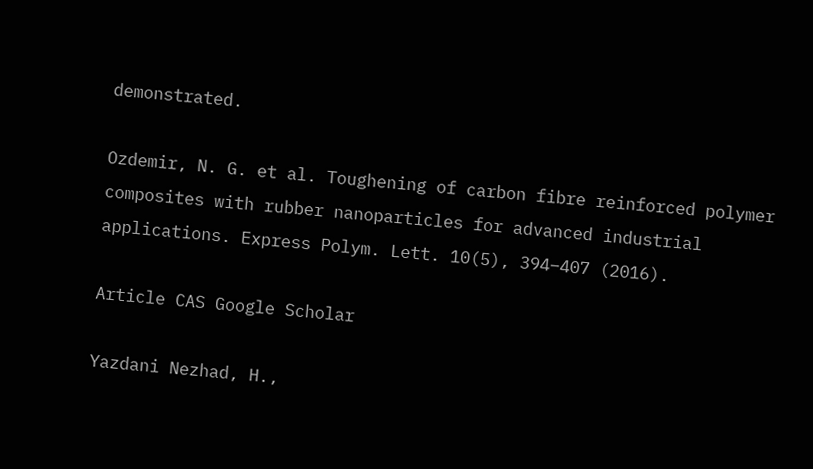demonstrated.

Ozdemir, N. G. et al. Toughening of carbon fibre reinforced polymer composites with rubber nanoparticles for advanced industrial applications. Express Polym. Lett. 10(5), 394–407 (2016).

Article CAS Google Scholar

Yazdani Nezhad, H.,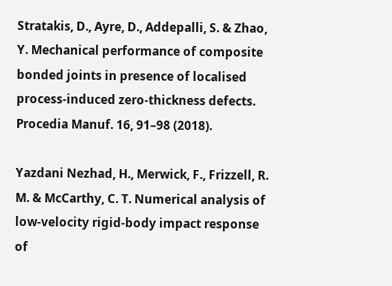Stratakis, D., Ayre, D., Addepalli, S. & Zhao, Y. Mechanical performance of composite bonded joints in presence of localised process-induced zero-thickness defects. Procedia Manuf. 16, 91–98 (2018).

Yazdani Nezhad, H., Merwick, F., Frizzell, R. M. & McCarthy, C. T. Numerical analysis of low-velocity rigid-body impact response of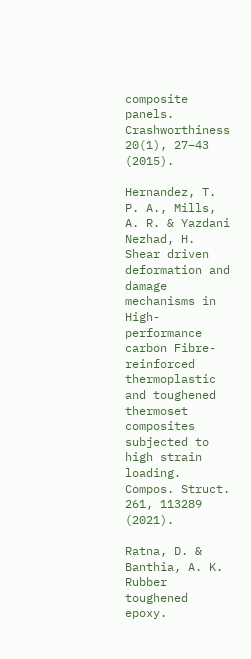composite panels. Crashworthiness 20(1), 27–43 (2015).

Hernandez, T. P. A., Mills, A. R. & Yazdani Nezhad, H. Shear driven deformation and damage mechanisms in High-performance carbon Fibre-reinforced thermoplastic and toughened thermoset composites subjected to high strain loading. Compos. Struct. 261, 113289 (2021).

Ratna, D. & Banthia, A. K. Rubber toughened epoxy.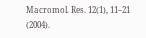Macromol. Res. 12(1), 11–21 (2004).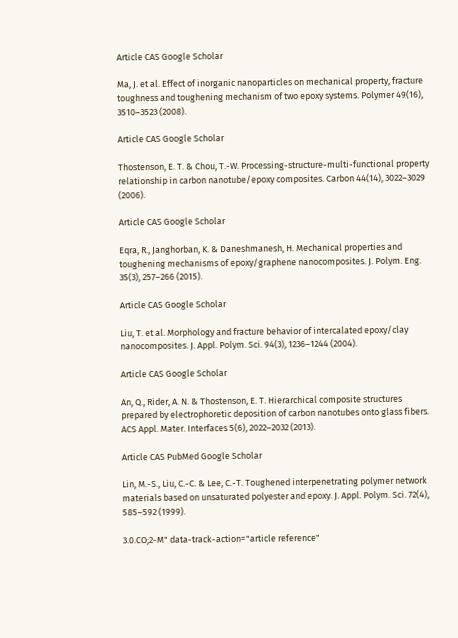Article CAS Google Scholar

Ma, J. et al. Effect of inorganic nanoparticles on mechanical property, fracture toughness and toughening mechanism of two epoxy systems. Polymer 49(16), 3510–3523 (2008).

Article CAS Google Scholar

Thostenson, E. T. & Chou, T.-W. Processing-structure-multi-functional property relationship in carbon nanotube/epoxy composites. Carbon 44(14), 3022–3029 (2006).

Article CAS Google Scholar

Eqra, R., Janghorban, K. & Daneshmanesh, H. Mechanical properties and toughening mechanisms of epoxy/graphene nanocomposites. J. Polym. Eng. 35(3), 257–266 (2015).

Article CAS Google Scholar

Liu, T. et al. Morphology and fracture behavior of intercalated epoxy/clay nanocomposites. J. Appl. Polym. Sci. 94(3), 1236–1244 (2004).

Article CAS Google Scholar

An, Q., Rider, A. N. & Thostenson, E. T. Hierarchical composite structures prepared by electrophoretic deposition of carbon nanotubes onto glass fibers. ACS Appl. Mater. Interfaces 5(6), 2022–2032 (2013).

Article CAS PubMed Google Scholar

Lin, M.-S., Liu, C.-C. & Lee, C.-T. Toughened interpenetrating polymer network materials based on unsaturated polyester and epoxy. J. Appl. Polym. Sci. 72(4), 585–592 (1999).

3.0.CO;2-M" data-track-action="article reference"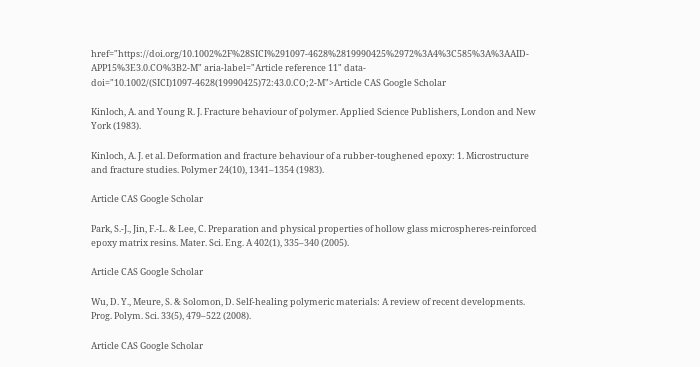href="https://doi.org/10.1002%2F%28SICI%291097-4628%2819990425%2972%3A4%3C585%3A%3AAID-APP15%3E3.0.CO%3B2-M" aria-label="Article reference 11" data-doi="10.1002/(SICI)1097-4628(19990425)72:43.0.CO;2-M">Article CAS Google Scholar

Kinloch, A. and Young R. J. Fracture behaviour of polymer. Applied Science Publishers, London and New York (1983).

Kinloch, A. J. et al. Deformation and fracture behaviour of a rubber-toughened epoxy: 1. Microstructure and fracture studies. Polymer 24(10), 1341–1354 (1983).

Article CAS Google Scholar

Park, S.-J., Jin, F.-L. & Lee, C. Preparation and physical properties of hollow glass microspheres-reinforced epoxy matrix resins. Mater. Sci. Eng. A 402(1), 335–340 (2005).

Article CAS Google Scholar

Wu, D. Y., Meure, S. & Solomon, D. Self-healing polymeric materials: A review of recent developments. Prog. Polym. Sci. 33(5), 479–522 (2008).

Article CAS Google Scholar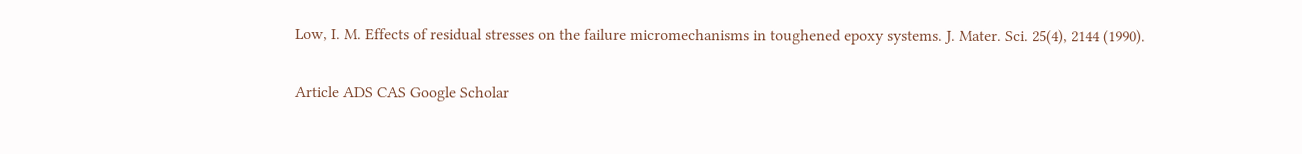Low, I. M. Effects of residual stresses on the failure micromechanisms in toughened epoxy systems. J. Mater. Sci. 25(4), 2144 (1990).

Article ADS CAS Google Scholar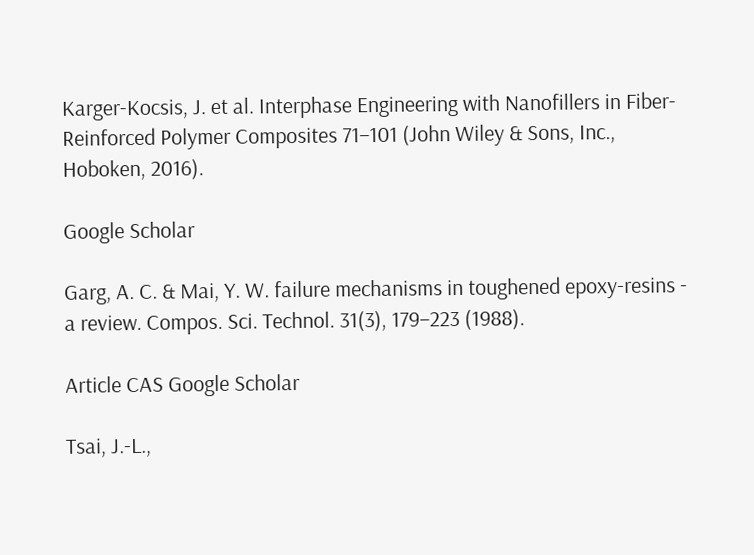Karger-Kocsis, J. et al. Interphase Engineering with Nanofillers in Fiber-Reinforced Polymer Composites 71–101 (John Wiley & Sons, Inc., Hoboken, 2016).

Google Scholar

Garg, A. C. & Mai, Y. W. failure mechanisms in toughened epoxy-resins - a review. Compos. Sci. Technol. 31(3), 179–223 (1988).

Article CAS Google Scholar

Tsai, J.-L.,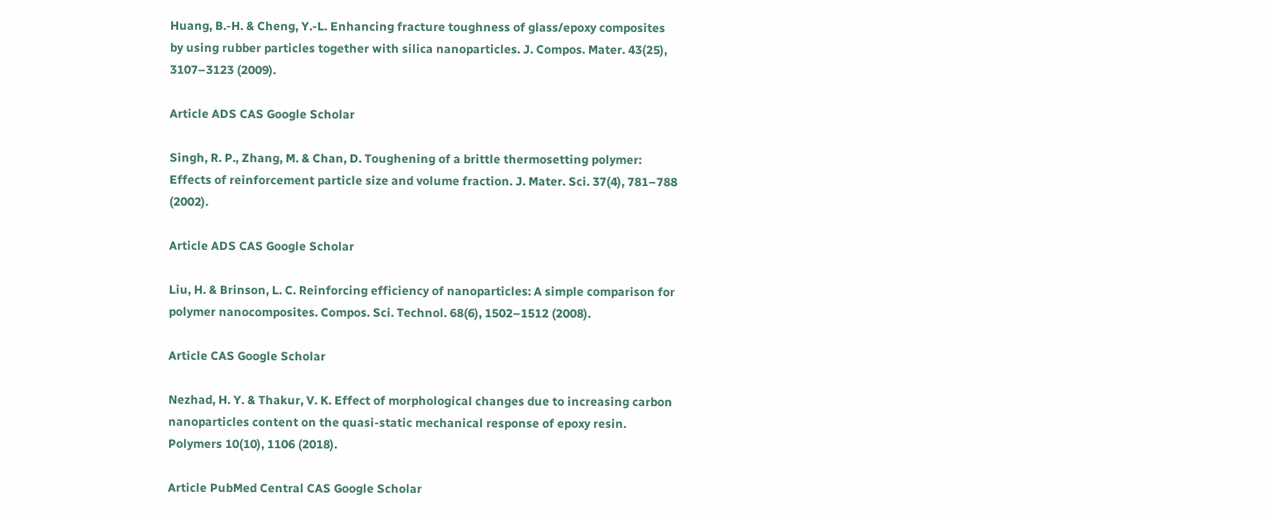Huang, B.-H. & Cheng, Y.-L. Enhancing fracture toughness of glass/epoxy composites by using rubber particles together with silica nanoparticles. J. Compos. Mater. 43(25), 3107–3123 (2009).

Article ADS CAS Google Scholar

Singh, R. P., Zhang, M. & Chan, D. Toughening of a brittle thermosetting polymer: Effects of reinforcement particle size and volume fraction. J. Mater. Sci. 37(4), 781–788 (2002).

Article ADS CAS Google Scholar

Liu, H. & Brinson, L. C. Reinforcing efficiency of nanoparticles: A simple comparison for polymer nanocomposites. Compos. Sci. Technol. 68(6), 1502–1512 (2008).

Article CAS Google Scholar

Nezhad, H. Y. & Thakur, V. K. Effect of morphological changes due to increasing carbon nanoparticles content on the quasi-static mechanical response of epoxy resin. Polymers 10(10), 1106 (2018).

Article PubMed Central CAS Google Scholar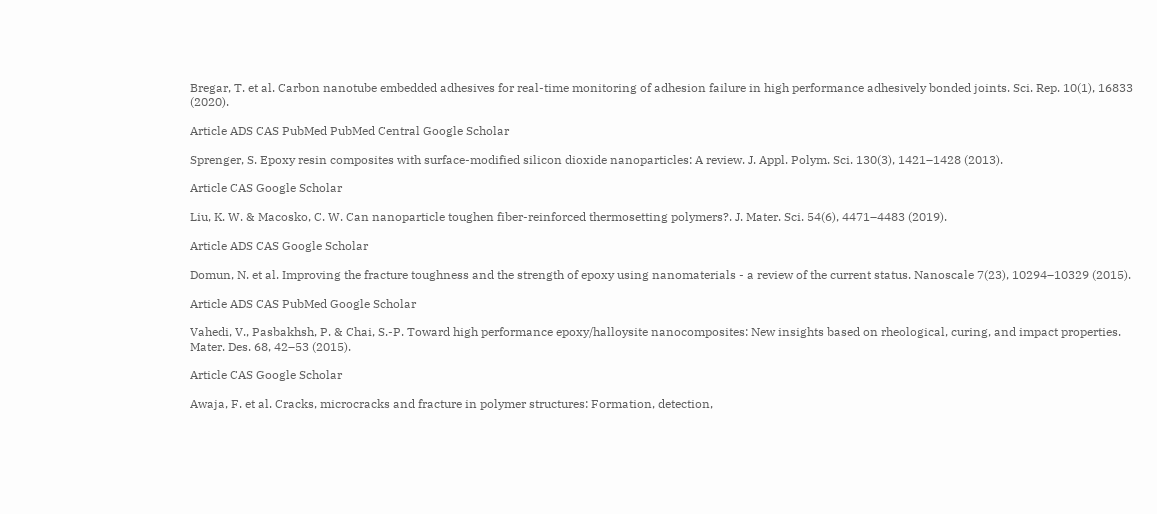Bregar, T. et al. Carbon nanotube embedded adhesives for real-time monitoring of adhesion failure in high performance adhesively bonded joints. Sci. Rep. 10(1), 16833 (2020).

Article ADS CAS PubMed PubMed Central Google Scholar

Sprenger, S. Epoxy resin composites with surface-modified silicon dioxide nanoparticles: A review. J. Appl. Polym. Sci. 130(3), 1421–1428 (2013).

Article CAS Google Scholar

Liu, K. W. & Macosko, C. W. Can nanoparticle toughen fiber-reinforced thermosetting polymers?. J. Mater. Sci. 54(6), 4471–4483 (2019).

Article ADS CAS Google Scholar

Domun, N. et al. Improving the fracture toughness and the strength of epoxy using nanomaterials - a review of the current status. Nanoscale 7(23), 10294–10329 (2015).

Article ADS CAS PubMed Google Scholar

Vahedi, V., Pasbakhsh, P. & Chai, S.-P. Toward high performance epoxy/halloysite nanocomposites: New insights based on rheological, curing, and impact properties. Mater. Des. 68, 42–53 (2015).

Article CAS Google Scholar

Awaja, F. et al. Cracks, microcracks and fracture in polymer structures: Formation, detection,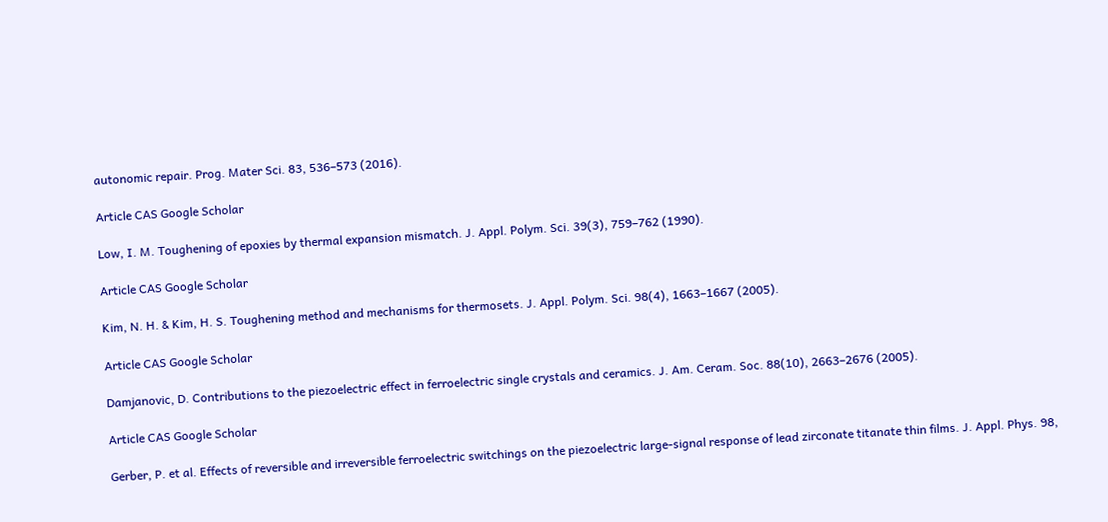autonomic repair. Prog. Mater Sci. 83, 536–573 (2016).

Article CAS Google Scholar

Low, I. M. Toughening of epoxies by thermal expansion mismatch. J. Appl. Polym. Sci. 39(3), 759–762 (1990).

Article CAS Google Scholar

Kim, N. H. & Kim, H. S. Toughening method and mechanisms for thermosets. J. Appl. Polym. Sci. 98(4), 1663–1667 (2005).

Article CAS Google Scholar

Damjanovic, D. Contributions to the piezoelectric effect in ferroelectric single crystals and ceramics. J. Am. Ceram. Soc. 88(10), 2663–2676 (2005).

Article CAS Google Scholar

Gerber, P. et al. Effects of reversible and irreversible ferroelectric switchings on the piezoelectric large-signal response of lead zirconate titanate thin films. J. Appl. Phys. 98,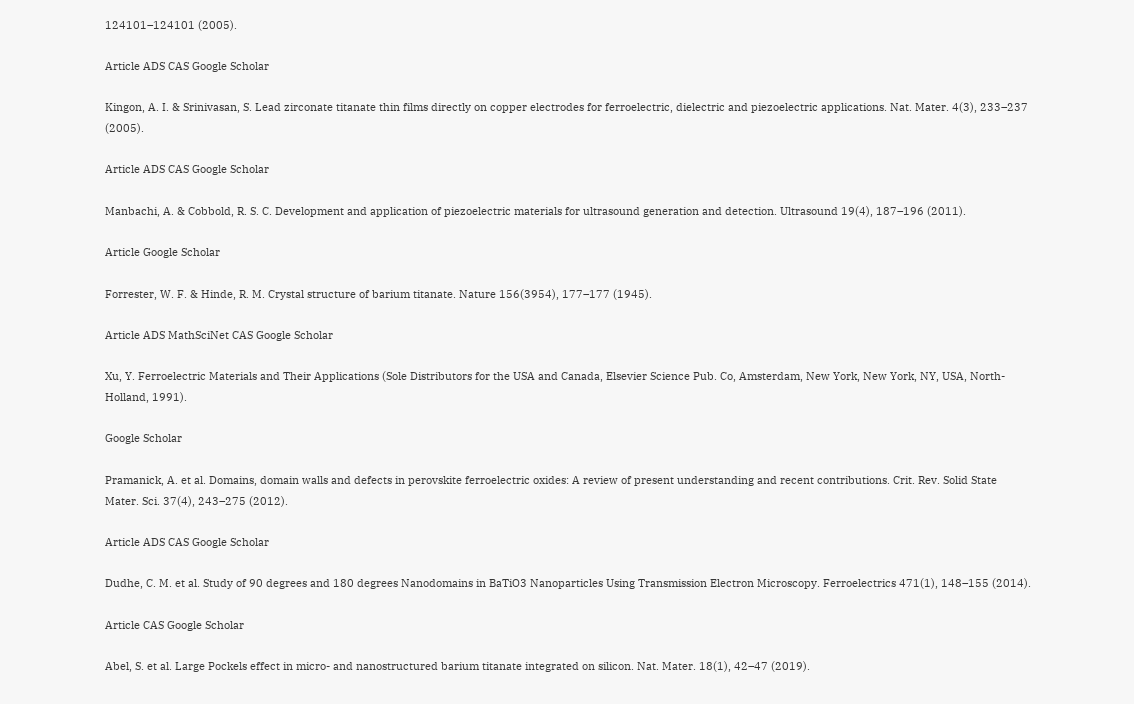124101–124101 (2005).

Article ADS CAS Google Scholar

Kingon, A. I. & Srinivasan, S. Lead zirconate titanate thin films directly on copper electrodes for ferroelectric, dielectric and piezoelectric applications. Nat. Mater. 4(3), 233–237 (2005).

Article ADS CAS Google Scholar

Manbachi, A. & Cobbold, R. S. C. Development and application of piezoelectric materials for ultrasound generation and detection. Ultrasound 19(4), 187–196 (2011).

Article Google Scholar

Forrester, W. F. & Hinde, R. M. Crystal structure of barium titanate. Nature 156(3954), 177–177 (1945).

Article ADS MathSciNet CAS Google Scholar

Xu, Y. Ferroelectric Materials and Their Applications (Sole Distributors for the USA and Canada, Elsevier Science Pub. Co, Amsterdam, New York, New York, NY, USA, North-Holland, 1991).

Google Scholar

Pramanick, A. et al. Domains, domain walls and defects in perovskite ferroelectric oxides: A review of present understanding and recent contributions. Crit. Rev. Solid State Mater. Sci. 37(4), 243–275 (2012).

Article ADS CAS Google Scholar

Dudhe, C. M. et al. Study of 90 degrees and 180 degrees Nanodomains in BaTiO3 Nanoparticles Using Transmission Electron Microscopy. Ferroelectrics 471(1), 148–155 (2014).

Article CAS Google Scholar

Abel, S. et al. Large Pockels effect in micro- and nanostructured barium titanate integrated on silicon. Nat. Mater. 18(1), 42–47 (2019).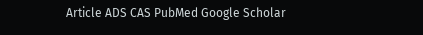Article ADS CAS PubMed Google Scholar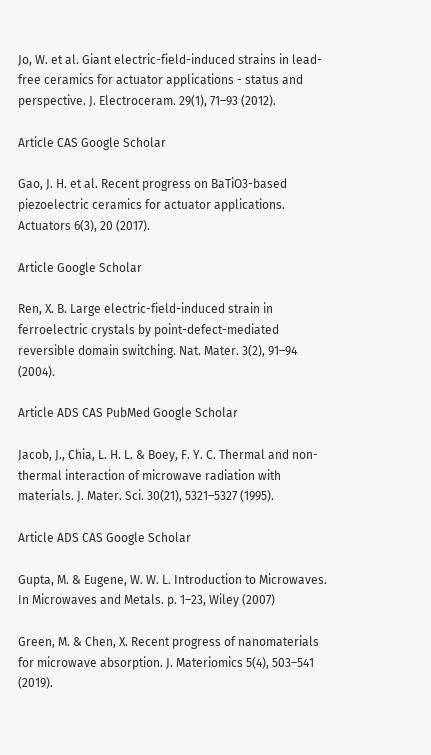Jo, W. et al. Giant electric-field-induced strains in lead-free ceramics for actuator applications - status and perspective. J. Electroceram. 29(1), 71–93 (2012).

Article CAS Google Scholar

Gao, J. H. et al. Recent progress on BaTiO3-based piezoelectric ceramics for actuator applications. Actuators 6(3), 20 (2017).

Article Google Scholar

Ren, X. B. Large electric-field-induced strain in ferroelectric crystals by point-defect-mediated reversible domain switching. Nat. Mater. 3(2), 91–94 (2004).

Article ADS CAS PubMed Google Scholar

Jacob, J., Chia, L. H. L. & Boey, F. Y. C. Thermal and non-thermal interaction of microwave radiation with materials. J. Mater. Sci. 30(21), 5321–5327 (1995).

Article ADS CAS Google Scholar

Gupta, M. & Eugene, W. W. L. Introduction to Microwaves. In Microwaves and Metals. p. 1–23, Wiley (2007)

Green, M. & Chen, X. Recent progress of nanomaterials for microwave absorption. J. Materiomics 5(4), 503–541 (2019).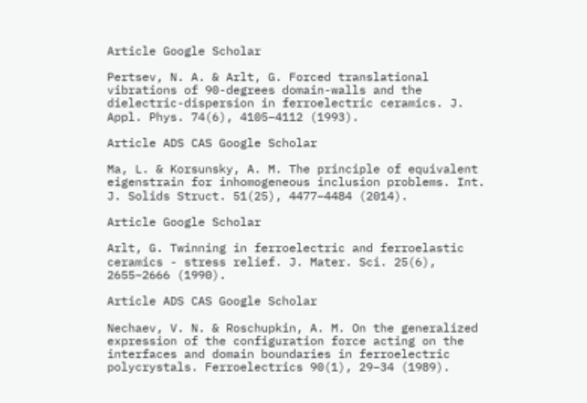Article Google Scholar

Pertsev, N. A. & Arlt, G. Forced translational vibrations of 90-degrees domain-walls and the dielectric-dispersion in ferroelectric ceramics. J. Appl. Phys. 74(6), 4105–4112 (1993).

Article ADS CAS Google Scholar

Ma, L. & Korsunsky, A. M. The principle of equivalent eigenstrain for inhomogeneous inclusion problems. Int. J. Solids Struct. 51(25), 4477–4484 (2014).

Article Google Scholar

Arlt, G. Twinning in ferroelectric and ferroelastic ceramics - stress relief. J. Mater. Sci. 25(6), 2655–2666 (1990).

Article ADS CAS Google Scholar

Nechaev, V. N. & Roschupkin, A. M. On the generalized expression of the configuration force acting on the interfaces and domain boundaries in ferroelectric polycrystals. Ferroelectrics 90(1), 29–34 (1989).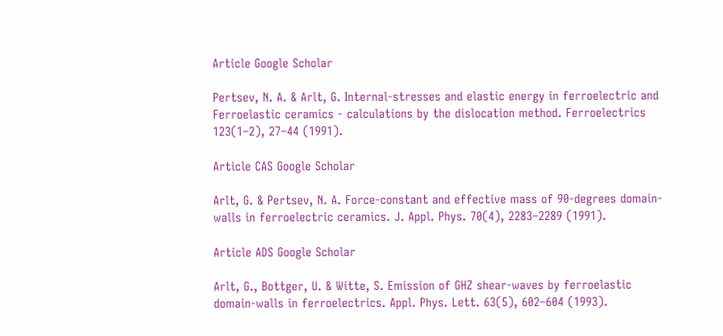Article Google Scholar

Pertsev, N. A. & Arlt, G. Internal-stresses and elastic energy in ferroelectric and Ferroelastic ceramics - calculations by the dislocation method. Ferroelectrics 123(1–2), 27–44 (1991).

Article CAS Google Scholar

Arlt, G. & Pertsev, N. A. Force-constant and effective mass of 90-degrees domain-walls in ferroelectric ceramics. J. Appl. Phys. 70(4), 2283–2289 (1991).

Article ADS Google Scholar

Arlt, G., Bottger, U. & Witte, S. Emission of GHZ shear-waves by ferroelastic domain-walls in ferroelectrics. Appl. Phys. Lett. 63(5), 602–604 (1993).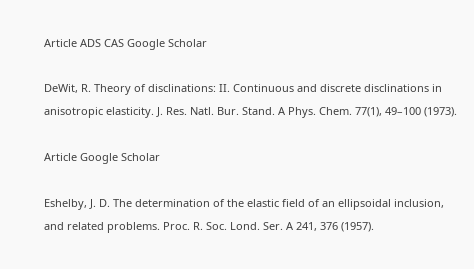Article ADS CAS Google Scholar

DeWit, R. Theory of disclinations: II. Continuous and discrete disclinations in anisotropic elasticity. J. Res. Natl. Bur. Stand. A Phys. Chem. 77(1), 49–100 (1973).

Article Google Scholar

Eshelby, J. D. The determination of the elastic field of an ellipsoidal inclusion, and related problems. Proc. R. Soc. Lond. Ser. A 241, 376 (1957).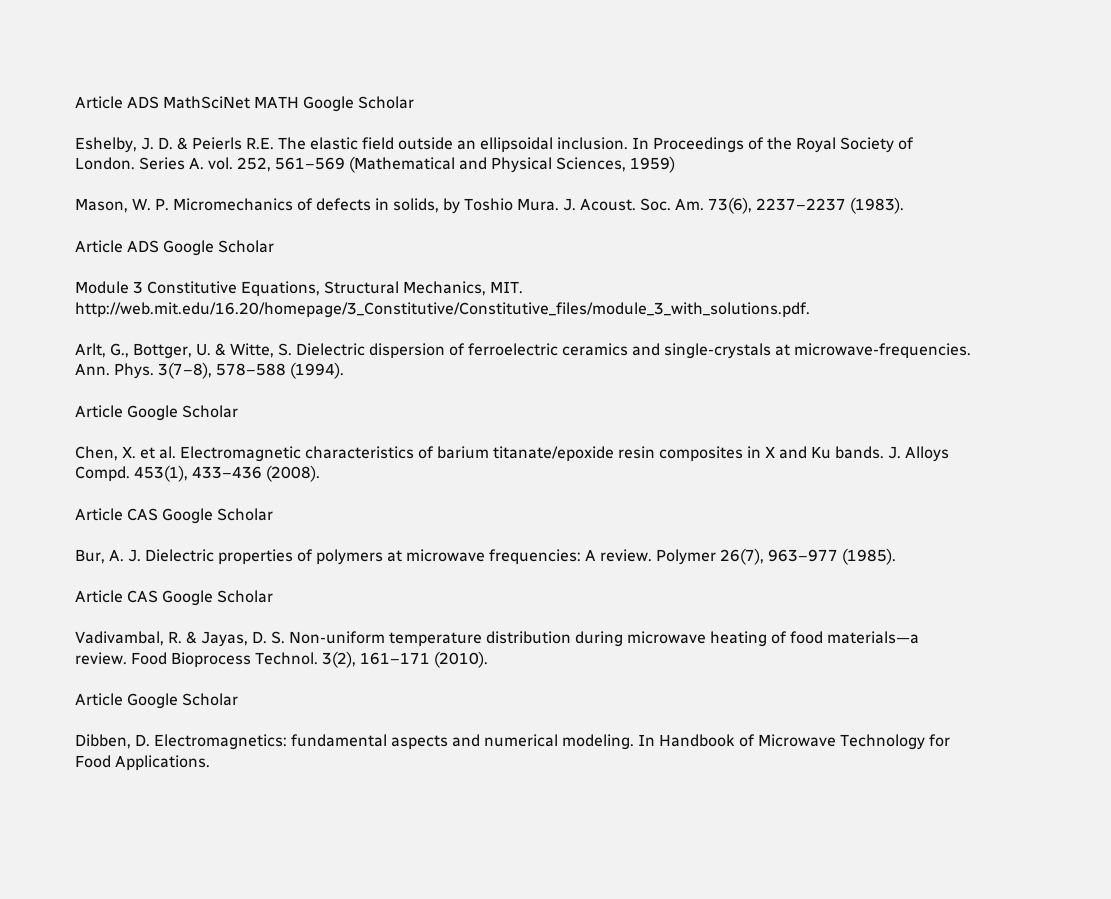Article ADS MathSciNet MATH Google Scholar

Eshelby, J. D. & Peierls R.E. The elastic field outside an ellipsoidal inclusion. In Proceedings of the Royal Society of London. Series A. vol. 252, 561–569 (Mathematical and Physical Sciences, 1959)

Mason, W. P. Micromechanics of defects in solids, by Toshio Mura. J. Acoust. Soc. Am. 73(6), 2237–2237 (1983).

Article ADS Google Scholar

Module 3 Constitutive Equations, Structural Mechanics, MIT. http://web.mit.edu/16.20/homepage/3_Constitutive/Constitutive_files/module_3_with_solutions.pdf.

Arlt, G., Bottger, U. & Witte, S. Dielectric dispersion of ferroelectric ceramics and single-crystals at microwave-frequencies. Ann. Phys. 3(7–8), 578–588 (1994).

Article Google Scholar

Chen, X. et al. Electromagnetic characteristics of barium titanate/epoxide resin composites in X and Ku bands. J. Alloys Compd. 453(1), 433–436 (2008).

Article CAS Google Scholar

Bur, A. J. Dielectric properties of polymers at microwave frequencies: A review. Polymer 26(7), 963–977 (1985).

Article CAS Google Scholar

Vadivambal, R. & Jayas, D. S. Non-uniform temperature distribution during microwave heating of food materials—a review. Food Bioprocess Technol. 3(2), 161–171 (2010).

Article Google Scholar

Dibben, D. Electromagnetics: fundamental aspects and numerical modeling. In Handbook of Microwave Technology for Food Applications.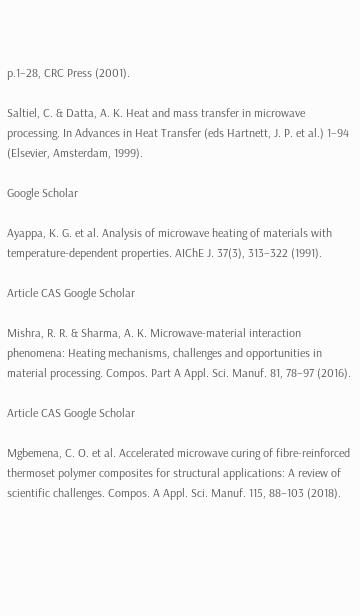p.1–28, CRC Press (2001).

Saltiel, C. & Datta, A. K. Heat and mass transfer in microwave processing. In Advances in Heat Transfer (eds Hartnett, J. P. et al.) 1–94 (Elsevier, Amsterdam, 1999).

Google Scholar

Ayappa, K. G. et al. Analysis of microwave heating of materials with temperature-dependent properties. AIChE J. 37(3), 313–322 (1991).

Article CAS Google Scholar

Mishra, R. R. & Sharma, A. K. Microwave-material interaction phenomena: Heating mechanisms, challenges and opportunities in material processing. Compos. Part A Appl. Sci. Manuf. 81, 78–97 (2016).

Article CAS Google Scholar

Mgbemena, C. O. et al. Accelerated microwave curing of fibre-reinforced thermoset polymer composites for structural applications: A review of scientific challenges. Compos. A Appl. Sci. Manuf. 115, 88–103 (2018).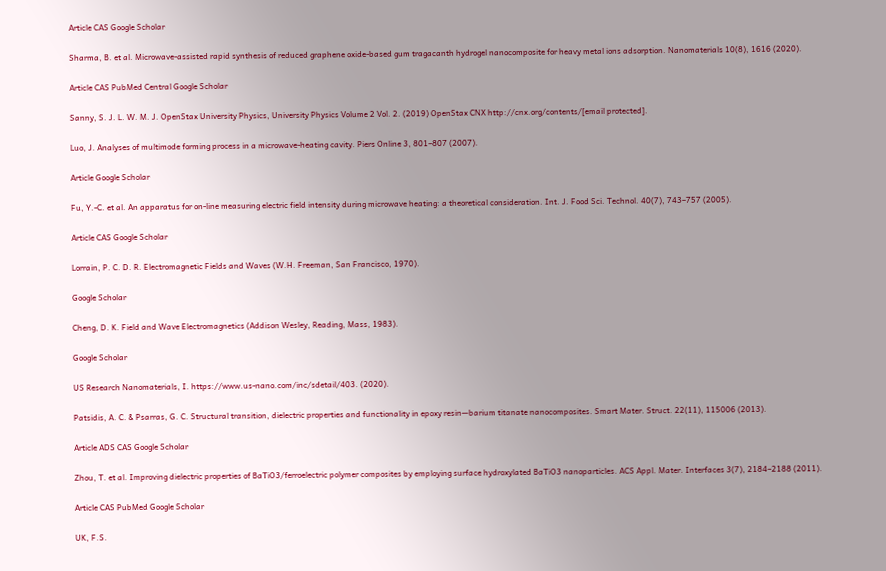Article CAS Google Scholar

Sharma, B. et al. Microwave-assisted rapid synthesis of reduced graphene oxide-based gum tragacanth hydrogel nanocomposite for heavy metal ions adsorption. Nanomaterials 10(8), 1616 (2020).

Article CAS PubMed Central Google Scholar

Sanny, S. J. L. W. M. J. OpenStax University Physics, University Physics Volume 2 Vol. 2. (2019) OpenStax CNX http://cnx.org/contents/[email protected].

Luo, J. Analyses of multimode forming process in a microwave-heating cavity. Piers Online 3, 801–807 (2007).

Article Google Scholar

Fu, Y.-C. et al. An apparatus for on-line measuring electric field intensity during microwave heating: a theoretical consideration. Int. J. Food Sci. Technol. 40(7), 743–757 (2005).

Article CAS Google Scholar

Lorrain, P. C. D. R. Electromagnetic Fields and Waves (W.H. Freeman, San Francisco, 1970).

Google Scholar

Cheng, D. K. Field and Wave Electromagnetics (Addison Wesley, Reading, Mass, 1983).

Google Scholar

US Research Nanomaterials, I. https://www.us-nano.com/inc/sdetail/403. (2020).

Patsidis, A. C. & Psarras, G. C. Structural transition, dielectric properties and functionality in epoxy resin—barium titanate nanocomposites. Smart Mater. Struct. 22(11), 115006 (2013).

Article ADS CAS Google Scholar

Zhou, T. et al. Improving dielectric properties of BaTiO3/ferroelectric polymer composites by employing surface hydroxylated BaTiO3 nanoparticles. ACS Appl. Mater. Interfaces 3(7), 2184–2188 (2011).

Article CAS PubMed Google Scholar

UK, F.S.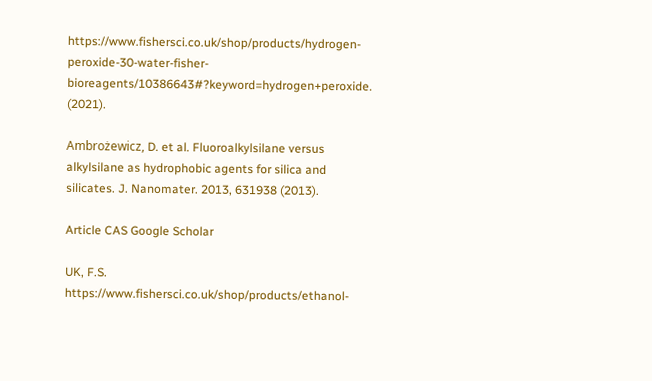https://www.fishersci.co.uk/shop/products/hydrogen-peroxide-30-water-fisher-bioreagents/10386643#?keyword=hydrogen+peroxide. (2021).

Ambrożewicz, D. et al. Fluoroalkylsilane versus alkylsilane as hydrophobic agents for silica and silicates. J. Nanomater. 2013, 631938 (2013).

Article CAS Google Scholar

UK, F.S. https://www.fishersci.co.uk/shop/products/ethanol-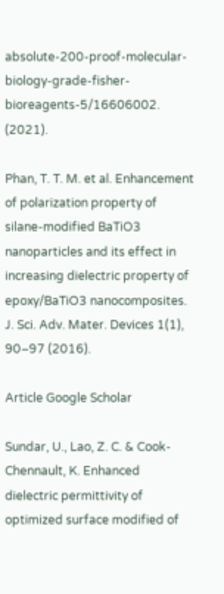absolute-200-proof-molecular-biology-grade-fisher-bioreagents-5/16606002. (2021).

Phan, T. T. M. et al. Enhancement of polarization property of silane-modified BaTiO3 nanoparticles and its effect in increasing dielectric property of epoxy/BaTiO3 nanocomposites. J. Sci. Adv. Mater. Devices 1(1), 90–97 (2016).

Article Google Scholar

Sundar, U., Lao, Z. C. & Cook-Chennault, K. Enhanced dielectric permittivity of optimized surface modified of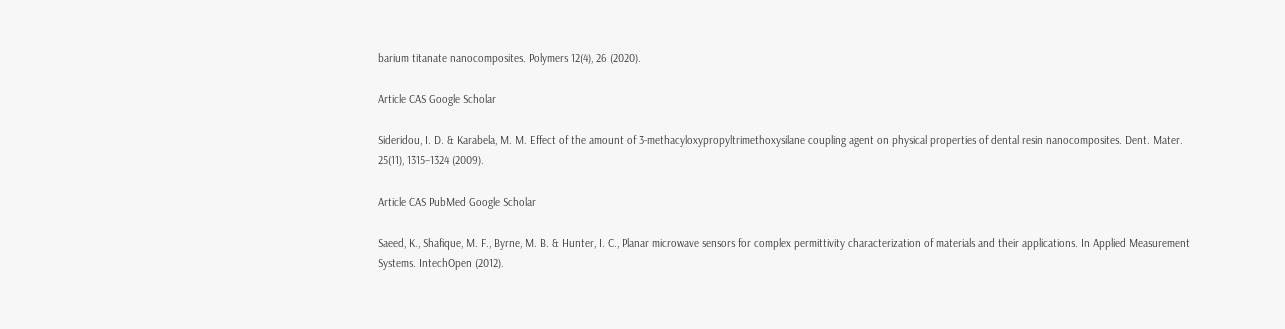barium titanate nanocomposites. Polymers 12(4), 26 (2020).

Article CAS Google Scholar

Sideridou, I. D. & Karabela, M. M. Effect of the amount of 3-methacyloxypropyltrimethoxysilane coupling agent on physical properties of dental resin nanocomposites. Dent. Mater. 25(11), 1315–1324 (2009).

Article CAS PubMed Google Scholar

Saeed, K., Shafique, M. F., Byrne, M. B. & Hunter, I. C., Planar microwave sensors for complex permittivity characterization of materials and their applications. In Applied Measurement Systems. IntechOpen (2012).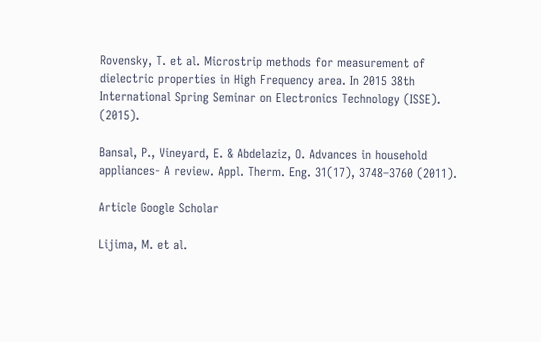Rovensky, T. et al. Microstrip methods for measurement of dielectric properties in High Frequency area. In 2015 38th International Spring Seminar on Electronics Technology (ISSE). (2015).

Bansal, P., Vineyard, E. & Abdelaziz, O. Advances in household appliances- A review. Appl. Therm. Eng. 31(17), 3748–3760 (2011).

Article Google Scholar

Lijima, M. et al.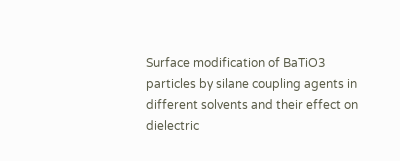Surface modification of BaTiO3 particles by silane coupling agents in different solvents and their effect on dielectric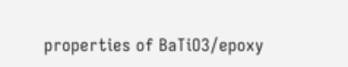properties of BaTiO3/epoxy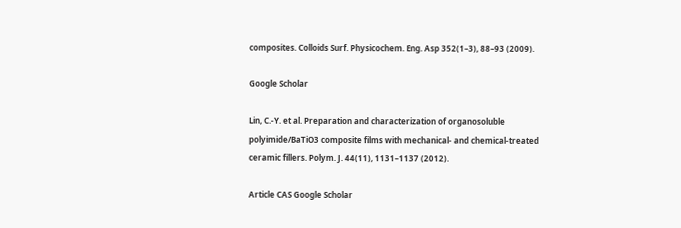composites. Colloids Surf. Physicochem. Eng. Asp 352(1–3), 88–93 (2009).

Google Scholar

Lin, C.-Y. et al. Preparation and characterization of organosoluble polyimide/BaTiO3 composite films with mechanical- and chemical-treated ceramic fillers. Polym. J. 44(11), 1131–1137 (2012).

Article CAS Google Scholar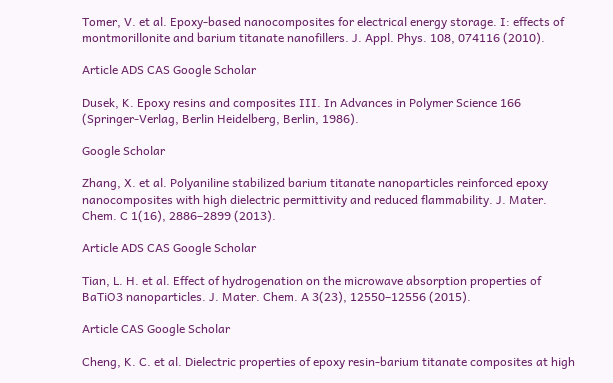Tomer, V. et al. Epoxy-based nanocomposites for electrical energy storage. I: effects of montmorillonite and barium titanate nanofillers. J. Appl. Phys. 108, 074116 (2010).

Article ADS CAS Google Scholar

Dusek, K. Epoxy resins and composites III. In Advances in Polymer Science 166 (Springer-Verlag, Berlin Heidelberg, Berlin, 1986).

Google Scholar

Zhang, X. et al. Polyaniline stabilized barium titanate nanoparticles reinforced epoxy nanocomposites with high dielectric permittivity and reduced flammability. J. Mater. Chem. C 1(16), 2886–2899 (2013).

Article ADS CAS Google Scholar

Tian, L. H. et al. Effect of hydrogenation on the microwave absorption properties of BaTiO3 nanoparticles. J. Mater. Chem. A 3(23), 12550–12556 (2015).

Article CAS Google Scholar

Cheng, K. C. et al. Dielectric properties of epoxy resin-barium titanate composites at high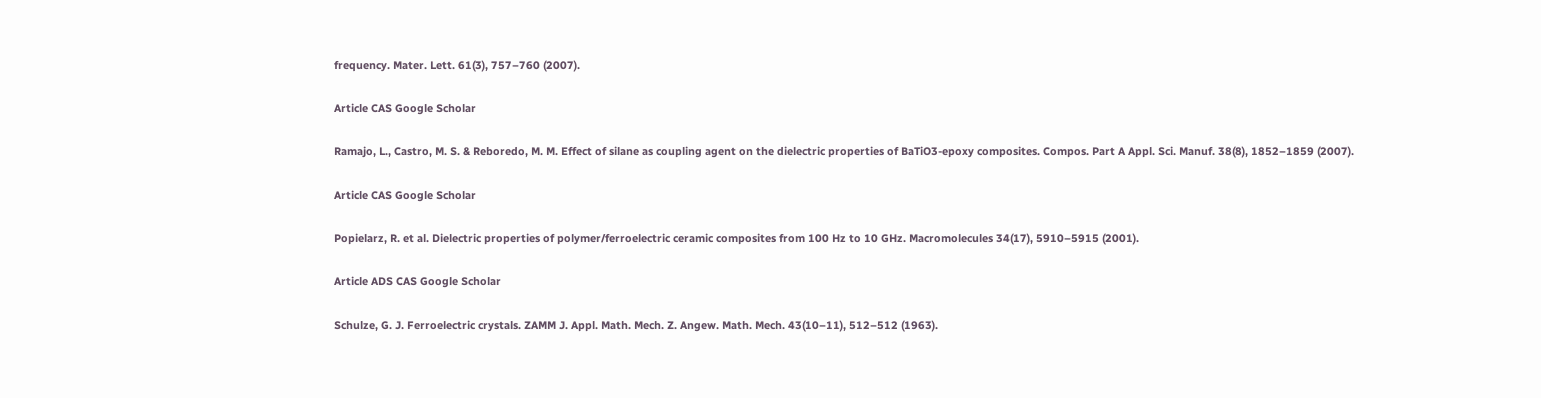frequency. Mater. Lett. 61(3), 757–760 (2007).

Article CAS Google Scholar

Ramajo, L., Castro, M. S. & Reboredo, M. M. Effect of silane as coupling agent on the dielectric properties of BaTiO3-epoxy composites. Compos. Part A Appl. Sci. Manuf. 38(8), 1852–1859 (2007).

Article CAS Google Scholar

Popielarz, R. et al. Dielectric properties of polymer/ferroelectric ceramic composites from 100 Hz to 10 GHz. Macromolecules 34(17), 5910–5915 (2001).

Article ADS CAS Google Scholar

Schulze, G. J. Ferroelectric crystals. ZAMM J. Appl. Math. Mech. Z. Angew. Math. Mech. 43(10–11), 512–512 (1963).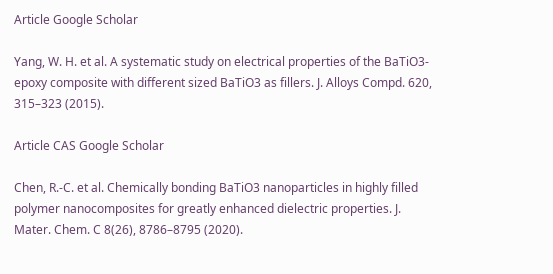Article Google Scholar

Yang, W. H. et al. A systematic study on electrical properties of the BaTiO3-epoxy composite with different sized BaTiO3 as fillers. J. Alloys Compd. 620, 315–323 (2015).

Article CAS Google Scholar

Chen, R.-C. et al. Chemically bonding BaTiO3 nanoparticles in highly filled polymer nanocomposites for greatly enhanced dielectric properties. J. Mater. Chem. C 8(26), 8786–8795 (2020).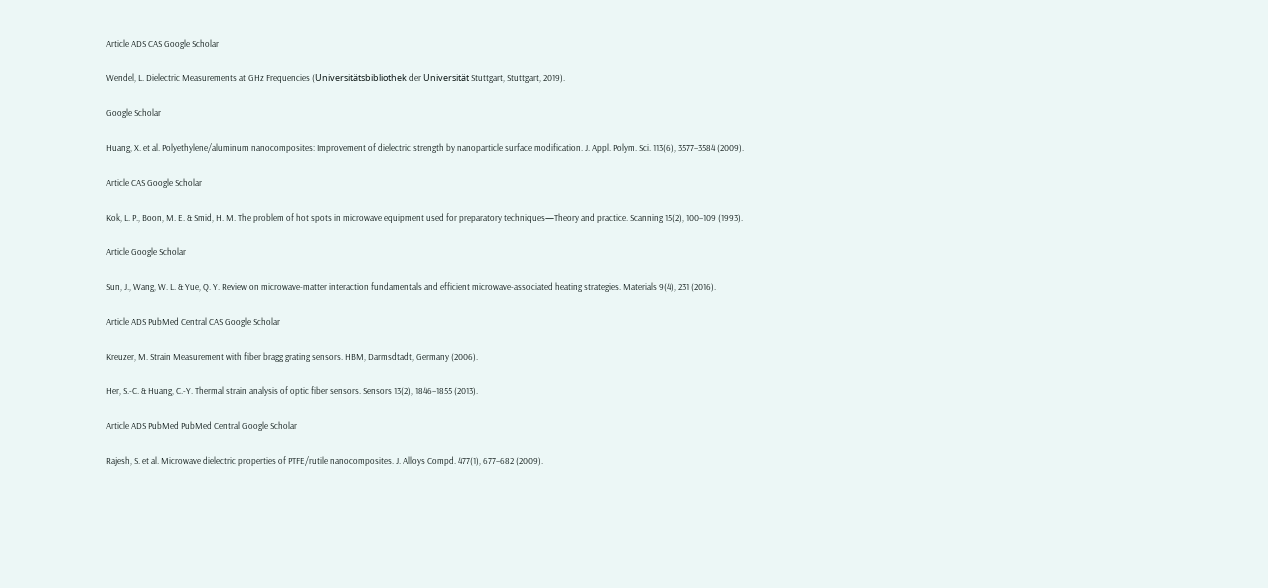Article ADS CAS Google Scholar

Wendel, L. Dielectric Measurements at GHz Frequencies (Universitätsbibliothek der Universität Stuttgart, Stuttgart, 2019).

Google Scholar

Huang, X. et al. Polyethylene/aluminum nanocomposites: Improvement of dielectric strength by nanoparticle surface modification. J. Appl. Polym. Sci. 113(6), 3577–3584 (2009).

Article CAS Google Scholar

Kok, L. P., Boon, M. E. & Smid, H. M. The problem of hot spots in microwave equipment used for preparatory techniques—Theory and practice. Scanning 15(2), 100–109 (1993).

Article Google Scholar

Sun, J., Wang, W. L. & Yue, Q. Y. Review on microwave-matter interaction fundamentals and efficient microwave-associated heating strategies. Materials 9(4), 231 (2016).

Article ADS PubMed Central CAS Google Scholar

Kreuzer, M. Strain Measurement with fiber bragg grating sensors. HBM, Darmsdtadt, Germany (2006).

Her, S.-C. & Huang, C.-Y. Thermal strain analysis of optic fiber sensors. Sensors 13(2), 1846–1855 (2013).

Article ADS PubMed PubMed Central Google Scholar

Rajesh, S. et al. Microwave dielectric properties of PTFE/rutile nanocomposites. J. Alloys Compd. 477(1), 677–682 (2009).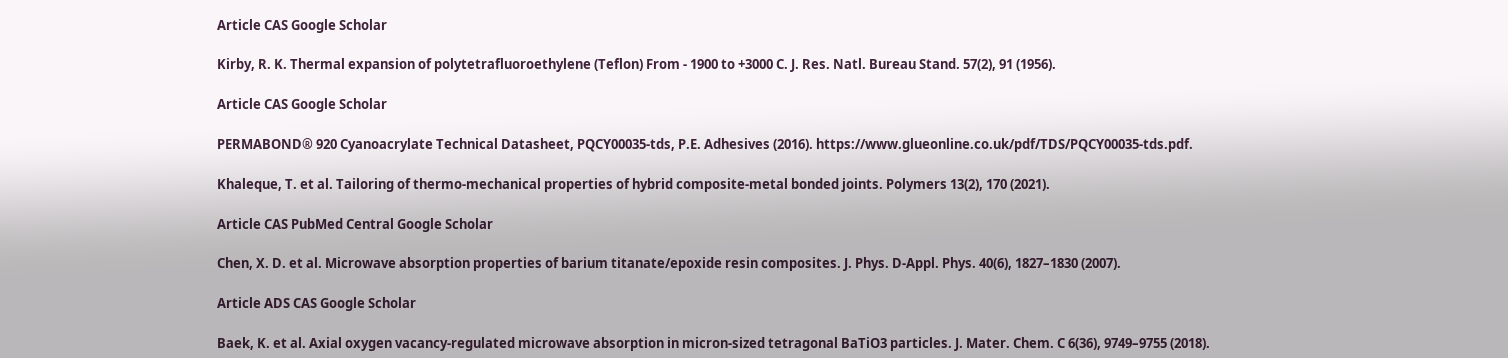Article CAS Google Scholar

Kirby, R. K. Thermal expansion of polytetrafluoroethylene (Teflon) From - 1900 to +3000 C. J. Res. Natl. Bureau Stand. 57(2), 91 (1956).

Article CAS Google Scholar

PERMABOND® 920 Cyanoacrylate Technical Datasheet, PQCY00035-tds, P.E. Adhesives (2016). https://www.glueonline.co.uk/pdf/TDS/PQCY00035-tds.pdf.

Khaleque, T. et al. Tailoring of thermo-mechanical properties of hybrid composite-metal bonded joints. Polymers 13(2), 170 (2021).

Article CAS PubMed Central Google Scholar

Chen, X. D. et al. Microwave absorption properties of barium titanate/epoxide resin composites. J. Phys. D-Appl. Phys. 40(6), 1827–1830 (2007).

Article ADS CAS Google Scholar

Baek, K. et al. Axial oxygen vacancy-regulated microwave absorption in micron-sized tetragonal BaTiO3 particles. J. Mater. Chem. C 6(36), 9749–9755 (2018).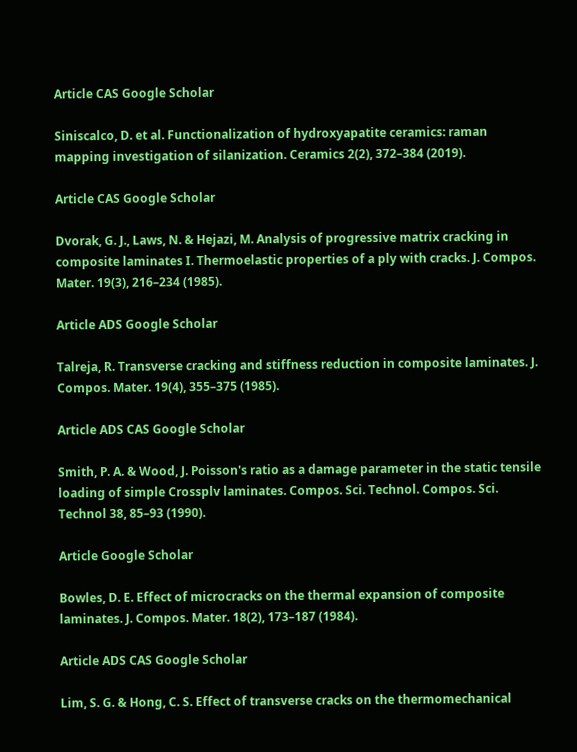Article CAS Google Scholar

Siniscalco, D. et al. Functionalization of hydroxyapatite ceramics: raman mapping investigation of silanization. Ceramics 2(2), 372–384 (2019).

Article CAS Google Scholar

Dvorak, G. J., Laws, N. & Hejazi, M. Analysis of progressive matrix cracking in composite laminates I. Thermoelastic properties of a ply with cracks. J. Compos. Mater. 19(3), 216–234 (1985).

Article ADS Google Scholar

Talreja, R. Transverse cracking and stiffness reduction in composite laminates. J. Compos. Mater. 19(4), 355–375 (1985).

Article ADS CAS Google Scholar

Smith, P. A. & Wood, J. Poisson's ratio as a damage parameter in the static tensile loading of simple Crossplv laminates. Compos. Sci. Technol. Compos. Sci. Technol 38, 85–93 (1990).

Article Google Scholar

Bowles, D. E. Effect of microcracks on the thermal expansion of composite laminates. J. Compos. Mater. 18(2), 173–187 (1984).

Article ADS CAS Google Scholar

Lim, S. G. & Hong, C. S. Effect of transverse cracks on the thermomechanical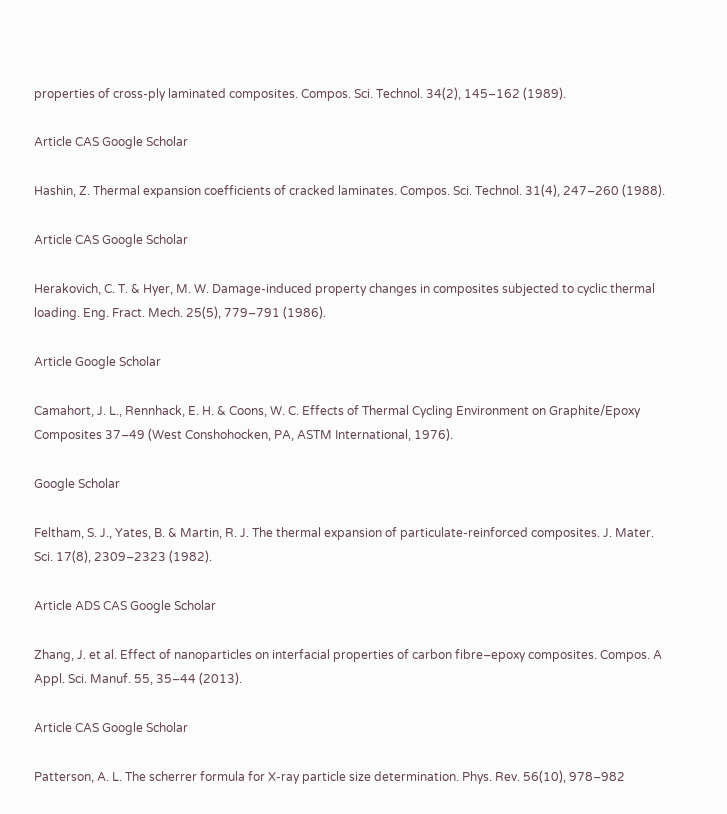properties of cross-ply laminated composites. Compos. Sci. Technol. 34(2), 145–162 (1989).

Article CAS Google Scholar

Hashin, Z. Thermal expansion coefficients of cracked laminates. Compos. Sci. Technol. 31(4), 247–260 (1988).

Article CAS Google Scholar

Herakovich, C. T. & Hyer, M. W. Damage-induced property changes in composites subjected to cyclic thermal loading. Eng. Fract. Mech. 25(5), 779–791 (1986).

Article Google Scholar

Camahort, J. L., Rennhack, E. H. & Coons, W. C. Effects of Thermal Cycling Environment on Graphite/Epoxy Composites 37–49 (West Conshohocken, PA, ASTM International, 1976).

Google Scholar

Feltham, S. J., Yates, B. & Martin, R. J. The thermal expansion of particulate-reinforced composites. J. Mater. Sci. 17(8), 2309–2323 (1982).

Article ADS CAS Google Scholar

Zhang, J. et al. Effect of nanoparticles on interfacial properties of carbon fibre–epoxy composites. Compos. A Appl. Sci. Manuf. 55, 35–44 (2013).

Article CAS Google Scholar

Patterson, A. L. The scherrer formula for X-ray particle size determination. Phys. Rev. 56(10), 978–982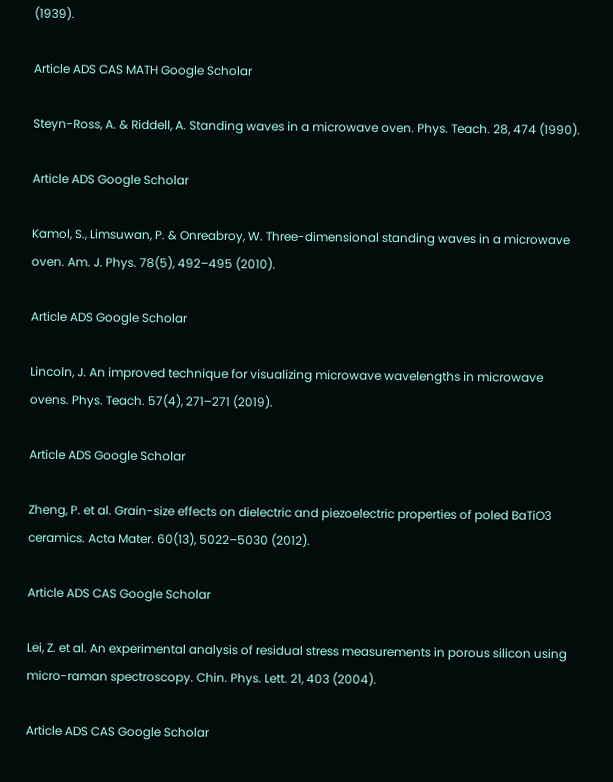(1939).

Article ADS CAS MATH Google Scholar

Steyn-Ross, A. & Riddell, A. Standing waves in a microwave oven. Phys. Teach. 28, 474 (1990).

Article ADS Google Scholar

Kamol, S., Limsuwan, P. & Onreabroy, W. Three-dimensional standing waves in a microwave oven. Am. J. Phys. 78(5), 492–495 (2010).

Article ADS Google Scholar

Lincoln, J. An improved technique for visualizing microwave wavelengths in microwave ovens. Phys. Teach. 57(4), 271–271 (2019).

Article ADS Google Scholar

Zheng, P. et al. Grain-size effects on dielectric and piezoelectric properties of poled BaTiO3 ceramics. Acta Mater. 60(13), 5022–5030 (2012).

Article ADS CAS Google Scholar

Lei, Z. et al. An experimental analysis of residual stress measurements in porous silicon using micro-raman spectroscopy. Chin. Phys. Lett. 21, 403 (2004).

Article ADS CAS Google Scholar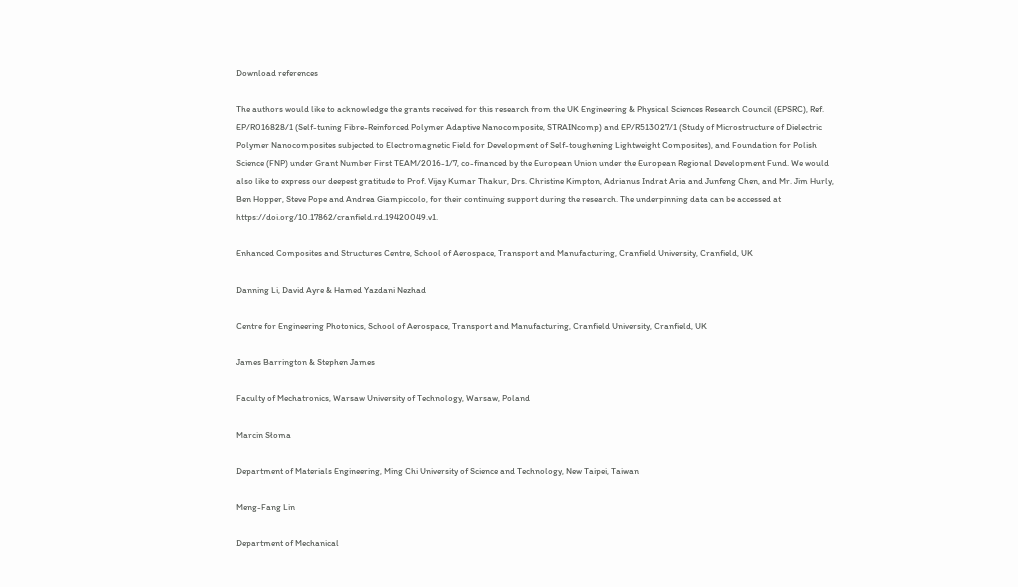Download references

The authors would like to acknowledge the grants received for this research from the UK Engineering & Physical Sciences Research Council (EPSRC), Ref. EP/R016828/1 (Self-tuning Fibre-Reinforced Polymer Adaptive Nanocomposite, STRAINcomp) and EP/R513027/1 (Study of Microstructure of Dielectric Polymer Nanocomposites subjected to Electromagnetic Field for Development of Self-toughening Lightweight Composites), and Foundation for Polish Science (FNP) under Grant Number First TEAM/2016-1/7, co-financed by the European Union under the European Regional Development Fund. We would also like to express our deepest gratitude to Prof. Vijay Kumar Thakur, Drs. Christine Kimpton, Adrianus Indrat Aria and Junfeng Chen, and Mr. Jim Hurly, Ben Hopper, Steve Pope and Andrea Giampiccolo, for their continuing support during the research. The underpinning data can be accessed at https://doi.org/10.17862/cranfield.rd.19420049.v1.

Enhanced Composites and Structures Centre, School of Aerospace, Transport and Manufacturing, Cranfield University, Cranfield, UK

Danning Li, David Ayre & Hamed Yazdani Nezhad

Centre for Engineering Photonics, School of Aerospace, Transport and Manufacturing, Cranfield University, Cranfield, UK

James Barrington & Stephen James

Faculty of Mechatronics, Warsaw University of Technology, Warsaw, Poland

Marcin Słoma

Department of Materials Engineering, Ming Chi University of Science and Technology, New Taipei, Taiwan

Meng-Fang Lin

Department of Mechanical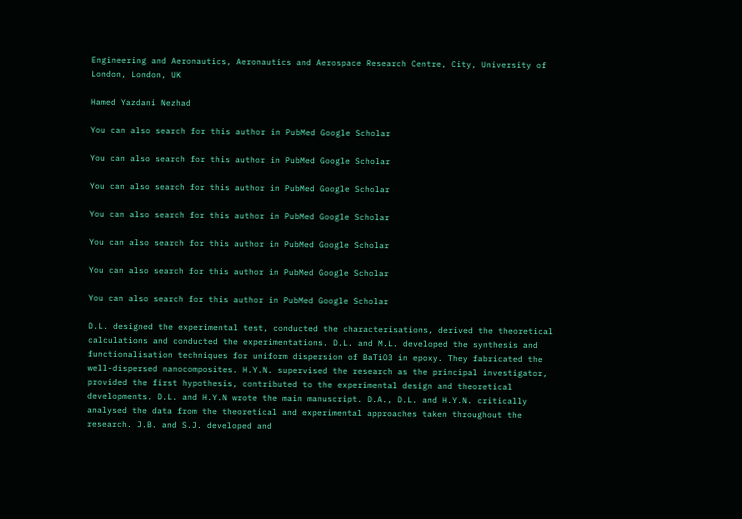Engineering and Aeronautics, Aeronautics and Aerospace Research Centre, City, University of London, London, UK

Hamed Yazdani Nezhad

You can also search for this author in PubMed Google Scholar

You can also search for this author in PubMed Google Scholar

You can also search for this author in PubMed Google Scholar

You can also search for this author in PubMed Google Scholar

You can also search for this author in PubMed Google Scholar

You can also search for this author in PubMed Google Scholar

You can also search for this author in PubMed Google Scholar

D.L. designed the experimental test, conducted the characterisations, derived the theoretical calculations and conducted the experimentations. D.L. and M.L. developed the synthesis and functionalisation techniques for uniform dispersion of BaTiO3 in epoxy. They fabricated the well-dispersed nanocomposites. H.Y.N. supervised the research as the principal investigator, provided the first hypothesis, contributed to the experimental design and theoretical developments. D.L. and H.Y.N wrote the main manuscript. D.A., D.L. and H.Y.N. critically analysed the data from the theoretical and experimental approaches taken throughout the research. J.B. and S.J. developed and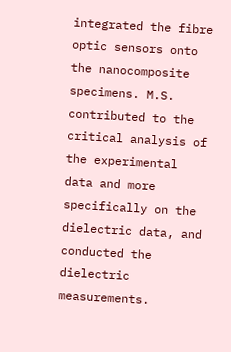integrated the fibre optic sensors onto the nanocomposite specimens. M.S. contributed to the critical analysis of the experimental data and more specifically on the dielectric data, and conducted the dielectric measurements.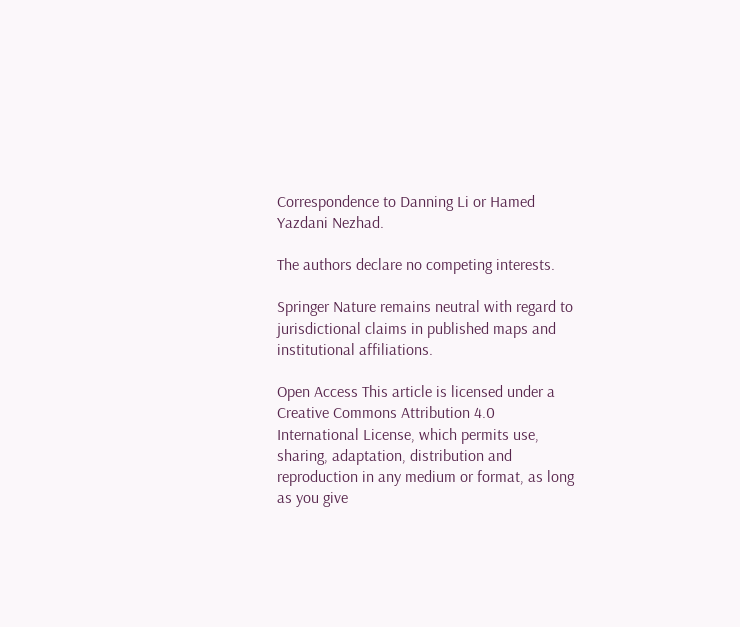Correspondence to Danning Li or Hamed Yazdani Nezhad.

The authors declare no competing interests.

Springer Nature remains neutral with regard to jurisdictional claims in published maps and institutional affiliations.

Open Access This article is licensed under a Creative Commons Attribution 4.0 International License, which permits use, sharing, adaptation, distribution and reproduction in any medium or format, as long as you give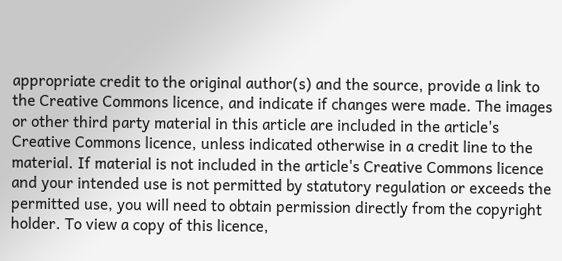appropriate credit to the original author(s) and the source, provide a link to the Creative Commons licence, and indicate if changes were made. The images or other third party material in this article are included in the article's Creative Commons licence, unless indicated otherwise in a credit line to the material. If material is not included in the article's Creative Commons licence and your intended use is not permitted by statutory regulation or exceeds the permitted use, you will need to obtain permission directly from the copyright holder. To view a copy of this licence,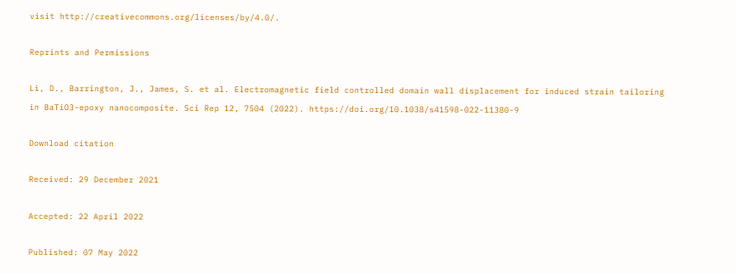visit http://creativecommons.org/licenses/by/4.0/.

Reprints and Permissions

Li, D., Barrington, J., James, S. et al. Electromagnetic field controlled domain wall displacement for induced strain tailoring in BaTiO3-epoxy nanocomposite. Sci Rep 12, 7504 (2022). https://doi.org/10.1038/s41598-022-11380-9

Download citation

Received: 29 December 2021

Accepted: 22 April 2022

Published: 07 May 2022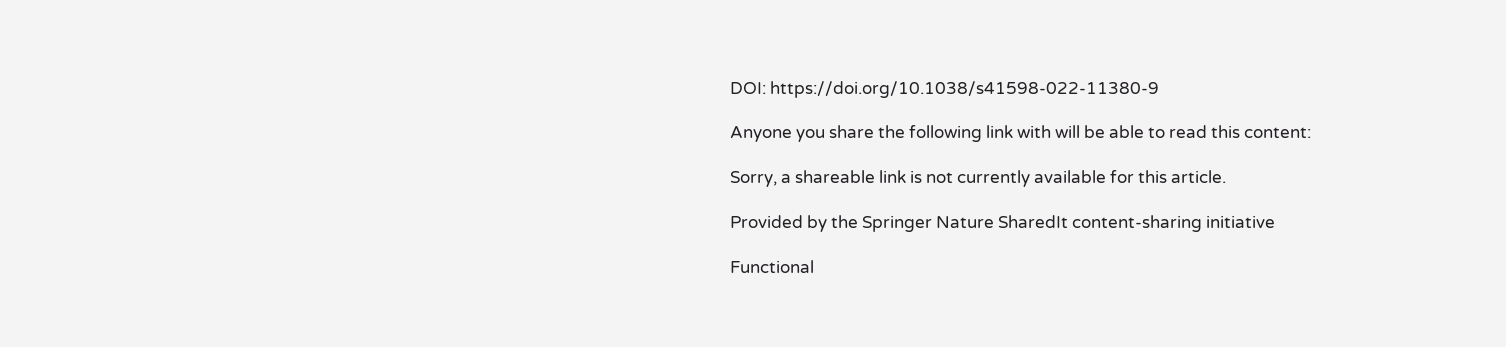DOI: https://doi.org/10.1038/s41598-022-11380-9

Anyone you share the following link with will be able to read this content:

Sorry, a shareable link is not currently available for this article.

Provided by the Springer Nature SharedIt content-sharing initiative

Functional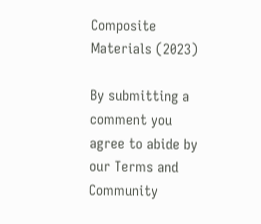Composite Materials (2023)

By submitting a comment you agree to abide by our Terms and Community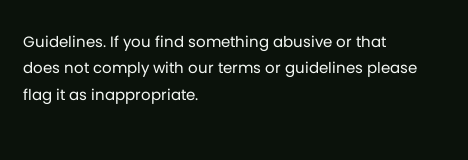Guidelines. If you find something abusive or that does not comply with our terms or guidelines please flag it as inappropriate.